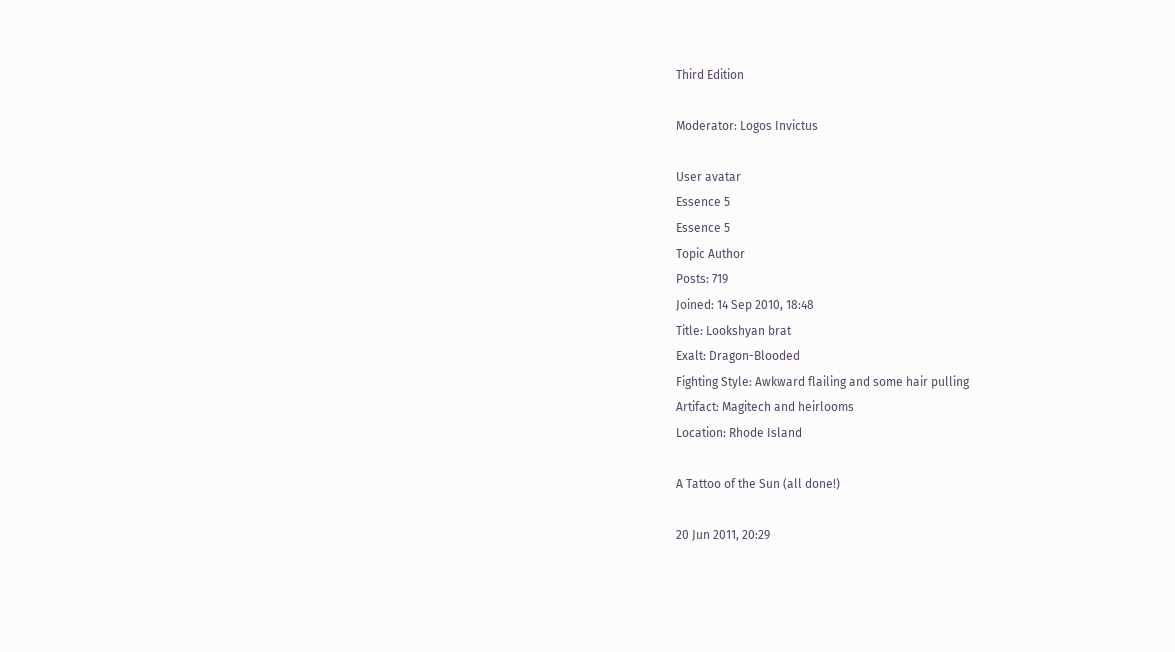Third Edition

Moderator: Logos Invictus

User avatar
Essence 5
Essence 5
Topic Author
Posts: 719
Joined: 14 Sep 2010, 18:48
Title: Lookshyan brat
Exalt: Dragon-Blooded
Fighting Style: Awkward flailing and some hair pulling
Artifact: Magitech and heirlooms
Location: Rhode Island

A Tattoo of the Sun (all done!)

20 Jun 2011, 20:29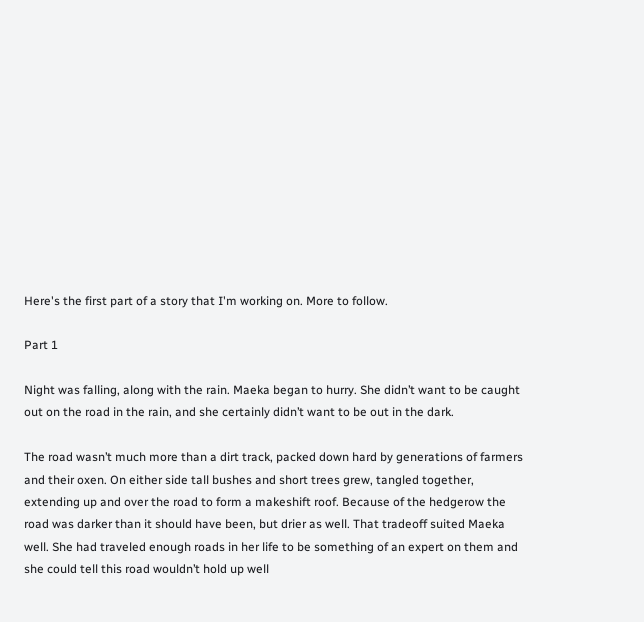Here's the first part of a story that I'm working on. More to follow.

Part 1

Night was falling, along with the rain. Maeka began to hurry. She didn’t want to be caught out on the road in the rain, and she certainly didn’t want to be out in the dark.

The road wasn’t much more than a dirt track, packed down hard by generations of farmers and their oxen. On either side tall bushes and short trees grew, tangled together, extending up and over the road to form a makeshift roof. Because of the hedgerow the road was darker than it should have been, but drier as well. That tradeoff suited Maeka well. She had traveled enough roads in her life to be something of an expert on them and she could tell this road wouldn’t hold up well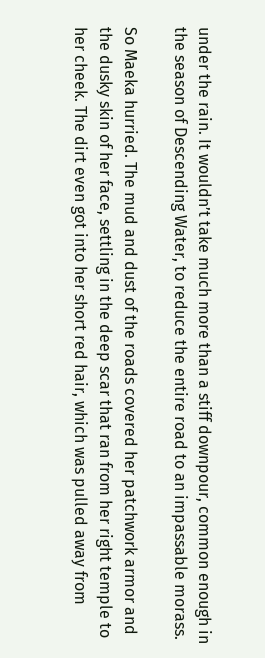under the rain. It wouldn’t take much more than a stiff downpour, common enough in the season of Descending Water, to reduce the entire road to an impassable morass.

So Maeka hurried. The mud and dust of the roads covered her patchwork armor and the dusky skin of her face, settling in the deep scar that ran from her right temple to her cheek. The dirt even got into her short red hair, which was pulled away from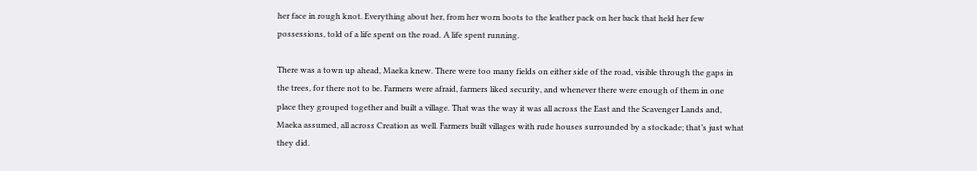her face in rough knot. Everything about her, from her worn boots to the leather pack on her back that held her few possessions, told of a life spent on the road. A life spent running.

There was a town up ahead, Maeka knew. There were too many fields on either side of the road, visible through the gaps in the trees, for there not to be. Farmers were afraid, farmers liked security, and whenever there were enough of them in one place they grouped together and built a village. That was the way it was all across the East and the Scavenger Lands and, Maeka assumed, all across Creation as well. Farmers built villages with rude houses surrounded by a stockade; that’s just what they did.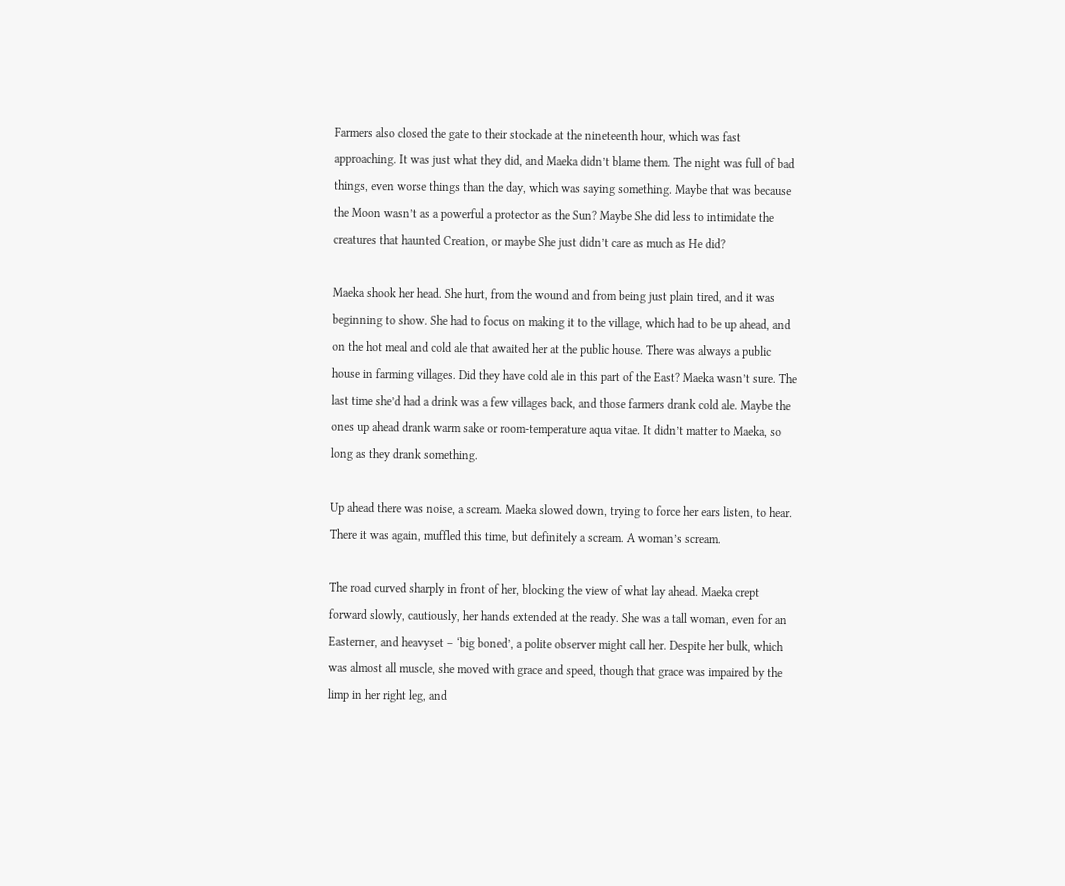Farmers also closed the gate to their stockade at the nineteenth hour, which was fast approaching. It was just what they did, and Maeka didn’t blame them. The night was full of bad things, even worse things than the day, which was saying something. Maybe that was because the Moon wasn’t as a powerful a protector as the Sun? Maybe She did less to intimidate the creatures that haunted Creation, or maybe She just didn’t care as much as He did?

Maeka shook her head. She hurt, from the wound and from being just plain tired, and it was beginning to show. She had to focus on making it to the village, which had to be up ahead, and on the hot meal and cold ale that awaited her at the public house. There was always a public house in farming villages. Did they have cold ale in this part of the East? Maeka wasn’t sure. The last time she’d had a drink was a few villages back, and those farmers drank cold ale. Maybe the ones up ahead drank warm sake or room-temperature aqua vitae. It didn’t matter to Maeka, so long as they drank something.

Up ahead there was noise, a scream. Maeka slowed down, trying to force her ears listen, to hear. There it was again, muffled this time, but definitely a scream. A woman’s scream.

The road curved sharply in front of her, blocking the view of what lay ahead. Maeka crept forward slowly, cautiously, her hands extended at the ready. She was a tall woman, even for an Easterner, and heavyset – ‘big boned’, a polite observer might call her. Despite her bulk, which was almost all muscle, she moved with grace and speed, though that grace was impaired by the limp in her right leg, and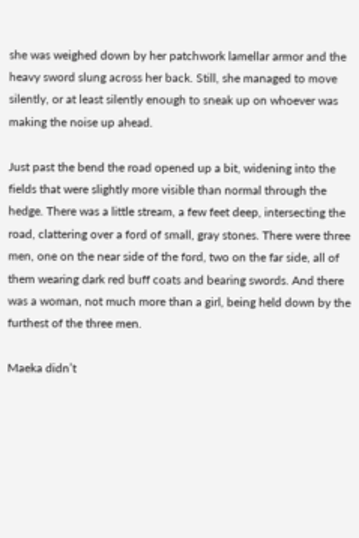she was weighed down by her patchwork lamellar armor and the heavy sword slung across her back. Still, she managed to move silently, or at least silently enough to sneak up on whoever was making the noise up ahead.

Just past the bend the road opened up a bit, widening into the fields that were slightly more visible than normal through the hedge. There was a little stream, a few feet deep, intersecting the road, clattering over a ford of small, gray stones. There were three men, one on the near side of the ford, two on the far side, all of them wearing dark red buff coats and bearing swords. And there was a woman, not much more than a girl, being held down by the furthest of the three men.

Maeka didn’t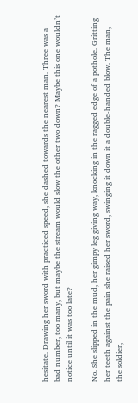hesitate. Drawing her sword with practiced speed, she dashed towards the nearest man. Three was a bad number, too many, but maybe the stream would slow the other two down? Maybe this one wouldn’t notice until it was too late?

No. She slipped in the mud, her gimpy leg giving way, knocking in the ragged edge of a pothole. Gritting her teeth against the pain she raised her sword, swinging it down it a double-handed blow. The man, the soldier,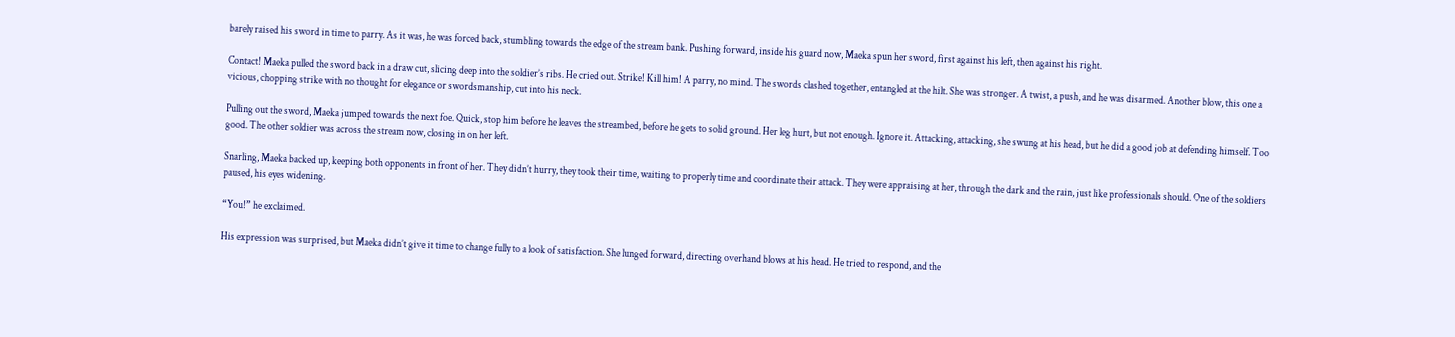barely raised his sword in time to parry. As it was, he was forced back, stumbling towards the edge of the stream bank. Pushing forward, inside his guard now, Maeka spun her sword, first against his left, then against his right.

Contact! Maeka pulled the sword back in a draw cut, slicing deep into the soldier’s ribs. He cried out. Strike! Kill him! A parry, no mind. The swords clashed together, entangled at the hilt. She was stronger. A twist, a push, and he was disarmed. Another blow, this one a vicious, chopping strike with no thought for elegance or swordsmanship, cut into his neck.

Pulling out the sword, Maeka jumped towards the next foe. Quick, stop him before he leaves the streambed, before he gets to solid ground. Her leg hurt, but not enough. Ignore it. Attacking, attacking, she swung at his head, but he did a good job at defending himself. Too good. The other soldier was across the stream now, closing in on her left.

Snarling, Maeka backed up, keeping both opponents in front of her. They didn’t hurry, they took their time, waiting to properly time and coordinate their attack. They were appraising at her, through the dark and the rain, just like professionals should. One of the soldiers paused, his eyes widening.

“You!” he exclaimed.

His expression was surprised, but Maeka didn’t give it time to change fully to a look of satisfaction. She lunged forward, directing overhand blows at his head. He tried to respond, and the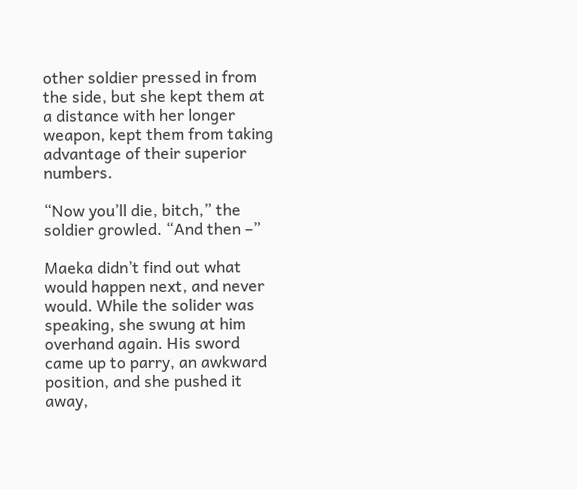other soldier pressed in from the side, but she kept them at a distance with her longer weapon, kept them from taking advantage of their superior numbers.

“Now you’ll die, bitch,” the soldier growled. “And then –”

Maeka didn’t find out what would happen next, and never would. While the solider was speaking, she swung at him overhand again. His sword came up to parry, an awkward position, and she pushed it away,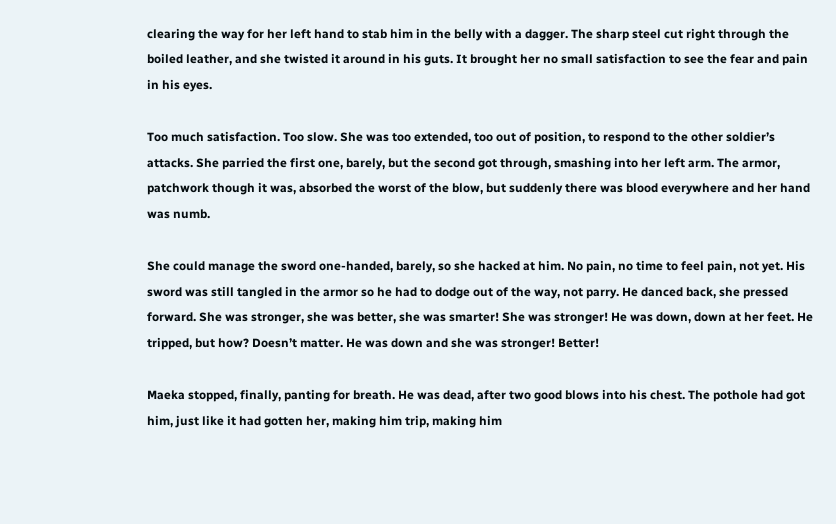clearing the way for her left hand to stab him in the belly with a dagger. The sharp steel cut right through the boiled leather, and she twisted it around in his guts. It brought her no small satisfaction to see the fear and pain in his eyes.

Too much satisfaction. Too slow. She was too extended, too out of position, to respond to the other soldier’s attacks. She parried the first one, barely, but the second got through, smashing into her left arm. The armor, patchwork though it was, absorbed the worst of the blow, but suddenly there was blood everywhere and her hand was numb.

She could manage the sword one-handed, barely, so she hacked at him. No pain, no time to feel pain, not yet. His sword was still tangled in the armor so he had to dodge out of the way, not parry. He danced back, she pressed forward. She was stronger, she was better, she was smarter! She was stronger! He was down, down at her feet. He tripped, but how? Doesn’t matter. He was down and she was stronger! Better!

Maeka stopped, finally, panting for breath. He was dead, after two good blows into his chest. The pothole had got him, just like it had gotten her, making him trip, making him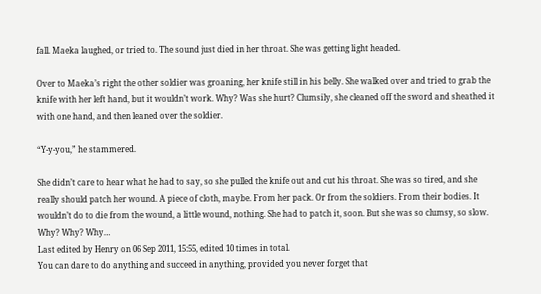fall. Maeka laughed, or tried to. The sound just died in her throat. She was getting light headed.

Over to Maeka’s right the other soldier was groaning, her knife still in his belly. She walked over and tried to grab the knife with her left hand, but it wouldn’t work. Why? Was she hurt? Clumsily, she cleaned off the sword and sheathed it with one hand, and then leaned over the soldier.

“Y-y-you,” he stammered.

She didn’t care to hear what he had to say, so she pulled the knife out and cut his throat. She was so tired, and she really should patch her wound. A piece of cloth, maybe. From her pack. Or from the soldiers. From their bodies. It wouldn’t do to die from the wound, a little wound, nothing. She had to patch it, soon. But she was so clumsy, so slow. Why? Why? Why…
Last edited by Henry on 06 Sep 2011, 15:55, edited 10 times in total.
You can dare to do anything and succeed in anything, provided you never forget that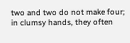two and two do not make four; in clumsy hands, they often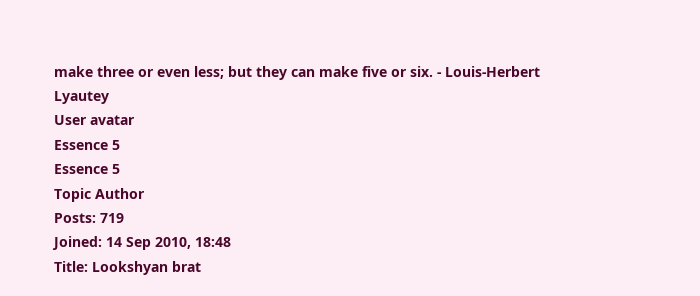make three or even less; but they can make five or six. - Louis-Herbert Lyautey
User avatar
Essence 5
Essence 5
Topic Author
Posts: 719
Joined: 14 Sep 2010, 18:48
Title: Lookshyan brat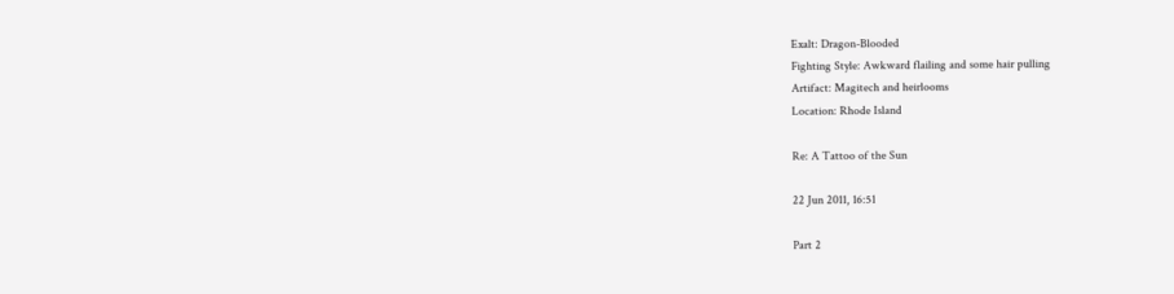Exalt: Dragon-Blooded
Fighting Style: Awkward flailing and some hair pulling
Artifact: Magitech and heirlooms
Location: Rhode Island

Re: A Tattoo of the Sun

22 Jun 2011, 16:51

Part 2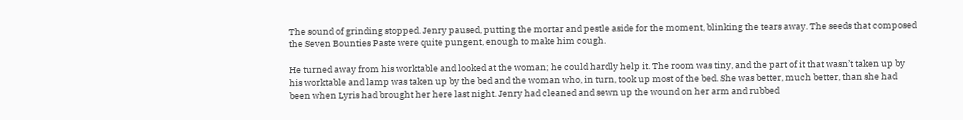The sound of grinding stopped. Jenry paused, putting the mortar and pestle aside for the moment, blinking the tears away. The seeds that composed the Seven Bounties Paste were quite pungent, enough to make him cough.

He turned away from his worktable and looked at the woman; he could hardly help it. The room was tiny, and the part of it that wasn’t taken up by his worktable and lamp was taken up by the bed and the woman who, in turn, took up most of the bed. She was better, much better, than she had been when Lyris had brought her here last night. Jenry had cleaned and sewn up the wound on her arm and rubbed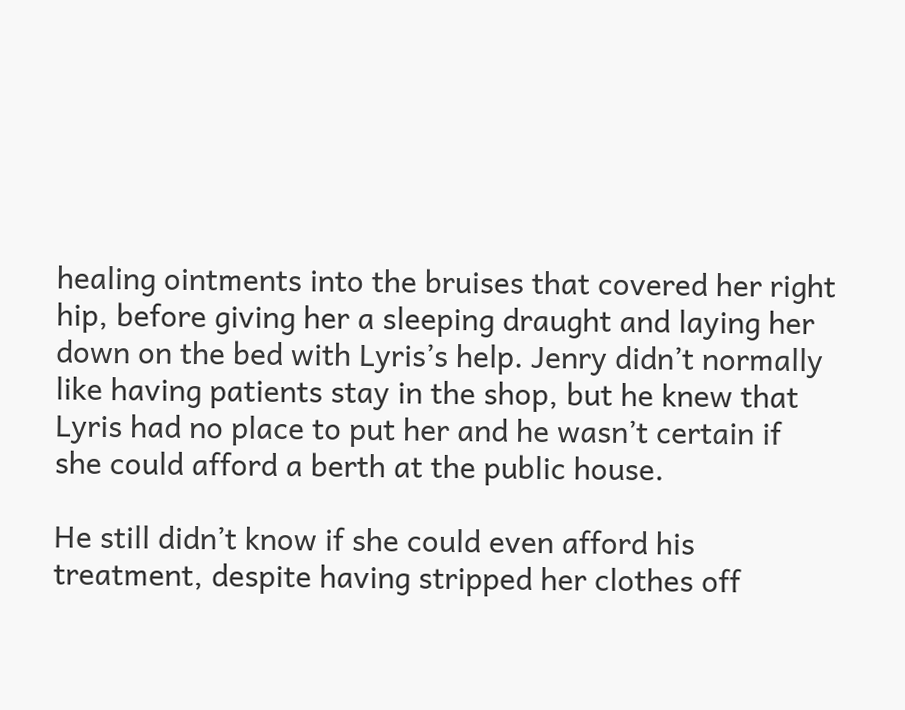healing ointments into the bruises that covered her right hip, before giving her a sleeping draught and laying her down on the bed with Lyris’s help. Jenry didn’t normally like having patients stay in the shop, but he knew that Lyris had no place to put her and he wasn’t certain if she could afford a berth at the public house.

He still didn’t know if she could even afford his treatment, despite having stripped her clothes off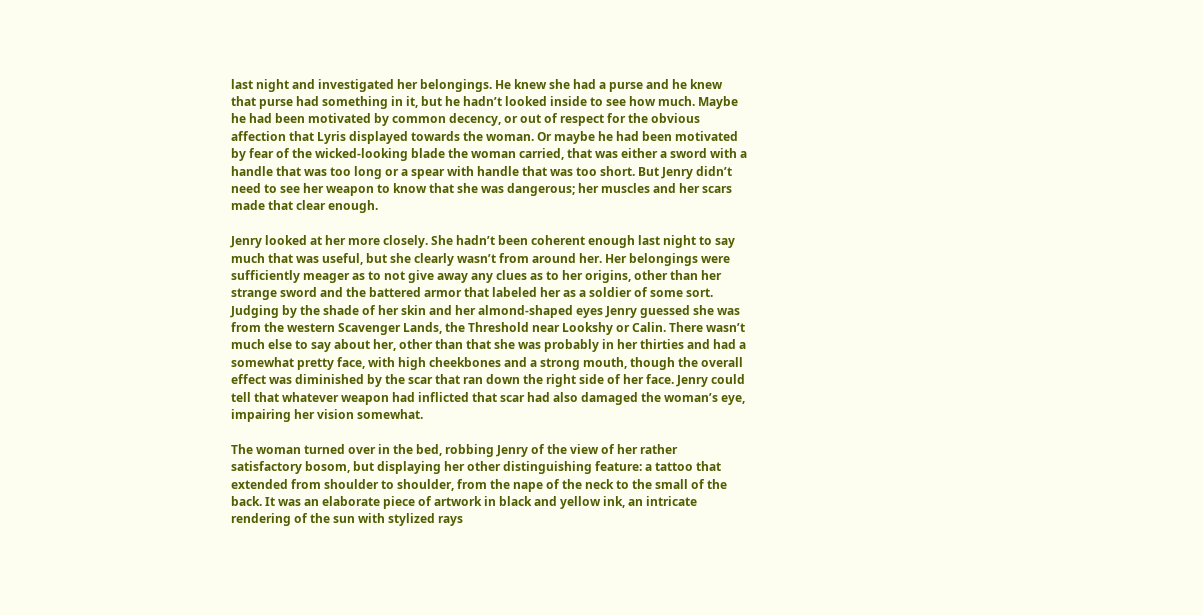last night and investigated her belongings. He knew she had a purse and he knew that purse had something in it, but he hadn’t looked inside to see how much. Maybe he had been motivated by common decency, or out of respect for the obvious affection that Lyris displayed towards the woman. Or maybe he had been motivated by fear of the wicked-looking blade the woman carried, that was either a sword with a handle that was too long or a spear with handle that was too short. But Jenry didn’t need to see her weapon to know that she was dangerous; her muscles and her scars made that clear enough.

Jenry looked at her more closely. She hadn’t been coherent enough last night to say much that was useful, but she clearly wasn’t from around her. Her belongings were sufficiently meager as to not give away any clues as to her origins, other than her strange sword and the battered armor that labeled her as a soldier of some sort. Judging by the shade of her skin and her almond-shaped eyes Jenry guessed she was from the western Scavenger Lands, the Threshold near Lookshy or Calin. There wasn’t much else to say about her, other than that she was probably in her thirties and had a somewhat pretty face, with high cheekbones and a strong mouth, though the overall effect was diminished by the scar that ran down the right side of her face. Jenry could tell that whatever weapon had inflicted that scar had also damaged the woman’s eye, impairing her vision somewhat.

The woman turned over in the bed, robbing Jenry of the view of her rather satisfactory bosom, but displaying her other distinguishing feature: a tattoo that extended from shoulder to shoulder, from the nape of the neck to the small of the back. It was an elaborate piece of artwork in black and yellow ink, an intricate rendering of the sun with stylized rays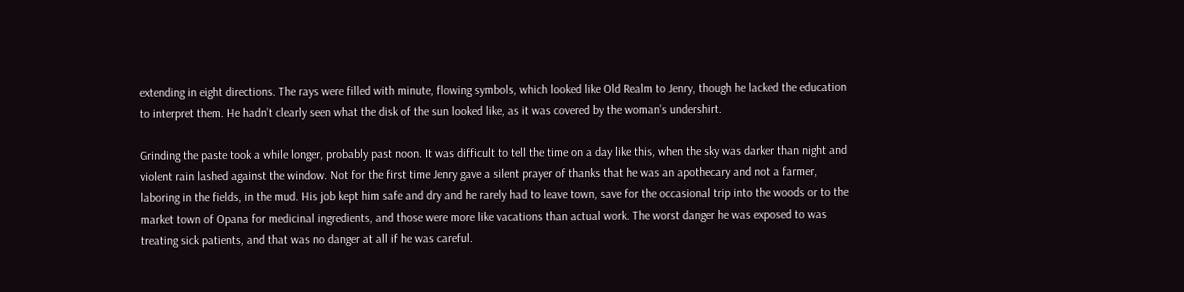extending in eight directions. The rays were filled with minute, flowing symbols, which looked like Old Realm to Jenry, though he lacked the education to interpret them. He hadn’t clearly seen what the disk of the sun looked like, as it was covered by the woman’s undershirt.

Grinding the paste took a while longer, probably past noon. It was difficult to tell the time on a day like this, when the sky was darker than night and violent rain lashed against the window. Not for the first time Jenry gave a silent prayer of thanks that he was an apothecary and not a farmer, laboring in the fields, in the mud. His job kept him safe and dry and he rarely had to leave town, save for the occasional trip into the woods or to the market town of Opana for medicinal ingredients, and those were more like vacations than actual work. The worst danger he was exposed to was treating sick patients, and that was no danger at all if he was careful.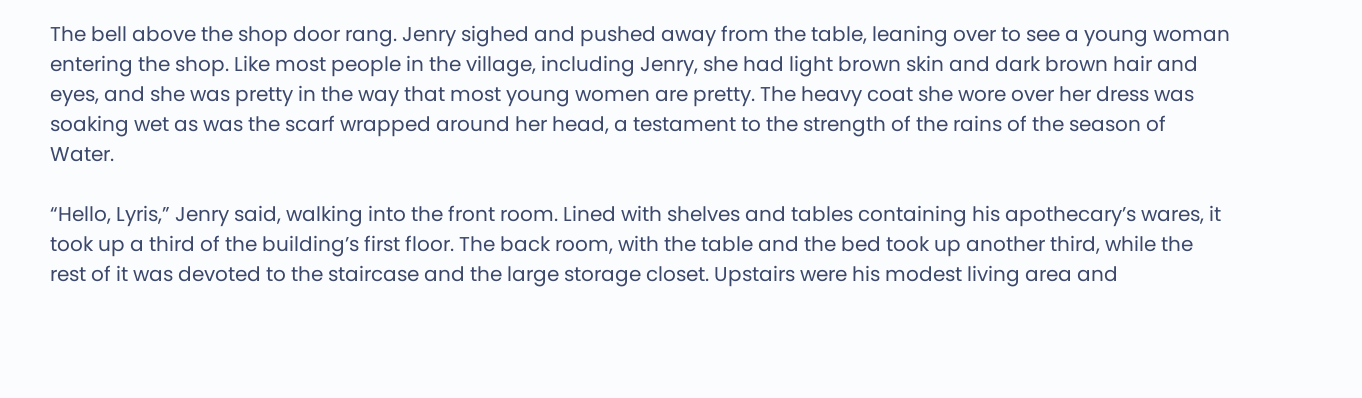The bell above the shop door rang. Jenry sighed and pushed away from the table, leaning over to see a young woman entering the shop. Like most people in the village, including Jenry, she had light brown skin and dark brown hair and eyes, and she was pretty in the way that most young women are pretty. The heavy coat she wore over her dress was soaking wet as was the scarf wrapped around her head, a testament to the strength of the rains of the season of Water.

“Hello, Lyris,” Jenry said, walking into the front room. Lined with shelves and tables containing his apothecary’s wares, it took up a third of the building’s first floor. The back room, with the table and the bed took up another third, while the rest of it was devoted to the staircase and the large storage closet. Upstairs were his modest living area and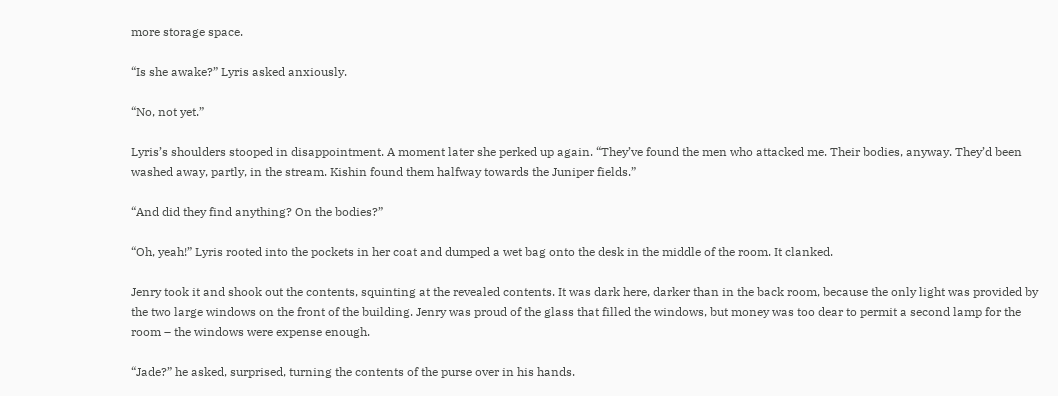more storage space.

“Is she awake?” Lyris asked anxiously.

“No, not yet.”

Lyris’s shoulders stooped in disappointment. A moment later she perked up again. “They’ve found the men who attacked me. Their bodies, anyway. They’d been washed away, partly, in the stream. Kishin found them halfway towards the Juniper fields.”

“And did they find anything? On the bodies?”

“Oh, yeah!” Lyris rooted into the pockets in her coat and dumped a wet bag onto the desk in the middle of the room. It clanked.

Jenry took it and shook out the contents, squinting at the revealed contents. It was dark here, darker than in the back room, because the only light was provided by the two large windows on the front of the building. Jenry was proud of the glass that filled the windows, but money was too dear to permit a second lamp for the room – the windows were expense enough.

“Jade?” he asked, surprised, turning the contents of the purse over in his hands.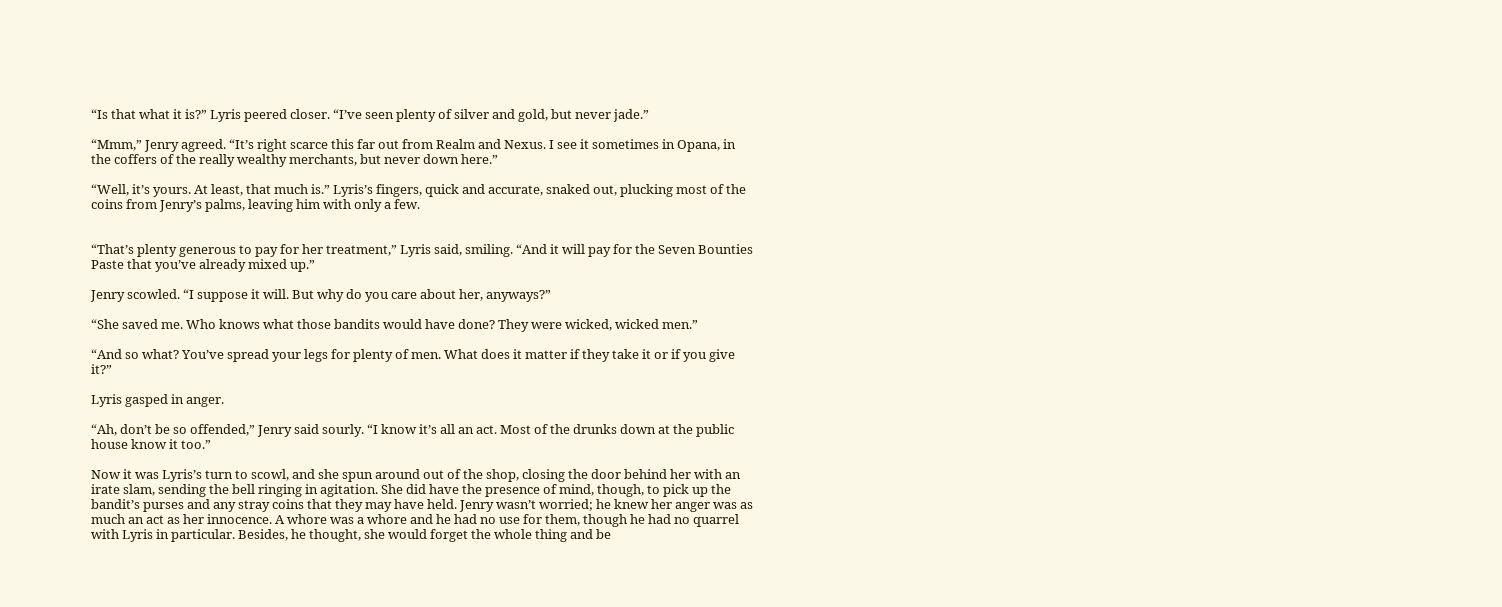“Is that what it is?” Lyris peered closer. “I’ve seen plenty of silver and gold, but never jade.”

“Mmm,” Jenry agreed. “It’s right scarce this far out from Realm and Nexus. I see it sometimes in Opana, in the coffers of the really wealthy merchants, but never down here.”

“Well, it’s yours. At least, that much is.” Lyris’s fingers, quick and accurate, snaked out, plucking most of the coins from Jenry’s palms, leaving him with only a few.


“That’s plenty generous to pay for her treatment,” Lyris said, smiling. “And it will pay for the Seven Bounties Paste that you’ve already mixed up.”

Jenry scowled. “I suppose it will. But why do you care about her, anyways?”

“She saved me. Who knows what those bandits would have done? They were wicked, wicked men.”

“And so what? You’ve spread your legs for plenty of men. What does it matter if they take it or if you give it?”

Lyris gasped in anger.

“Ah, don’t be so offended,” Jenry said sourly. “I know it’s all an act. Most of the drunks down at the public house know it too.”

Now it was Lyris’s turn to scowl, and she spun around out of the shop, closing the door behind her with an irate slam, sending the bell ringing in agitation. She did have the presence of mind, though, to pick up the bandit’s purses and any stray coins that they may have held. Jenry wasn’t worried; he knew her anger was as much an act as her innocence. A whore was a whore and he had no use for them, though he had no quarrel with Lyris in particular. Besides, he thought, she would forget the whole thing and be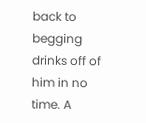back to begging drinks off of him in no time. A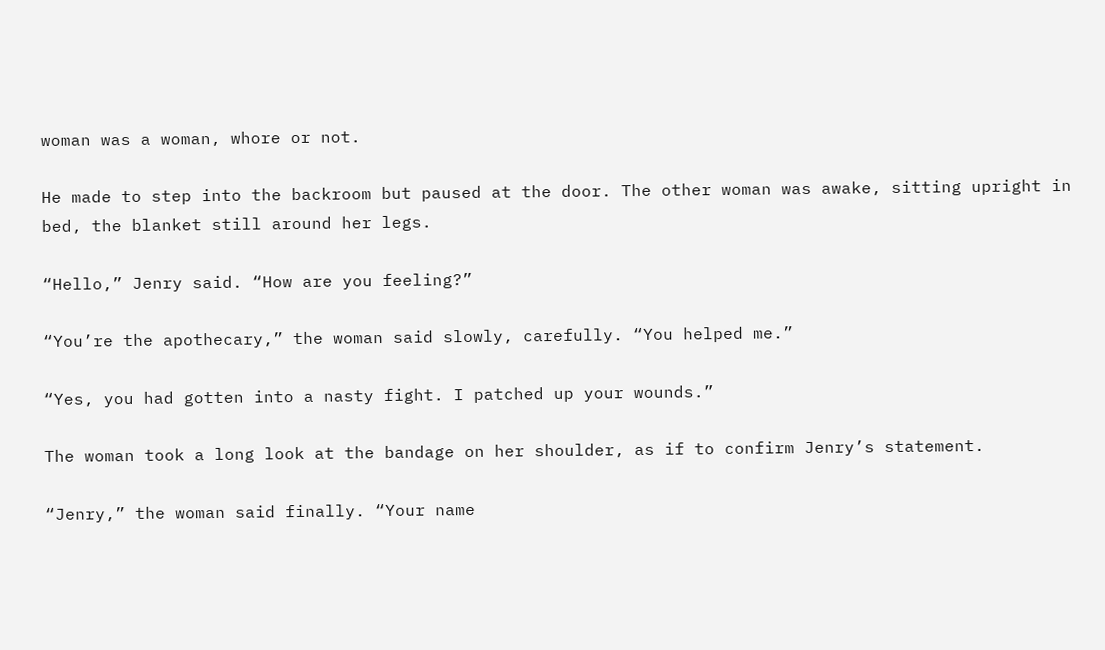woman was a woman, whore or not.

He made to step into the backroom but paused at the door. The other woman was awake, sitting upright in bed, the blanket still around her legs.

“Hello,” Jenry said. “How are you feeling?”

“You’re the apothecary,” the woman said slowly, carefully. “You helped me.”

“Yes, you had gotten into a nasty fight. I patched up your wounds.”

The woman took a long look at the bandage on her shoulder, as if to confirm Jenry’s statement.

“Jenry,” the woman said finally. “Your name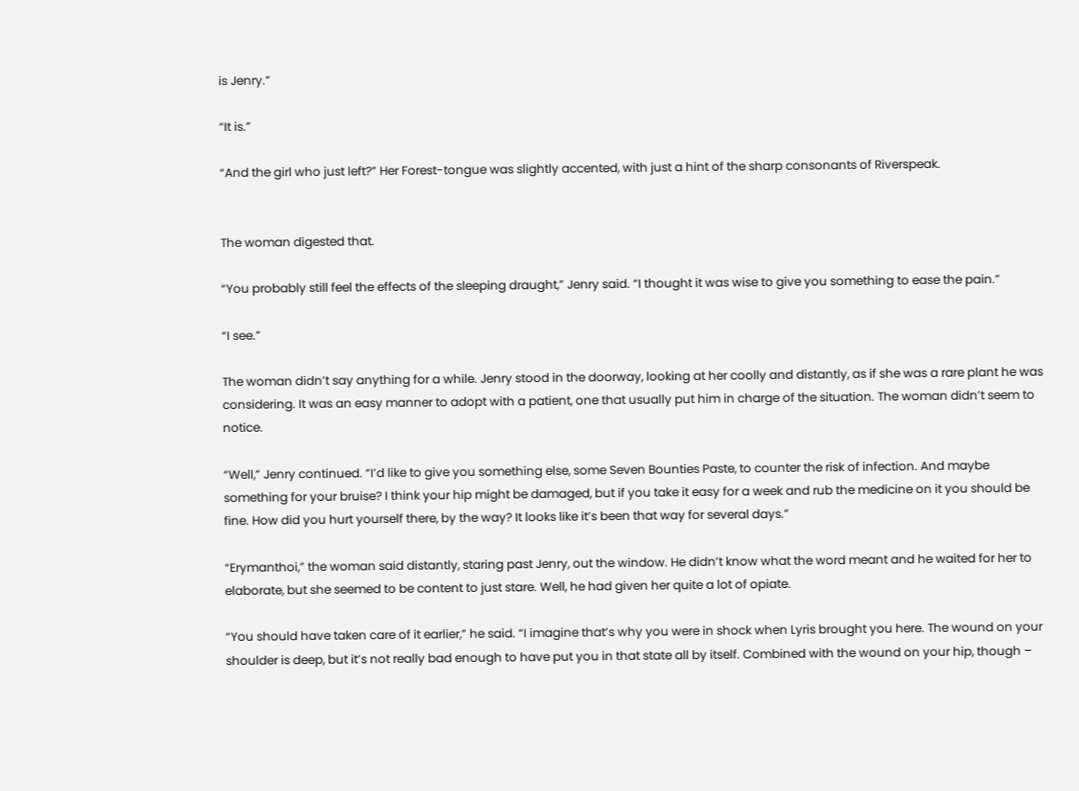is Jenry.”

“It is.”

“And the girl who just left?” Her Forest-tongue was slightly accented, with just a hint of the sharp consonants of Riverspeak.


The woman digested that.

“You probably still feel the effects of the sleeping draught,” Jenry said. “I thought it was wise to give you something to ease the pain.”

“I see.”

The woman didn’t say anything for a while. Jenry stood in the doorway, looking at her coolly and distantly, as if she was a rare plant he was considering. It was an easy manner to adopt with a patient, one that usually put him in charge of the situation. The woman didn’t seem to notice.

“Well,” Jenry continued. “I’d like to give you something else, some Seven Bounties Paste, to counter the risk of infection. And maybe something for your bruise? I think your hip might be damaged, but if you take it easy for a week and rub the medicine on it you should be fine. How did you hurt yourself there, by the way? It looks like it’s been that way for several days.”

“Erymanthoi,” the woman said distantly, staring past Jenry, out the window. He didn’t know what the word meant and he waited for her to elaborate, but she seemed to be content to just stare. Well, he had given her quite a lot of opiate.

“You should have taken care of it earlier,” he said. “I imagine that’s why you were in shock when Lyris brought you here. The wound on your shoulder is deep, but it’s not really bad enough to have put you in that state all by itself. Combined with the wound on your hip, though –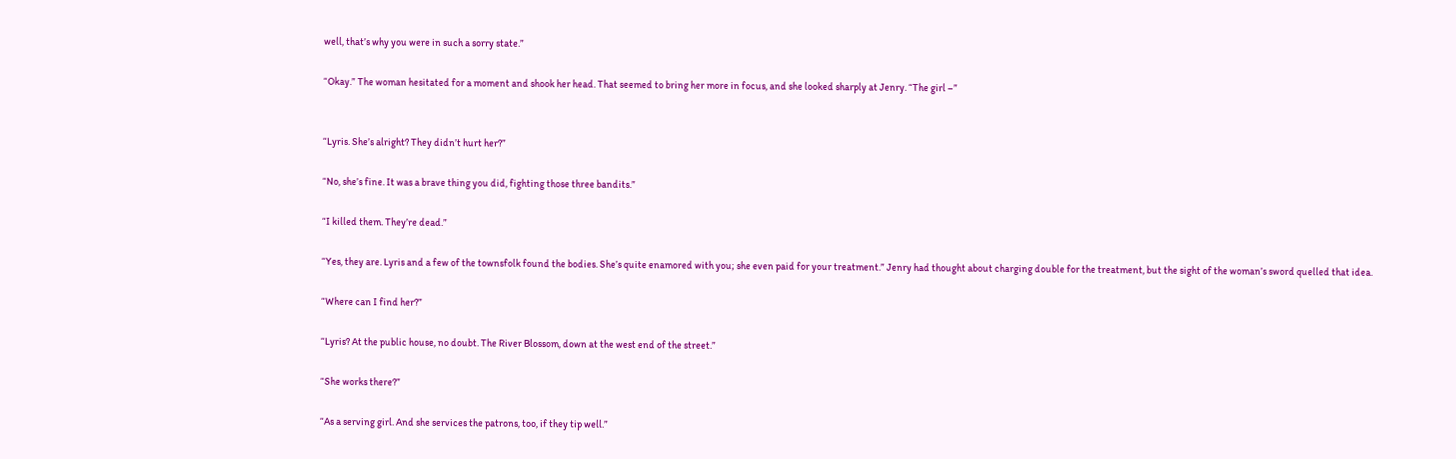well, that’s why you were in such a sorry state.”

“Okay.” The woman hesitated for a moment and shook her head. That seemed to bring her more in focus, and she looked sharply at Jenry. “The girl –”


“Lyris. She’s alright? They didn’t hurt her?”

“No, she’s fine. It was a brave thing you did, fighting those three bandits.”

“I killed them. They’re dead.”

“Yes, they are. Lyris and a few of the townsfolk found the bodies. She’s quite enamored with you; she even paid for your treatment.” Jenry had thought about charging double for the treatment, but the sight of the woman’s sword quelled that idea.

“Where can I find her?”

“Lyris? At the public house, no doubt. The River Blossom, down at the west end of the street.”

“She works there?”

“As a serving girl. And she services the patrons, too, if they tip well.”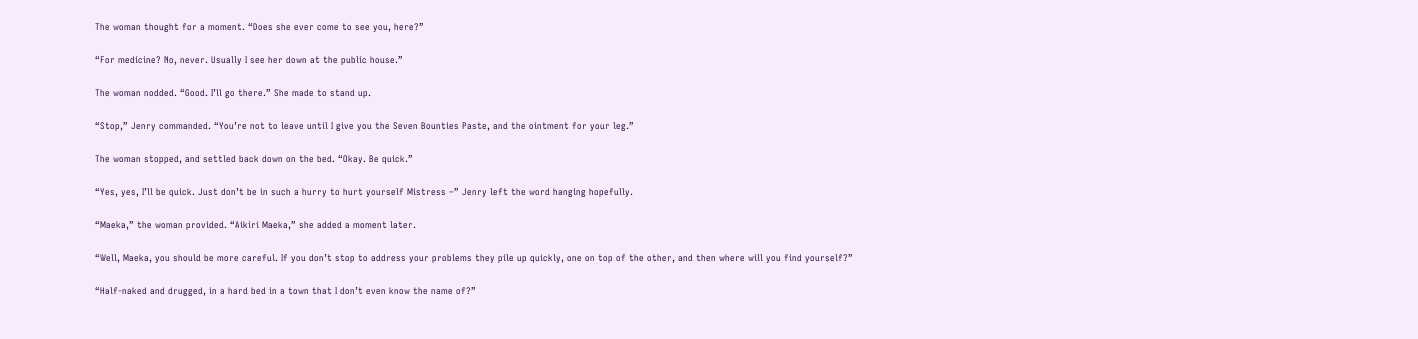The woman thought for a moment. “Does she ever come to see you, here?”

“For medicine? No, never. Usually I see her down at the public house.”

The woman nodded. “Good. I’ll go there.” She made to stand up.

“Stop,” Jenry commanded. “You’re not to leave until I give you the Seven Bounties Paste, and the ointment for your leg.”

The woman stopped, and settled back down on the bed. “Okay. Be quick.”

“Yes, yes, I’ll be quick. Just don’t be in such a hurry to hurt yourself Mistress –” Jenry left the word hanging hopefully.

“Maeka,” the woman provided. “Aikiri Maeka,” she added a moment later.

“Well, Maeka, you should be more careful. If you don’t stop to address your problems they pile up quickly, one on top of the other, and then where will you find yourself?”

“Half-naked and drugged, in a hard bed in a town that I don’t even know the name of?”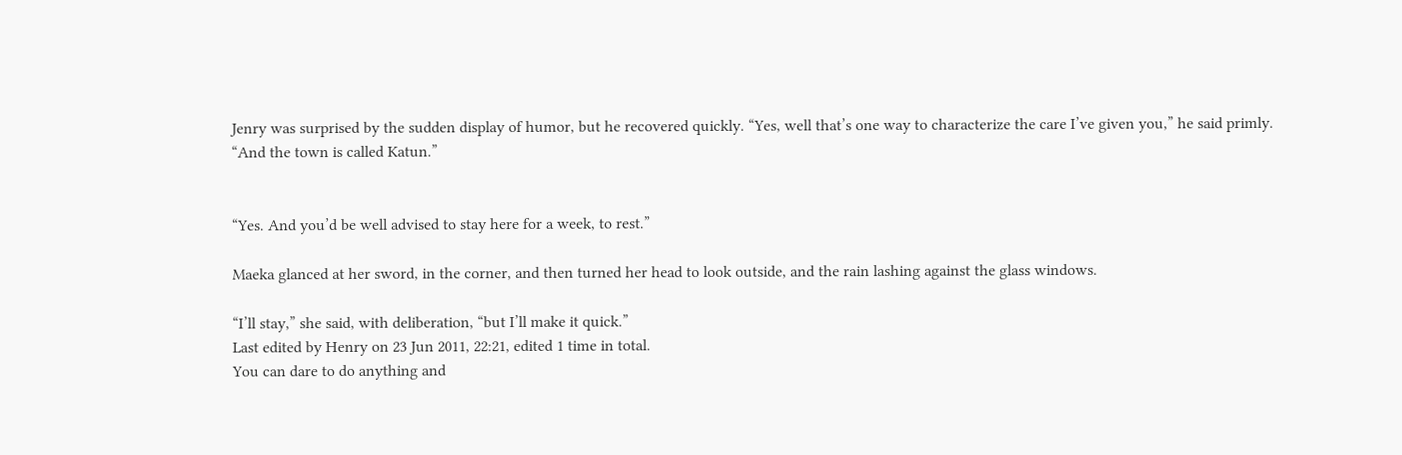Jenry was surprised by the sudden display of humor, but he recovered quickly. “Yes, well that’s one way to characterize the care I’ve given you,” he said primly. “And the town is called Katun.”


“Yes. And you’d be well advised to stay here for a week, to rest.”

Maeka glanced at her sword, in the corner, and then turned her head to look outside, and the rain lashing against the glass windows.

“I’ll stay,” she said, with deliberation, “but I’ll make it quick.”
Last edited by Henry on 23 Jun 2011, 22:21, edited 1 time in total.
You can dare to do anything and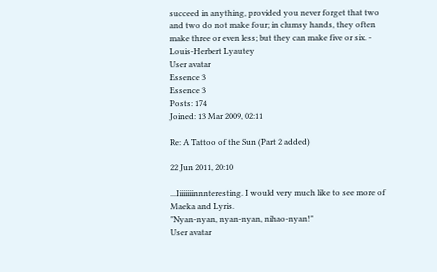succeed in anything, provided you never forget that two and two do not make four; in clumsy hands, they often make three or even less; but they can make five or six. - Louis-Herbert Lyautey
User avatar
Essence 3
Essence 3
Posts: 174
Joined: 13 Mar 2009, 02:11

Re: A Tattoo of the Sun (Part 2 added)

22 Jun 2011, 20:10

...Iiiiiiiinnnteresting. I would very much like to see more of Maeka and Lyris.
"Nyan-nyan, nyan-nyan, nihao-nyan!"
User avatar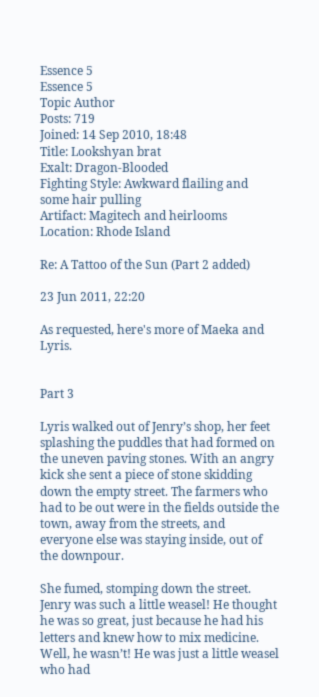Essence 5
Essence 5
Topic Author
Posts: 719
Joined: 14 Sep 2010, 18:48
Title: Lookshyan brat
Exalt: Dragon-Blooded
Fighting Style: Awkward flailing and some hair pulling
Artifact: Magitech and heirlooms
Location: Rhode Island

Re: A Tattoo of the Sun (Part 2 added)

23 Jun 2011, 22:20

As requested, here's more of Maeka and Lyris.


Part 3

Lyris walked out of Jenry’s shop, her feet splashing the puddles that had formed on the uneven paving stones. With an angry kick she sent a piece of stone skidding down the empty street. The farmers who had to be out were in the fields outside the town, away from the streets, and everyone else was staying inside, out of the downpour.

She fumed, stomping down the street. Jenry was such a little weasel! He thought he was so great, just because he had his letters and knew how to mix medicine. Well, he wasn’t! He was just a little weasel who had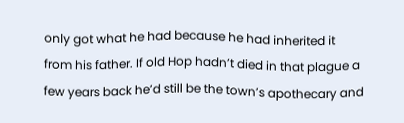only got what he had because he had inherited it from his father. If old Hop hadn’t died in that plague a few years back he’d still be the town’s apothecary and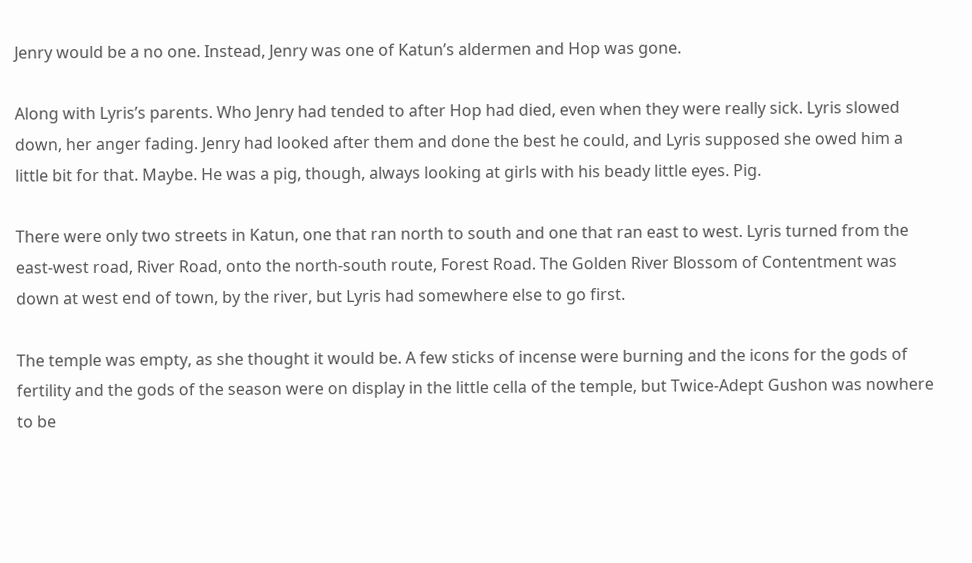Jenry would be a no one. Instead, Jenry was one of Katun’s aldermen and Hop was gone.

Along with Lyris’s parents. Who Jenry had tended to after Hop had died, even when they were really sick. Lyris slowed down, her anger fading. Jenry had looked after them and done the best he could, and Lyris supposed she owed him a little bit for that. Maybe. He was a pig, though, always looking at girls with his beady little eyes. Pig.

There were only two streets in Katun, one that ran north to south and one that ran east to west. Lyris turned from the east-west road, River Road, onto the north-south route, Forest Road. The Golden River Blossom of Contentment was down at west end of town, by the river, but Lyris had somewhere else to go first.

The temple was empty, as she thought it would be. A few sticks of incense were burning and the icons for the gods of fertility and the gods of the season were on display in the little cella of the temple, but Twice-Adept Gushon was nowhere to be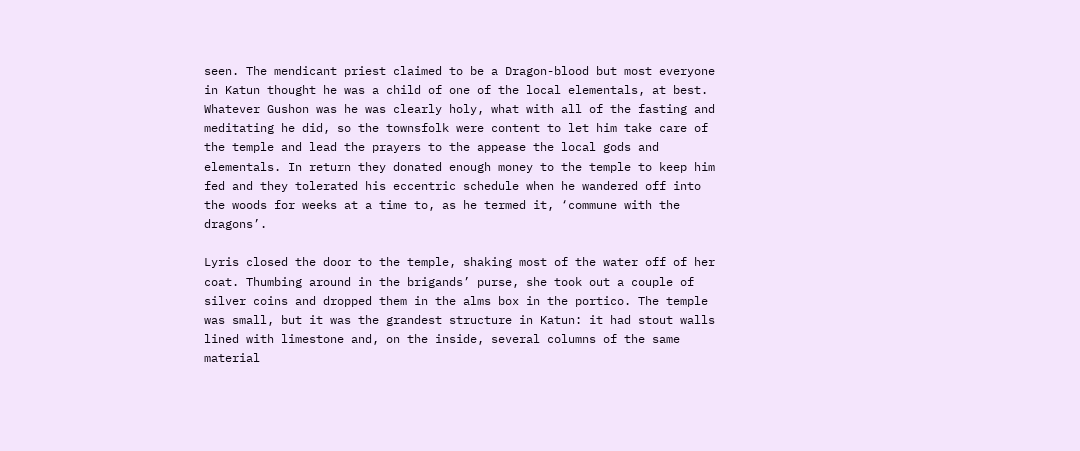seen. The mendicant priest claimed to be a Dragon-blood but most everyone in Katun thought he was a child of one of the local elementals, at best. Whatever Gushon was he was clearly holy, what with all of the fasting and meditating he did, so the townsfolk were content to let him take care of the temple and lead the prayers to the appease the local gods and elementals. In return they donated enough money to the temple to keep him fed and they tolerated his eccentric schedule when he wandered off into the woods for weeks at a time to, as he termed it, ‘commune with the dragons’.

Lyris closed the door to the temple, shaking most of the water off of her coat. Thumbing around in the brigands’ purse, she took out a couple of silver coins and dropped them in the alms box in the portico. The temple was small, but it was the grandest structure in Katun: it had stout walls lined with limestone and, on the inside, several columns of the same material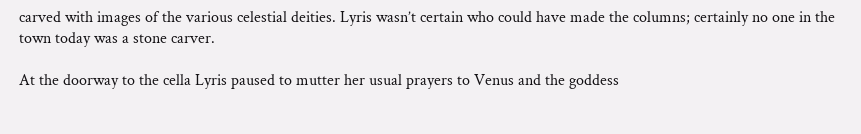carved with images of the various celestial deities. Lyris wasn’t certain who could have made the columns; certainly no one in the town today was a stone carver.

At the doorway to the cella Lyris paused to mutter her usual prayers to Venus and the goddess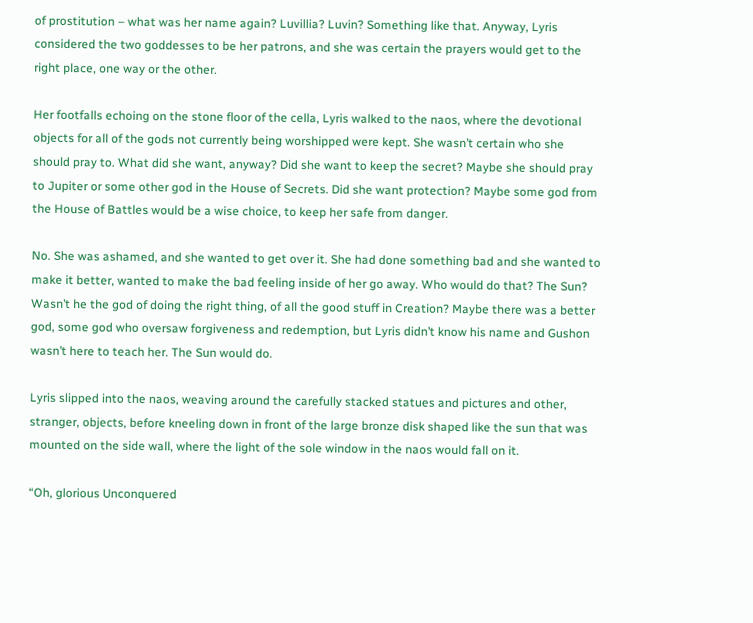of prostitution – what was her name again? Luvillia? Luvin? Something like that. Anyway, Lyris considered the two goddesses to be her patrons, and she was certain the prayers would get to the right place, one way or the other.

Her footfalls echoing on the stone floor of the cella, Lyris walked to the naos, where the devotional objects for all of the gods not currently being worshipped were kept. She wasn’t certain who she should pray to. What did she want, anyway? Did she want to keep the secret? Maybe she should pray to Jupiter or some other god in the House of Secrets. Did she want protection? Maybe some god from the House of Battles would be a wise choice, to keep her safe from danger.

No. She was ashamed, and she wanted to get over it. She had done something bad and she wanted to make it better, wanted to make the bad feeling inside of her go away. Who would do that? The Sun? Wasn’t he the god of doing the right thing, of all the good stuff in Creation? Maybe there was a better god, some god who oversaw forgiveness and redemption, but Lyris didn’t know his name and Gushon wasn’t here to teach her. The Sun would do.

Lyris slipped into the naos, weaving around the carefully stacked statues and pictures and other, stranger, objects, before kneeling down in front of the large bronze disk shaped like the sun that was mounted on the side wall, where the light of the sole window in the naos would fall on it.

“Oh, glorious Unconquered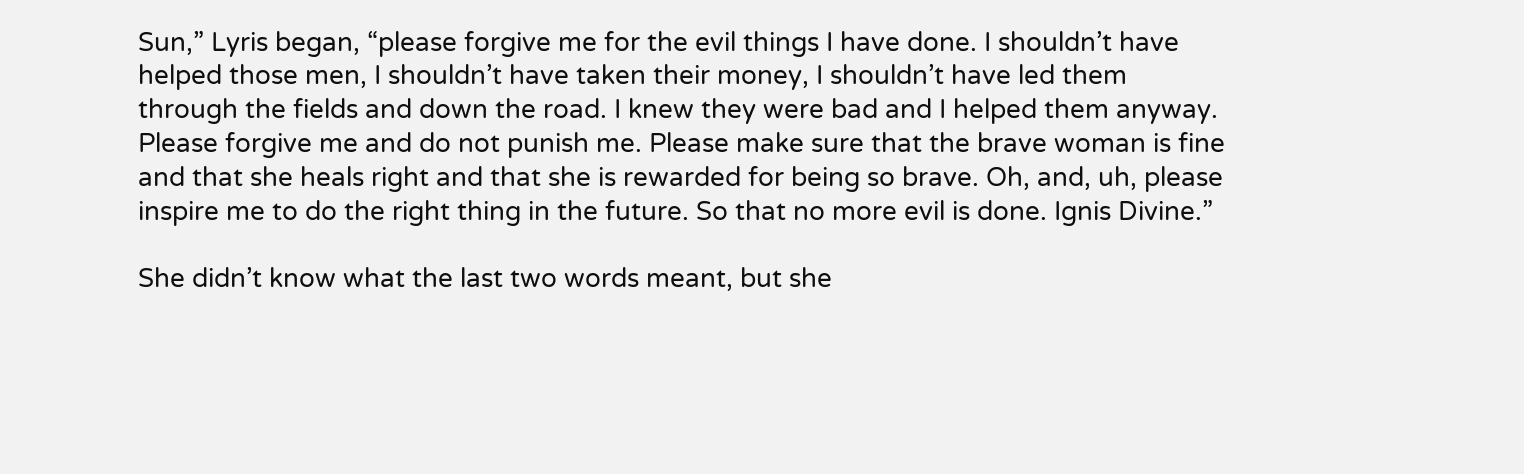Sun,” Lyris began, “please forgive me for the evil things I have done. I shouldn’t have helped those men, I shouldn’t have taken their money, I shouldn’t have led them through the fields and down the road. I knew they were bad and I helped them anyway. Please forgive me and do not punish me. Please make sure that the brave woman is fine and that she heals right and that she is rewarded for being so brave. Oh, and, uh, please inspire me to do the right thing in the future. So that no more evil is done. Ignis Divine.”

She didn’t know what the last two words meant, but she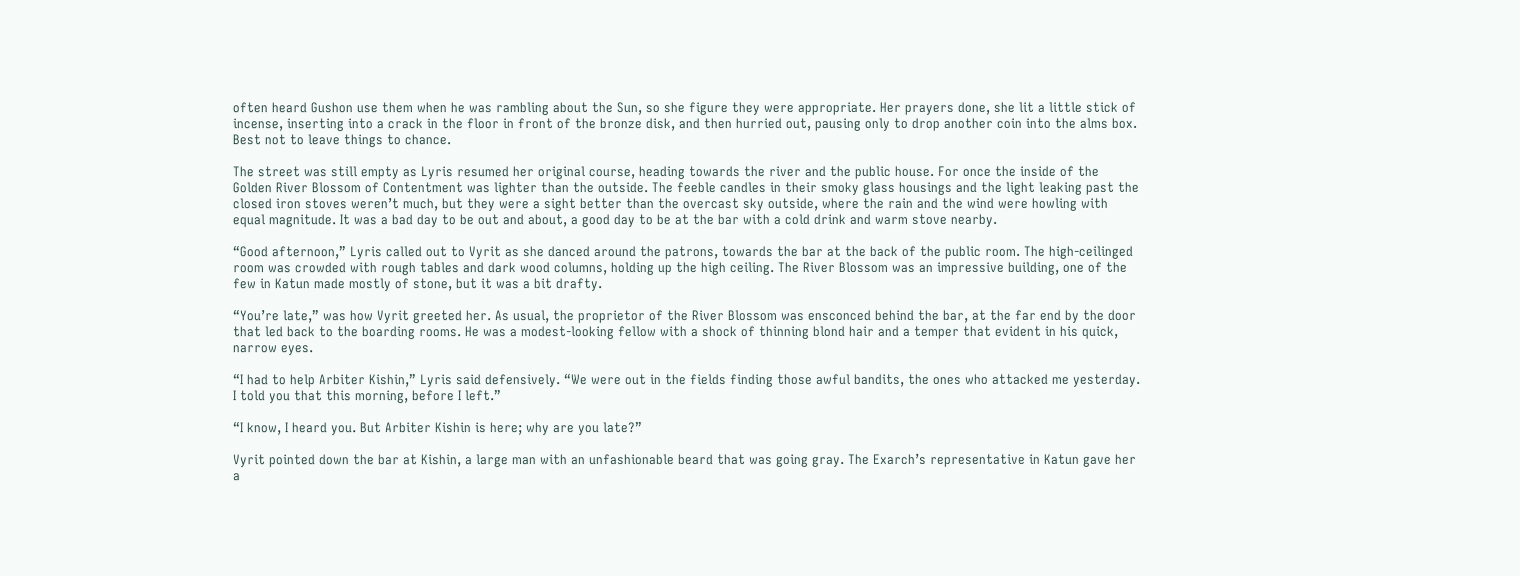often heard Gushon use them when he was rambling about the Sun, so she figure they were appropriate. Her prayers done, she lit a little stick of incense, inserting into a crack in the floor in front of the bronze disk, and then hurried out, pausing only to drop another coin into the alms box. Best not to leave things to chance.

The street was still empty as Lyris resumed her original course, heading towards the river and the public house. For once the inside of the Golden River Blossom of Contentment was lighter than the outside. The feeble candles in their smoky glass housings and the light leaking past the closed iron stoves weren’t much, but they were a sight better than the overcast sky outside, where the rain and the wind were howling with equal magnitude. It was a bad day to be out and about, a good day to be at the bar with a cold drink and warm stove nearby.

“Good afternoon,” Lyris called out to Vyrit as she danced around the patrons, towards the bar at the back of the public room. The high-ceilinged room was crowded with rough tables and dark wood columns, holding up the high ceiling. The River Blossom was an impressive building, one of the few in Katun made mostly of stone, but it was a bit drafty.

“You’re late,” was how Vyrit greeted her. As usual, the proprietor of the River Blossom was ensconced behind the bar, at the far end by the door that led back to the boarding rooms. He was a modest-looking fellow with a shock of thinning blond hair and a temper that evident in his quick, narrow eyes.

“I had to help Arbiter Kishin,” Lyris said defensively. “We were out in the fields finding those awful bandits, the ones who attacked me yesterday. I told you that this morning, before I left.”

“I know, I heard you. But Arbiter Kishin is here; why are you late?”

Vyrit pointed down the bar at Kishin, a large man with an unfashionable beard that was going gray. The Exarch’s representative in Katun gave her a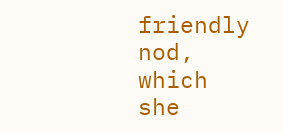friendly nod, which she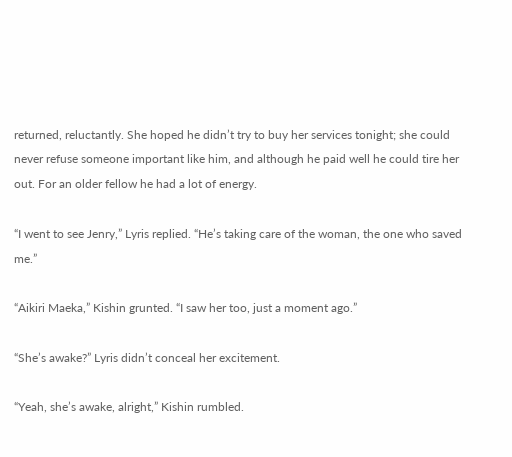returned, reluctantly. She hoped he didn’t try to buy her services tonight; she could never refuse someone important like him, and although he paid well he could tire her out. For an older fellow he had a lot of energy.

“I went to see Jenry,” Lyris replied. “He’s taking care of the woman, the one who saved me.”

“Aikiri Maeka,” Kishin grunted. “I saw her too, just a moment ago.”

“She’s awake?” Lyris didn’t conceal her excitement.

“Yeah, she’s awake, alright,” Kishin rumbled.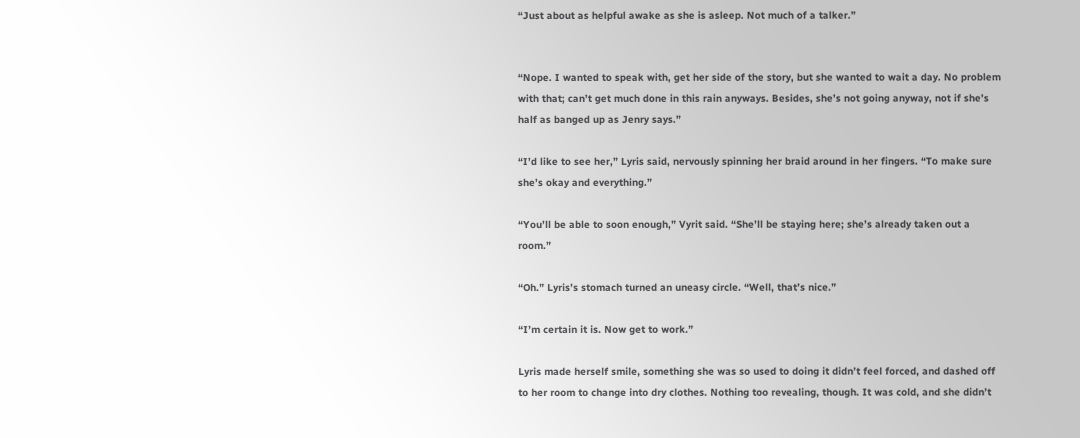“Just about as helpful awake as she is asleep. Not much of a talker.”


“Nope. I wanted to speak with, get her side of the story, but she wanted to wait a day. No problem with that; can’t get much done in this rain anyways. Besides, she’s not going anyway, not if she’s half as banged up as Jenry says.”

“I’d like to see her,” Lyris said, nervously spinning her braid around in her fingers. “To make sure she’s okay and everything.”

“You’ll be able to soon enough,” Vyrit said. “She’ll be staying here; she’s already taken out a room.”

“Oh.” Lyris’s stomach turned an uneasy circle. “Well, that’s nice.”

“I’m certain it is. Now get to work.”

Lyris made herself smile, something she was so used to doing it didn’t feel forced, and dashed off to her room to change into dry clothes. Nothing too revealing, though. It was cold, and she didn’t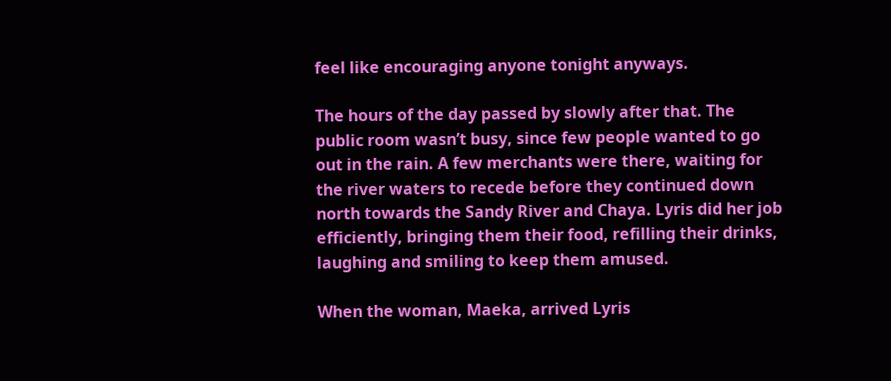feel like encouraging anyone tonight anyways.

The hours of the day passed by slowly after that. The public room wasn’t busy, since few people wanted to go out in the rain. A few merchants were there, waiting for the river waters to recede before they continued down north towards the Sandy River and Chaya. Lyris did her job efficiently, bringing them their food, refilling their drinks, laughing and smiling to keep them amused.

When the woman, Maeka, arrived Lyris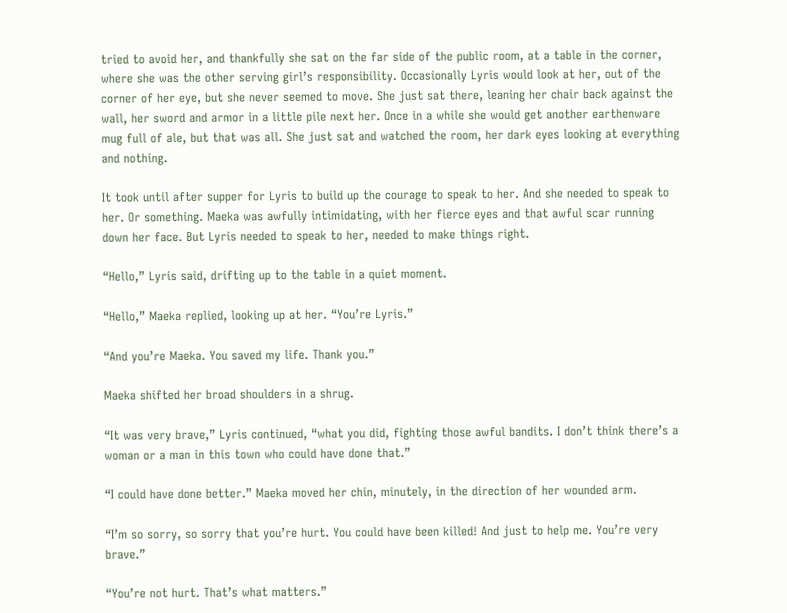tried to avoid her, and thankfully she sat on the far side of the public room, at a table in the corner, where she was the other serving girl’s responsibility. Occasionally Lyris would look at her, out of the corner of her eye, but she never seemed to move. She just sat there, leaning her chair back against the wall, her sword and armor in a little pile next her. Once in a while she would get another earthenware mug full of ale, but that was all. She just sat and watched the room, her dark eyes looking at everything and nothing.

It took until after supper for Lyris to build up the courage to speak to her. And she needed to speak to her. Or something. Maeka was awfully intimidating, with her fierce eyes and that awful scar running down her face. But Lyris needed to speak to her, needed to make things right.

“Hello,” Lyris said, drifting up to the table in a quiet moment.

“Hello,” Maeka replied, looking up at her. “You’re Lyris.”

“And you’re Maeka. You saved my life. Thank you.”

Maeka shifted her broad shoulders in a shrug.

“It was very brave,” Lyris continued, “what you did, fighting those awful bandits. I don’t think there’s a woman or a man in this town who could have done that.”

“I could have done better.” Maeka moved her chin, minutely, in the direction of her wounded arm.

“I’m so sorry, so sorry that you’re hurt. You could have been killed! And just to help me. You’re very brave.”

“You’re not hurt. That’s what matters.”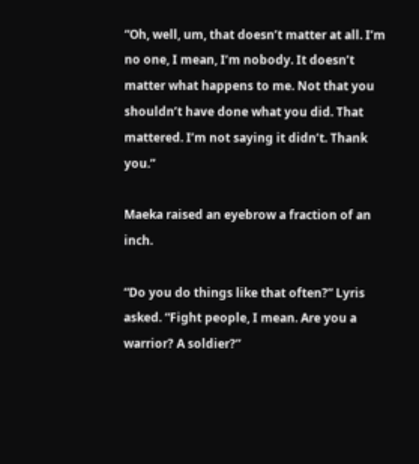“Oh, well, um, that doesn’t matter at all. I’m no one, I mean, I’m nobody. It doesn’t matter what happens to me. Not that you shouldn’t have done what you did. That mattered. I’m not saying it didn’t. Thank you.”

Maeka raised an eyebrow a fraction of an inch.

“Do you do things like that often?” Lyris asked. “Fight people, I mean. Are you a warrior? A soldier?”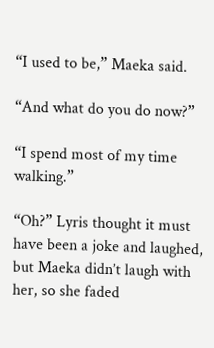“I used to be,” Maeka said.

“And what do you do now?”

“I spend most of my time walking.”

“Oh?” Lyris thought it must have been a joke and laughed, but Maeka didn’t laugh with her, so she faded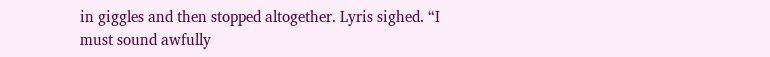in giggles and then stopped altogether. Lyris sighed. “I must sound awfully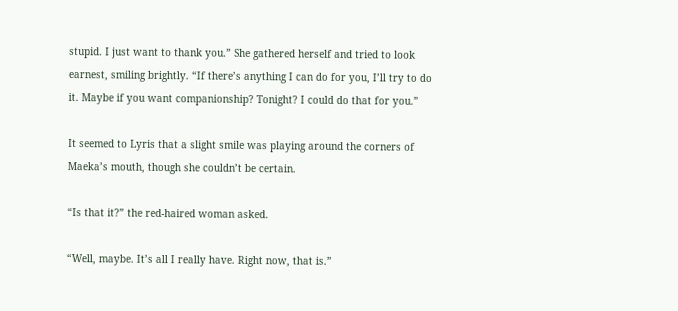stupid. I just want to thank you.” She gathered herself and tried to look earnest, smiling brightly. “If there’s anything I can do for you, I’ll try to do it. Maybe if you want companionship? Tonight? I could do that for you.”

It seemed to Lyris that a slight smile was playing around the corners of Maeka’s mouth, though she couldn’t be certain.

“Is that it?” the red-haired woman asked.

“Well, maybe. It’s all I really have. Right now, that is.”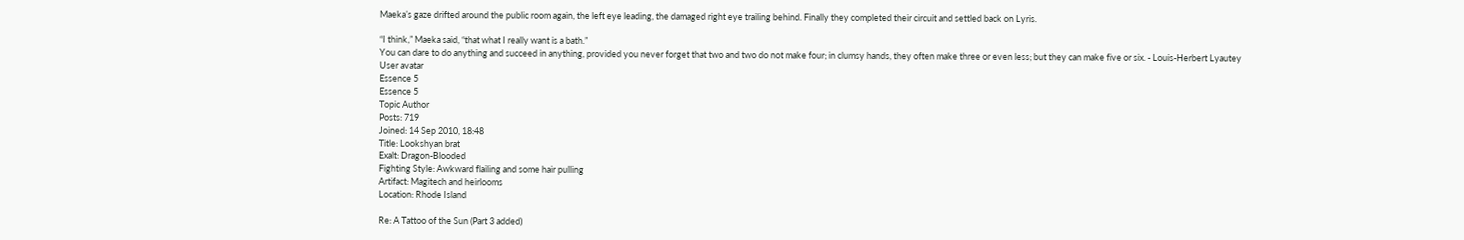Maeka’s gaze drifted around the public room again, the left eye leading, the damaged right eye trailing behind. Finally they completed their circuit and settled back on Lyris.

“I think,” Maeka said, “that what I really want is a bath.”
You can dare to do anything and succeed in anything, provided you never forget that two and two do not make four; in clumsy hands, they often make three or even less; but they can make five or six. - Louis-Herbert Lyautey
User avatar
Essence 5
Essence 5
Topic Author
Posts: 719
Joined: 14 Sep 2010, 18:48
Title: Lookshyan brat
Exalt: Dragon-Blooded
Fighting Style: Awkward flailing and some hair pulling
Artifact: Magitech and heirlooms
Location: Rhode Island

Re: A Tattoo of the Sun (Part 3 added)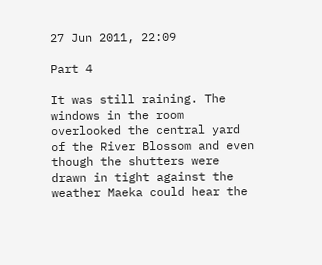27 Jun 2011, 22:09

Part 4

It was still raining. The windows in the room overlooked the central yard of the River Blossom and even though the shutters were drawn in tight against the weather Maeka could hear the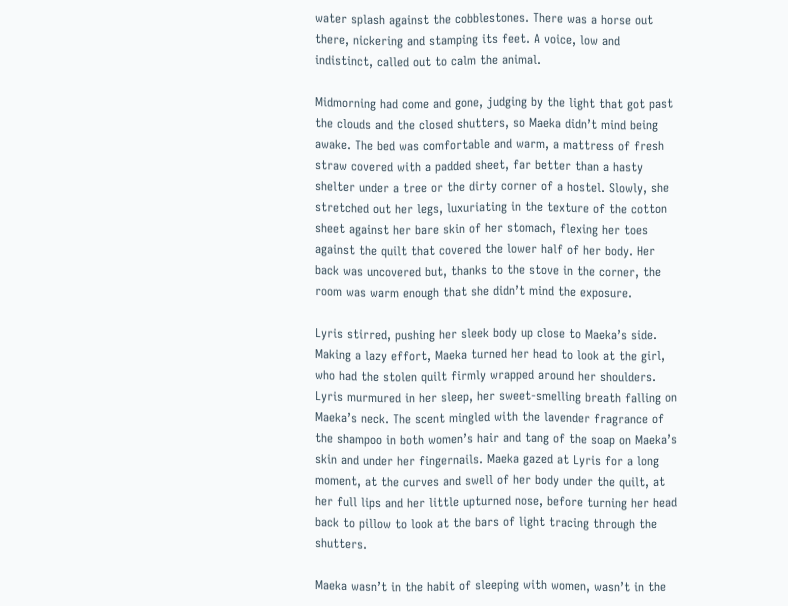water splash against the cobblestones. There was a horse out there, nickering and stamping its feet. A voice, low and indistinct, called out to calm the animal.

Midmorning had come and gone, judging by the light that got past the clouds and the closed shutters, so Maeka didn’t mind being awake. The bed was comfortable and warm, a mattress of fresh straw covered with a padded sheet, far better than a hasty shelter under a tree or the dirty corner of a hostel. Slowly, she stretched out her legs, luxuriating in the texture of the cotton sheet against her bare skin of her stomach, flexing her toes against the quilt that covered the lower half of her body. Her back was uncovered but, thanks to the stove in the corner, the room was warm enough that she didn’t mind the exposure.

Lyris stirred, pushing her sleek body up close to Maeka’s side. Making a lazy effort, Maeka turned her head to look at the girl, who had the stolen quilt firmly wrapped around her shoulders. Lyris murmured in her sleep, her sweet-smelling breath falling on Maeka’s neck. The scent mingled with the lavender fragrance of the shampoo in both women’s hair and tang of the soap on Maeka’s skin and under her fingernails. Maeka gazed at Lyris for a long moment, at the curves and swell of her body under the quilt, at her full lips and her little upturned nose, before turning her head back to pillow to look at the bars of light tracing through the shutters.

Maeka wasn’t in the habit of sleeping with women, wasn’t in the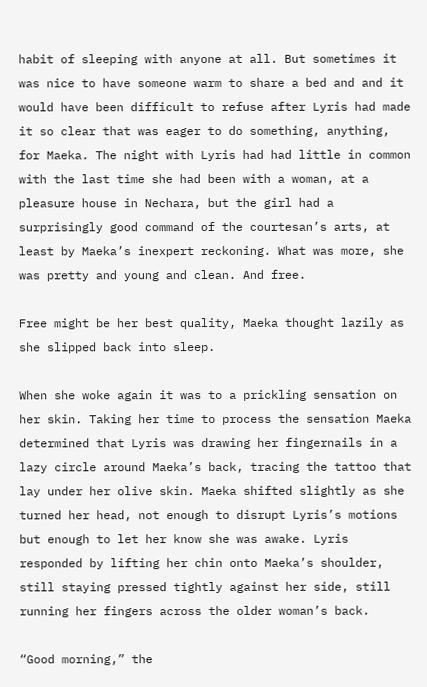habit of sleeping with anyone at all. But sometimes it was nice to have someone warm to share a bed and and it would have been difficult to refuse after Lyris had made it so clear that was eager to do something, anything, for Maeka. The night with Lyris had had little in common with the last time she had been with a woman, at a pleasure house in Nechara, but the girl had a surprisingly good command of the courtesan’s arts, at least by Maeka’s inexpert reckoning. What was more, she was pretty and young and clean. And free.

Free might be her best quality, Maeka thought lazily as she slipped back into sleep.

When she woke again it was to a prickling sensation on her skin. Taking her time to process the sensation Maeka determined that Lyris was drawing her fingernails in a lazy circle around Maeka’s back, tracing the tattoo that lay under her olive skin. Maeka shifted slightly as she turned her head, not enough to disrupt Lyris’s motions but enough to let her know she was awake. Lyris responded by lifting her chin onto Maeka’s shoulder, still staying pressed tightly against her side, still running her fingers across the older woman’s back.

“Good morning,” the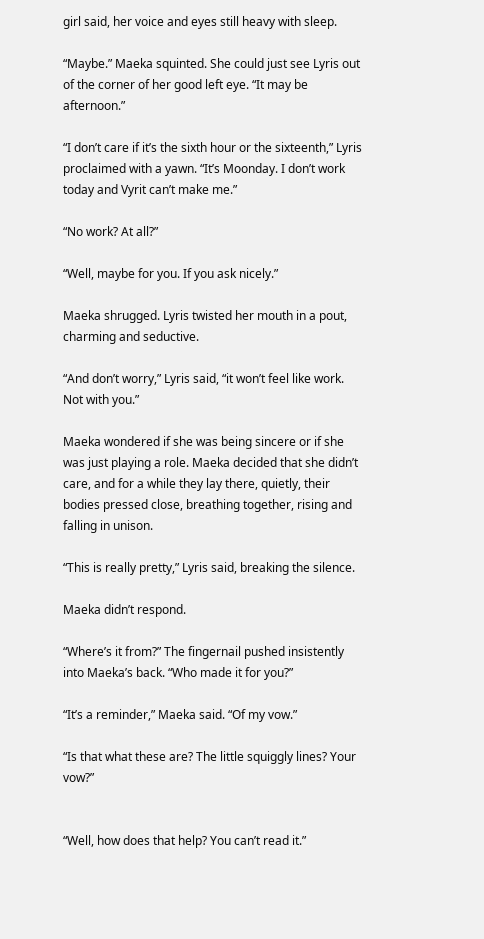girl said, her voice and eyes still heavy with sleep.

“Maybe.” Maeka squinted. She could just see Lyris out of the corner of her good left eye. “It may be afternoon.”

“I don’t care if it’s the sixth hour or the sixteenth,” Lyris proclaimed with a yawn. “It’s Moonday. I don’t work today and Vyrit can’t make me.”

“No work? At all?”

“Well, maybe for you. If you ask nicely.”

Maeka shrugged. Lyris twisted her mouth in a pout, charming and seductive.

“And don’t worry,” Lyris said, “it won’t feel like work. Not with you.”

Maeka wondered if she was being sincere or if she was just playing a role. Maeka decided that she didn’t care, and for a while they lay there, quietly, their bodies pressed close, breathing together, rising and falling in unison.

“This is really pretty,” Lyris said, breaking the silence.

Maeka didn’t respond.

“Where’s it from?” The fingernail pushed insistently into Maeka’s back. “Who made it for you?”

“It’s a reminder,” Maeka said. “Of my vow.”

“Is that what these are? The little squiggly lines? Your vow?”


“Well, how does that help? You can’t read it.”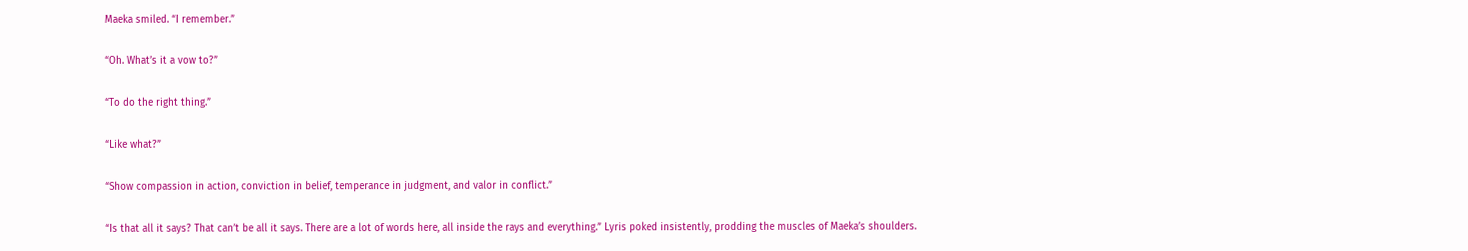Maeka smiled. “I remember.”

“Oh. What’s it a vow to?”

“To do the right thing.”

“Like what?”

“Show compassion in action, conviction in belief, temperance in judgment, and valor in conflict.”

“Is that all it says? That can’t be all it says. There are a lot of words here, all inside the rays and everything.” Lyris poked insistently, prodding the muscles of Maeka’s shoulders.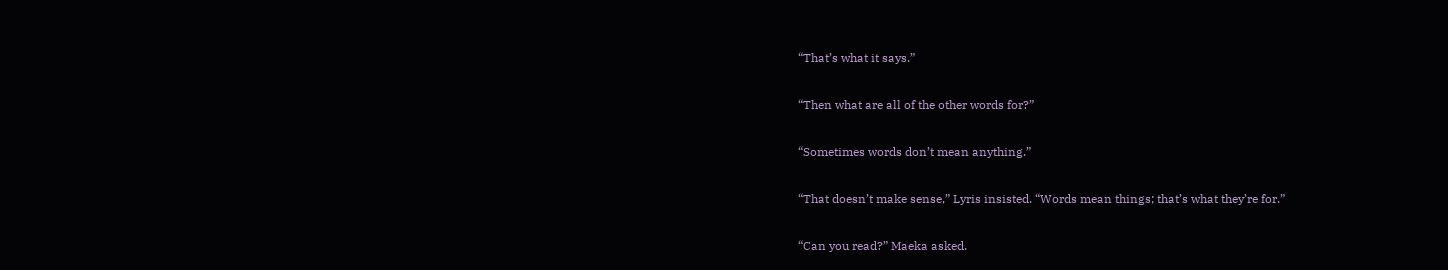“That’s what it says.”

“Then what are all of the other words for?”

“Sometimes words don’t mean anything.”

“That doesn’t make sense,” Lyris insisted. “Words mean things; that’s what they’re for.”

“Can you read?” Maeka asked.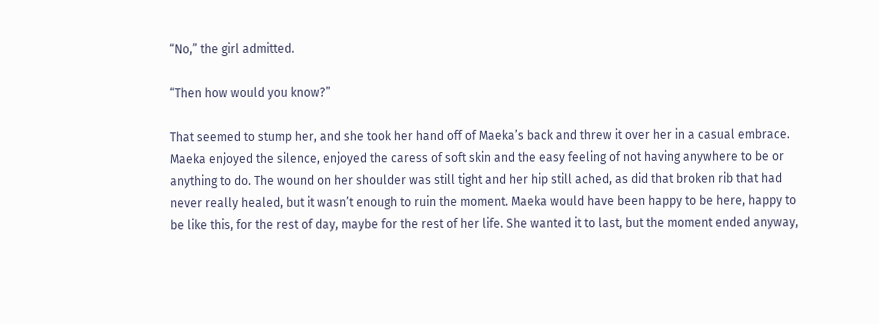“No,” the girl admitted.

“Then how would you know?”

That seemed to stump her, and she took her hand off of Maeka’s back and threw it over her in a casual embrace. Maeka enjoyed the silence, enjoyed the caress of soft skin and the easy feeling of not having anywhere to be or anything to do. The wound on her shoulder was still tight and her hip still ached, as did that broken rib that had never really healed, but it wasn’t enough to ruin the moment. Maeka would have been happy to be here, happy to be like this, for the rest of day, maybe for the rest of her life. She wanted it to last, but the moment ended anyway,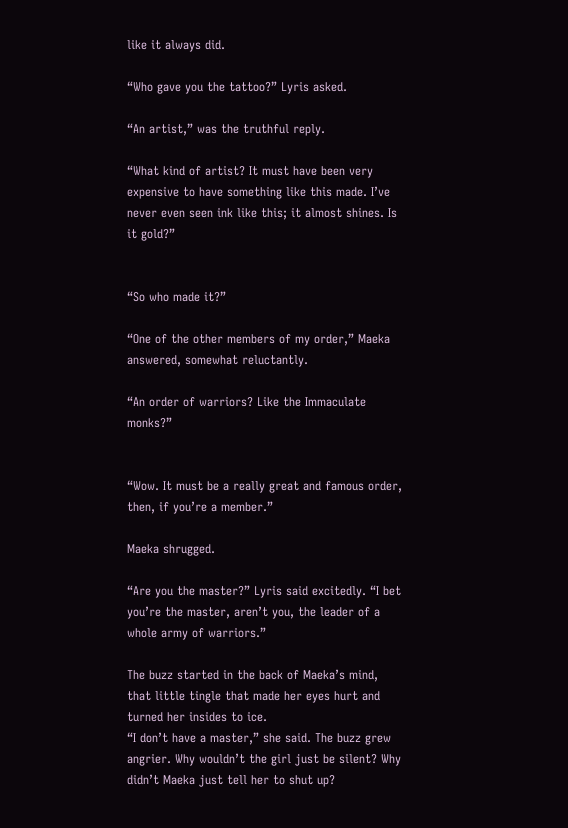like it always did.

“Who gave you the tattoo?” Lyris asked.

“An artist,” was the truthful reply.

“What kind of artist? It must have been very expensive to have something like this made. I’ve never even seen ink like this; it almost shines. Is it gold?”


“So who made it?”

“One of the other members of my order,” Maeka answered, somewhat reluctantly.

“An order of warriors? Like the Immaculate monks?”


“Wow. It must be a really great and famous order, then, if you’re a member.”

Maeka shrugged.

“Are you the master?” Lyris said excitedly. “I bet you’re the master, aren’t you, the leader of a whole army of warriors.”

The buzz started in the back of Maeka’s mind, that little tingle that made her eyes hurt and turned her insides to ice.
“I don’t have a master,” she said. The buzz grew angrier. Why wouldn’t the girl just be silent? Why didn’t Maeka just tell her to shut up?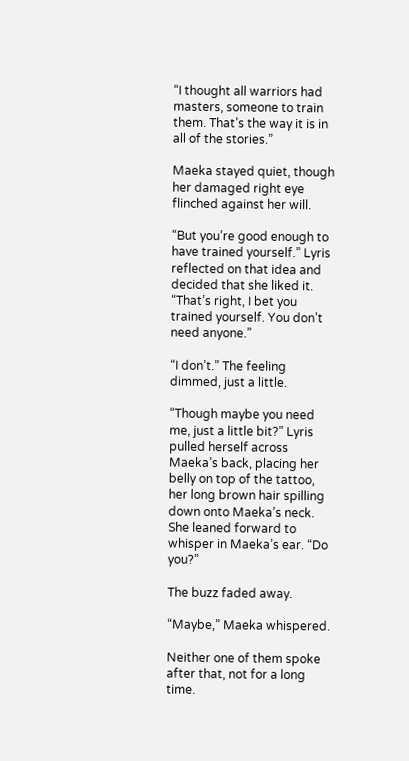“I thought all warriors had masters, someone to train them. That’s the way it is in all of the stories.”

Maeka stayed quiet, though her damaged right eye flinched against her will.

“But you’re good enough to have trained yourself.” Lyris reflected on that idea and decided that she liked it. “That’s right, I bet you trained yourself. You don’t need anyone.”

“I don’t.” The feeling dimmed, just a little.

“Though maybe you need me, just a little bit?” Lyris pulled herself across Maeka’s back, placing her belly on top of the tattoo, her long brown hair spilling down onto Maeka’s neck. She leaned forward to whisper in Maeka’s ear. “Do you?”

The buzz faded away.

“Maybe,” Maeka whispered.

Neither one of them spoke after that, not for a long time.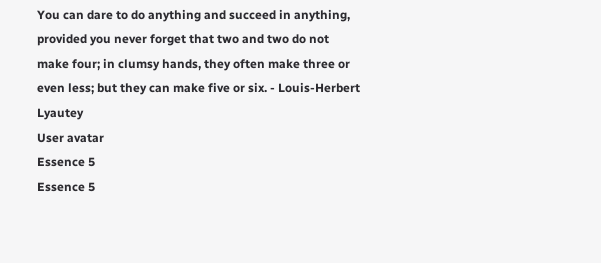You can dare to do anything and succeed in anything, provided you never forget that two and two do not make four; in clumsy hands, they often make three or even less; but they can make five or six. - Louis-Herbert Lyautey
User avatar
Essence 5
Essence 5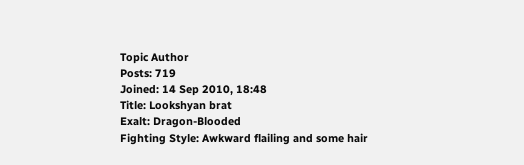Topic Author
Posts: 719
Joined: 14 Sep 2010, 18:48
Title: Lookshyan brat
Exalt: Dragon-Blooded
Fighting Style: Awkward flailing and some hair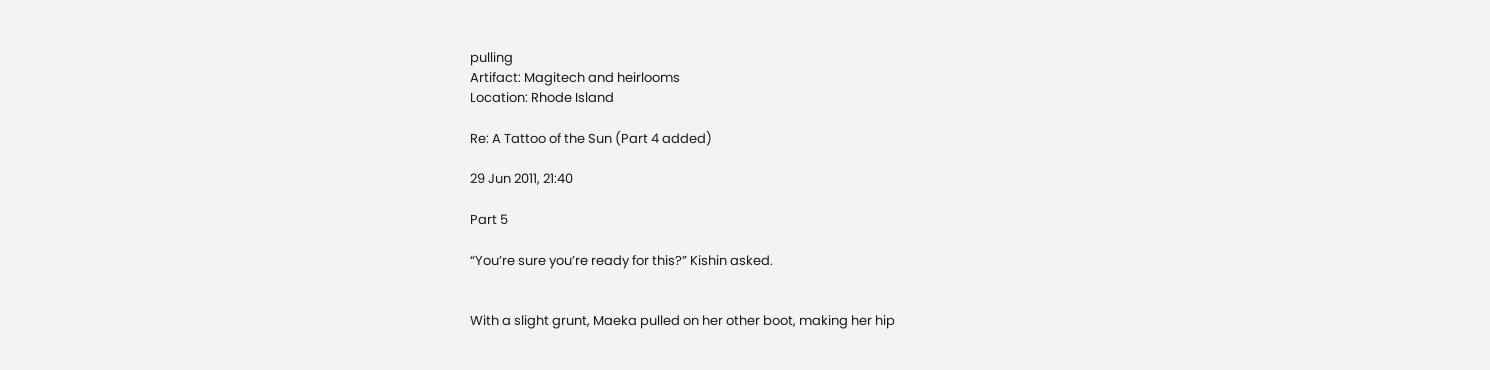pulling
Artifact: Magitech and heirlooms
Location: Rhode Island

Re: A Tattoo of the Sun (Part 4 added)

29 Jun 2011, 21:40

Part 5

“You’re sure you’re ready for this?” Kishin asked.


With a slight grunt, Maeka pulled on her other boot, making her hip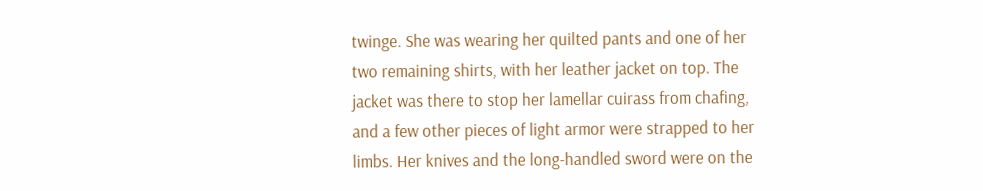twinge. She was wearing her quilted pants and one of her two remaining shirts, with her leather jacket on top. The jacket was there to stop her lamellar cuirass from chafing, and a few other pieces of light armor were strapped to her limbs. Her knives and the long-handled sword were on the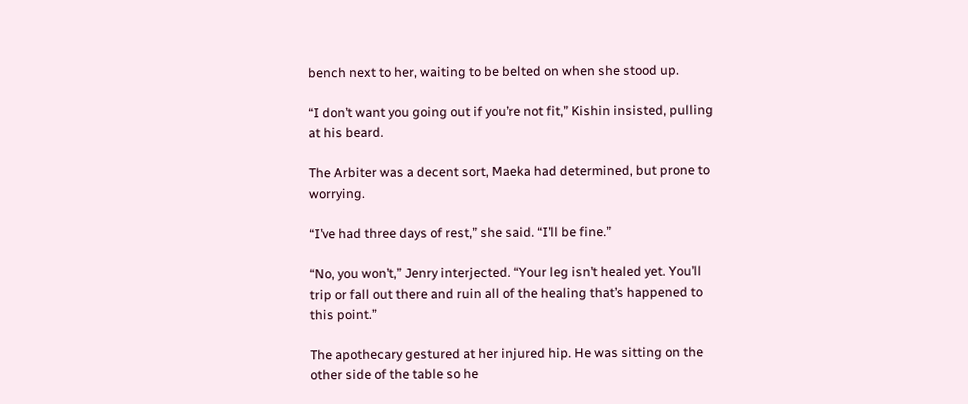bench next to her, waiting to be belted on when she stood up.

“I don’t want you going out if you’re not fit,” Kishin insisted, pulling at his beard.

The Arbiter was a decent sort, Maeka had determined, but prone to worrying.

“I’ve had three days of rest,” she said. “I’ll be fine.”

“No, you won’t,” Jenry interjected. “Your leg isn’t healed yet. You’ll trip or fall out there and ruin all of the healing that’s happened to this point.”

The apothecary gestured at her injured hip. He was sitting on the other side of the table so he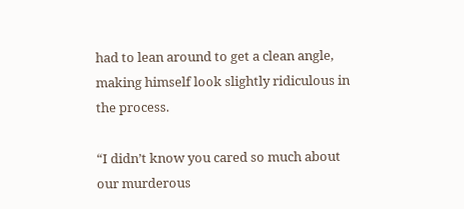had to lean around to get a clean angle, making himself look slightly ridiculous in the process.

“I didn’t know you cared so much about our murderous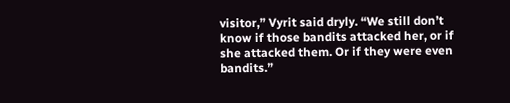visitor,” Vyrit said dryly. “We still don’t know if those bandits attacked her, or if she attacked them. Or if they were even bandits.”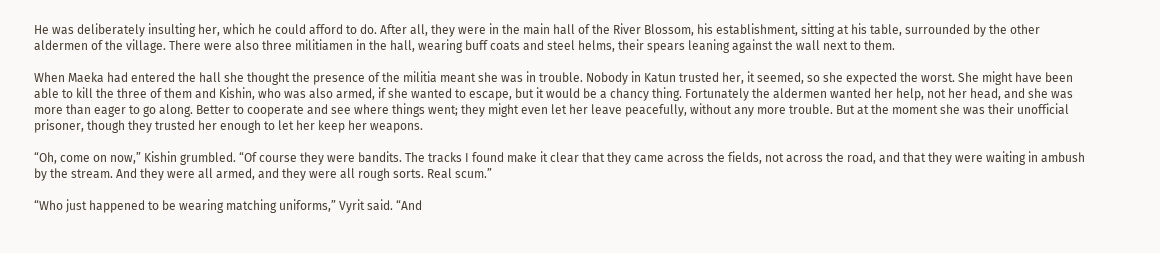He was deliberately insulting her, which he could afford to do. After all, they were in the main hall of the River Blossom, his establishment, sitting at his table, surrounded by the other aldermen of the village. There were also three militiamen in the hall, wearing buff coats and steel helms, their spears leaning against the wall next to them.

When Maeka had entered the hall she thought the presence of the militia meant she was in trouble. Nobody in Katun trusted her, it seemed, so she expected the worst. She might have been able to kill the three of them and Kishin, who was also armed, if she wanted to escape, but it would be a chancy thing. Fortunately the aldermen wanted her help, not her head, and she was more than eager to go along. Better to cooperate and see where things went; they might even let her leave peacefully, without any more trouble. But at the moment she was their unofficial prisoner, though they trusted her enough to let her keep her weapons.

“Oh, come on now,” Kishin grumbled. “Of course they were bandits. The tracks I found make it clear that they came across the fields, not across the road, and that they were waiting in ambush by the stream. And they were all armed, and they were all rough sorts. Real scum.”

“Who just happened to be wearing matching uniforms,” Vyrit said. “And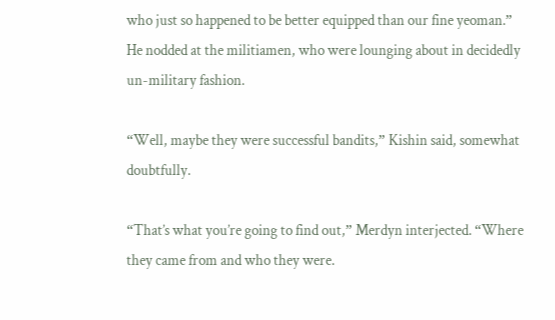who just so happened to be better equipped than our fine yeoman.” He nodded at the militiamen, who were lounging about in decidedly un-military fashion.

“Well, maybe they were successful bandits,” Kishin said, somewhat doubtfully.

“That’s what you’re going to find out,” Merdyn interjected. “Where they came from and who they were.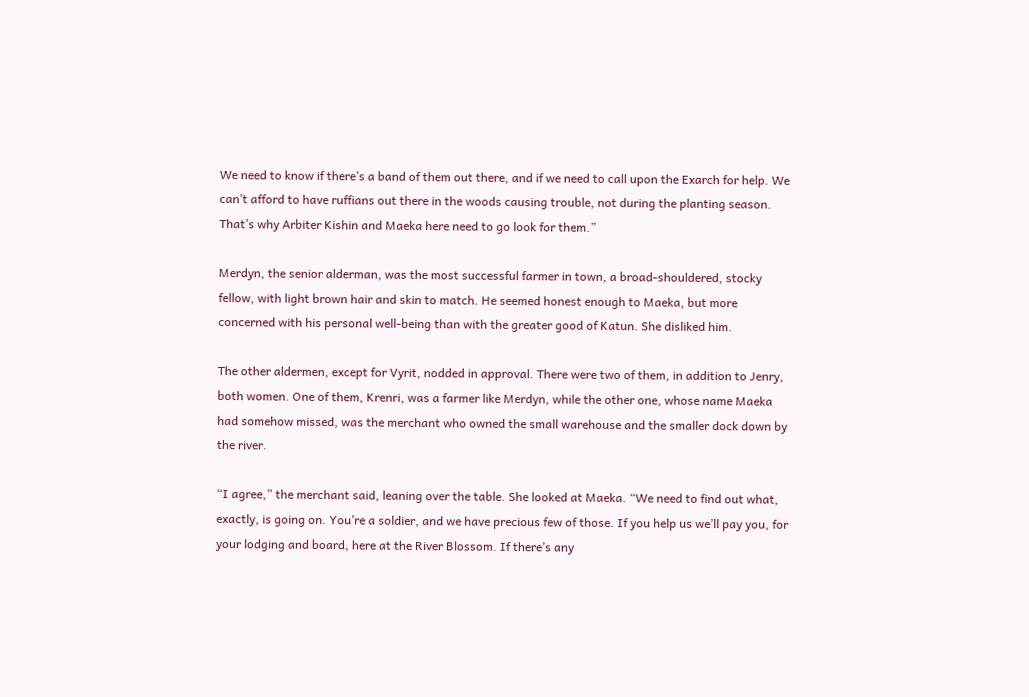We need to know if there’s a band of them out there, and if we need to call upon the Exarch for help. We can’t afford to have ruffians out there in the woods causing trouble, not during the planting season. That’s why Arbiter Kishin and Maeka here need to go look for them.”

Merdyn, the senior alderman, was the most successful farmer in town, a broad-shouldered, stocky fellow, with light brown hair and skin to match. He seemed honest enough to Maeka, but more concerned with his personal well-being than with the greater good of Katun. She disliked him.

The other aldermen, except for Vyrit, nodded in approval. There were two of them, in addition to Jenry, both women. One of them, Krenri, was a farmer like Merdyn, while the other one, whose name Maeka had somehow missed, was the merchant who owned the small warehouse and the smaller dock down by the river.

“I agree,” the merchant said, leaning over the table. She looked at Maeka. “We need to find out what, exactly, is going on. You’re a soldier, and we have precious few of those. If you help us we’ll pay you, for your lodging and board, here at the River Blossom. If there’s any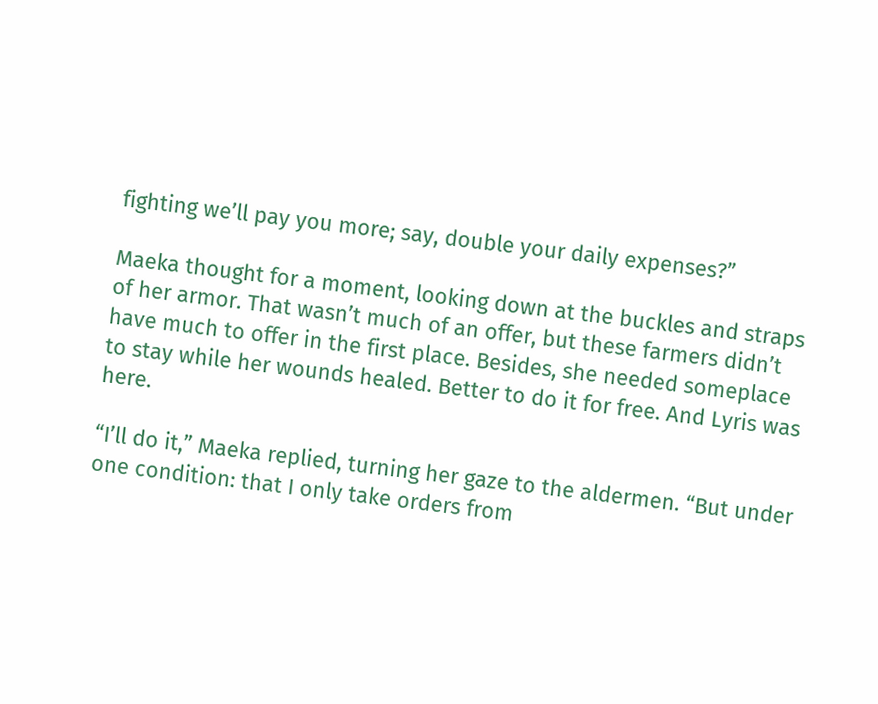fighting we’ll pay you more; say, double your daily expenses?”

Maeka thought for a moment, looking down at the buckles and straps of her armor. That wasn’t much of an offer, but these farmers didn’t have much to offer in the first place. Besides, she needed someplace to stay while her wounds healed. Better to do it for free. And Lyris was here.

“I’ll do it,” Maeka replied, turning her gaze to the aldermen. “But under one condition: that I only take orders from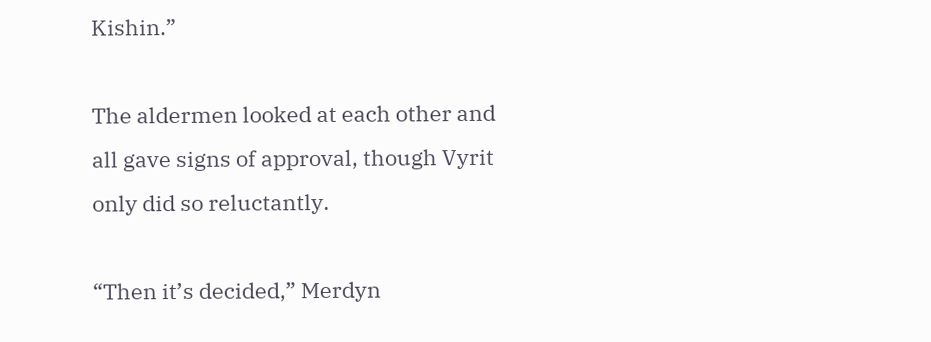Kishin.”

The aldermen looked at each other and all gave signs of approval, though Vyrit only did so reluctantly.

“Then it’s decided,” Merdyn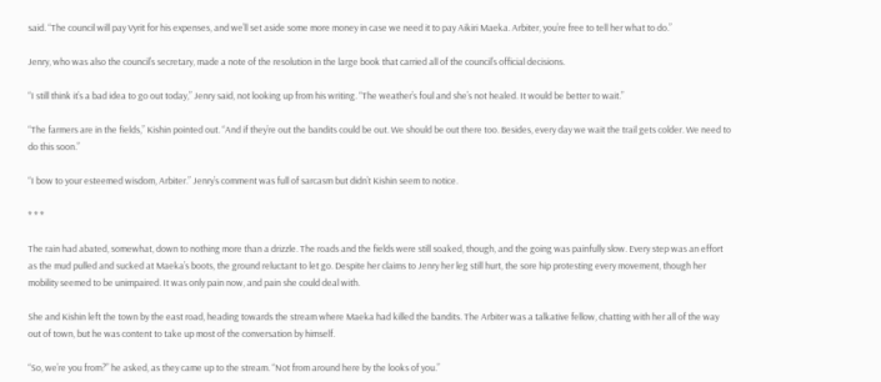said. “The council will pay Vyrit for his expenses, and we’ll set aside some more money in case we need it to pay Aikiri Maeka. Arbiter, you’re free to tell her what to do.”

Jenry, who was also the council’s secretary, made a note of the resolution in the large book that carried all of the council’s official decisions.

“I still think it’s a bad idea to go out today,” Jenry said, not looking up from his writing. “The weather’s foul and she’s not healed. It would be better to wait.”

“The farmers are in the fields,” Kishin pointed out. “And if they’re out the bandits could be out. We should be out there too. Besides, every day we wait the trail gets colder. We need to do this soon.”

“I bow to your esteemed wisdom, Arbiter.” Jenry’s comment was full of sarcasm but didn’t Kishin seem to notice.

* * *

The rain had abated, somewhat, down to nothing more than a drizzle. The roads and the fields were still soaked, though, and the going was painfully slow. Every step was an effort as the mud pulled and sucked at Maeka’s boots, the ground reluctant to let go. Despite her claims to Jenry her leg still hurt, the sore hip protesting every movement, though her mobility seemed to be unimpaired. It was only pain now, and pain she could deal with.

She and Kishin left the town by the east road, heading towards the stream where Maeka had killed the bandits. The Arbiter was a talkative fellow, chatting with her all of the way out of town, but he was content to take up most of the conversation by himself.

“So, we’re you from?” he asked, as they came up to the stream. “Not from around here by the looks of you.”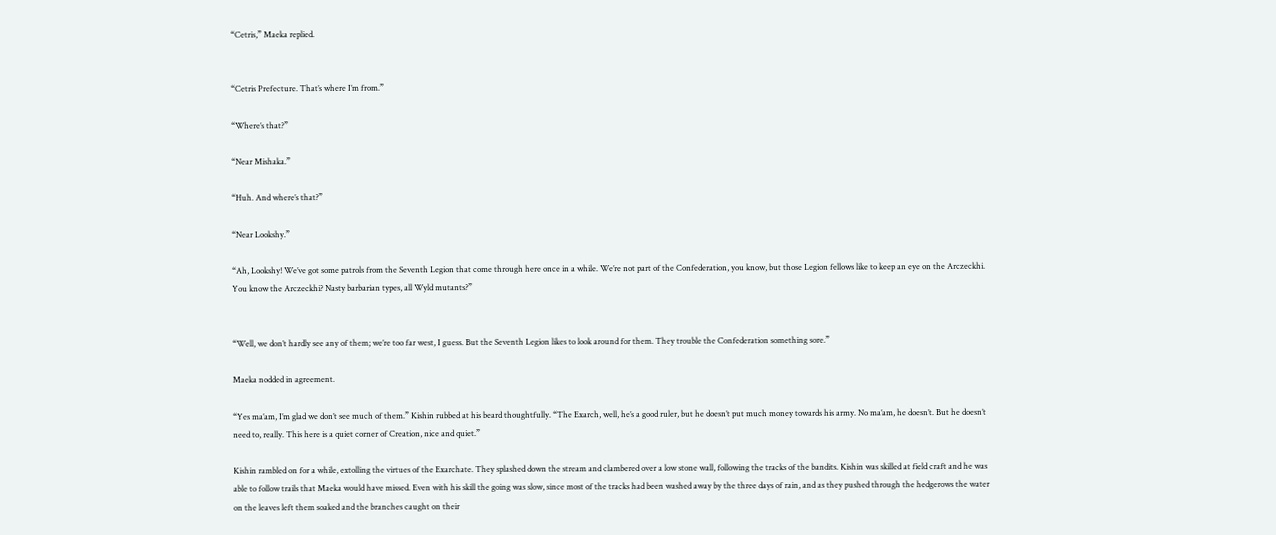“Cetris,” Maeka replied.


“Cetris Prefecture. That’s where I’m from.”

“Where’s that?”

“Near Mishaka.”

“Huh. And where’s that?”

“Near Lookshy.”

“Ah, Lookshy! We’ve got some patrols from the Seventh Legion that come through here once in a while. We’re not part of the Confederation, you know, but those Legion fellows like to keep an eye on the Arczeckhi. You know the Arczeckhi? Nasty barbarian types, all Wyld mutants?”


“Well, we don’t hardly see any of them; we’re too far west, I guess. But the Seventh Legion likes to look around for them. They trouble the Confederation something sore.”

Maeka nodded in agreement.

“Yes ma’am, I’m glad we don’t see much of them.” Kishin rubbed at his beard thoughtfully. “The Exarch, well, he’s a good ruler, but he doesn’t put much money towards his army. No ma’am, he doesn’t. But he doesn’t need to, really. This here is a quiet corner of Creation, nice and quiet.”

Kishin rambled on for a while, extolling the virtues of the Exarchate. They splashed down the stream and clambered over a low stone wall, following the tracks of the bandits. Kishin was skilled at field craft and he was able to follow trails that Maeka would have missed. Even with his skill the going was slow, since most of the tracks had been washed away by the three days of rain, and as they pushed through the hedgerows the water on the leaves left them soaked and the branches caught on their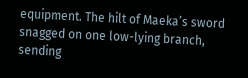equipment. The hilt of Maeka’s sword snagged on one low-lying branch, sending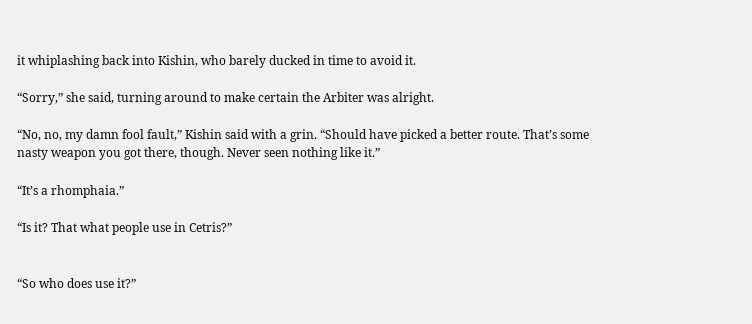it whiplashing back into Kishin, who barely ducked in time to avoid it.

“Sorry,” she said, turning around to make certain the Arbiter was alright.

“No, no, my damn fool fault,” Kishin said with a grin. “Should have picked a better route. That’s some nasty weapon you got there, though. Never seen nothing like it.”

“It’s a rhomphaia.”

“Is it? That what people use in Cetris?”


“So who does use it?”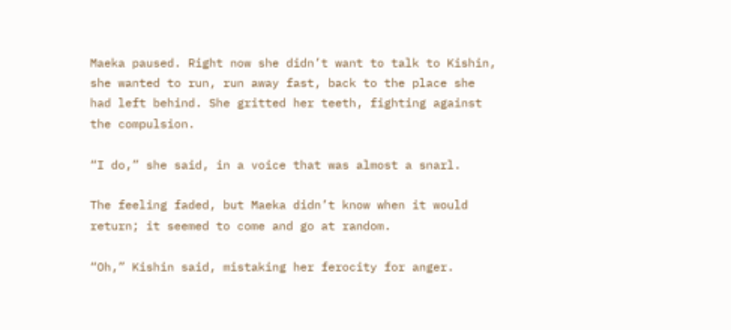Maeka paused. Right now she didn’t want to talk to Kishin, she wanted to run, run away fast, back to the place she had left behind. She gritted her teeth, fighting against the compulsion.

“I do,” she said, in a voice that was almost a snarl.

The feeling faded, but Maeka didn’t know when it would return; it seemed to come and go at random.

“Oh,” Kishin said, mistaking her ferocity for anger.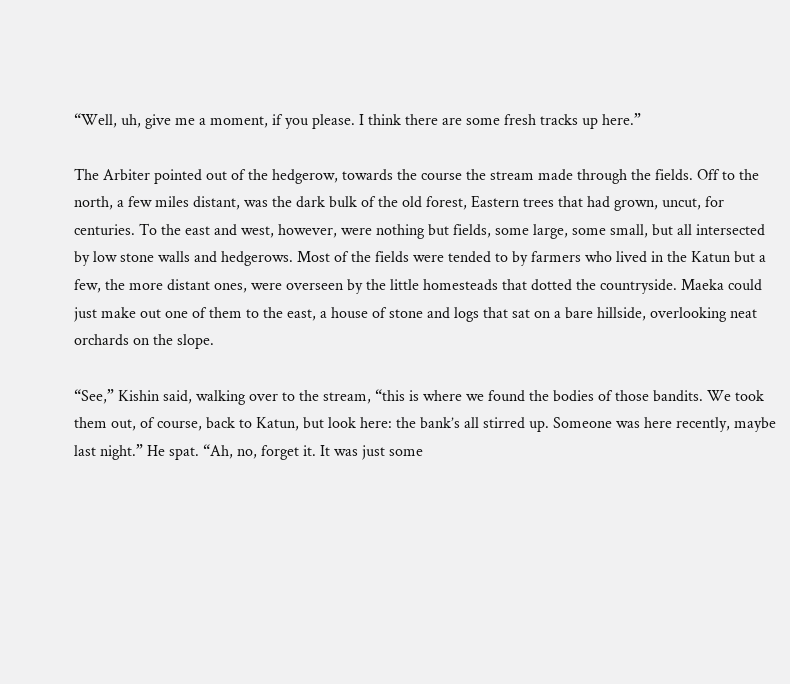“Well, uh, give me a moment, if you please. I think there are some fresh tracks up here.”

The Arbiter pointed out of the hedgerow, towards the course the stream made through the fields. Off to the north, a few miles distant, was the dark bulk of the old forest, Eastern trees that had grown, uncut, for centuries. To the east and west, however, were nothing but fields, some large, some small, but all intersected by low stone walls and hedgerows. Most of the fields were tended to by farmers who lived in the Katun but a few, the more distant ones, were overseen by the little homesteads that dotted the countryside. Maeka could just make out one of them to the east, a house of stone and logs that sat on a bare hillside, overlooking neat orchards on the slope.

“See,” Kishin said, walking over to the stream, “this is where we found the bodies of those bandits. We took them out, of course, back to Katun, but look here: the bank’s all stirred up. Someone was here recently, maybe last night.” He spat. “Ah, no, forget it. It was just some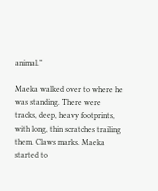animal.”

Maeka walked over to where he was standing. There were tracks, deep, heavy footprints, with long, thin scratches trailing them. Claws marks. Maeka started to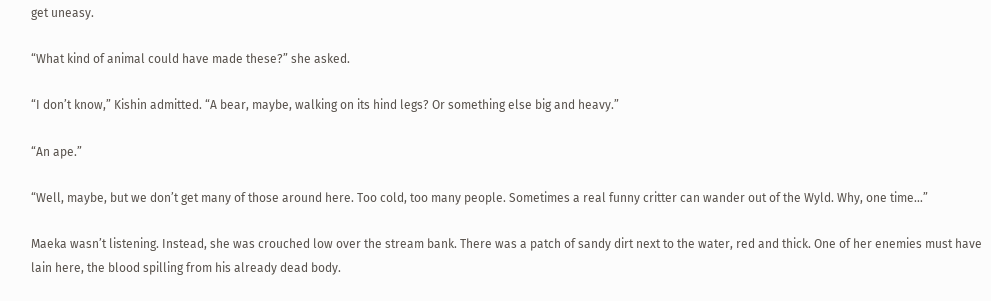get uneasy.

“What kind of animal could have made these?” she asked.

“I don’t know,” Kishin admitted. “A bear, maybe, walking on its hind legs? Or something else big and heavy.”

“An ape.”

“Well, maybe, but we don’t get many of those around here. Too cold, too many people. Sometimes a real funny critter can wander out of the Wyld. Why, one time…”

Maeka wasn’t listening. Instead, she was crouched low over the stream bank. There was a patch of sandy dirt next to the water, red and thick. One of her enemies must have lain here, the blood spilling from his already dead body.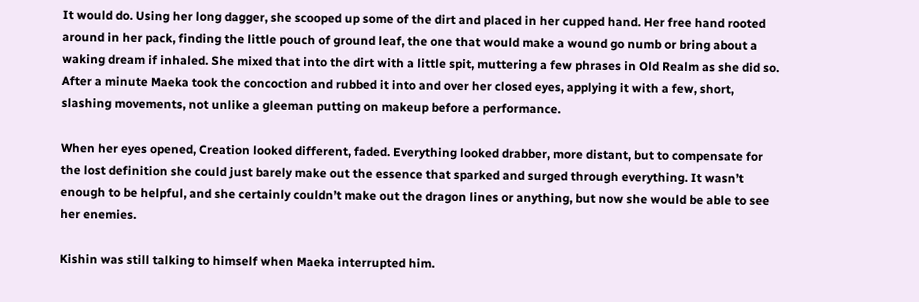It would do. Using her long dagger, she scooped up some of the dirt and placed in her cupped hand. Her free hand rooted around in her pack, finding the little pouch of ground leaf, the one that would make a wound go numb or bring about a waking dream if inhaled. She mixed that into the dirt with a little spit, muttering a few phrases in Old Realm as she did so. After a minute Maeka took the concoction and rubbed it into and over her closed eyes, applying it with a few, short, slashing movements, not unlike a gleeman putting on makeup before a performance.

When her eyes opened, Creation looked different, faded. Everything looked drabber, more distant, but to compensate for the lost definition she could just barely make out the essence that sparked and surged through everything. It wasn’t enough to be helpful, and she certainly couldn’t make out the dragon lines or anything, but now she would be able to see her enemies.

Kishin was still talking to himself when Maeka interrupted him.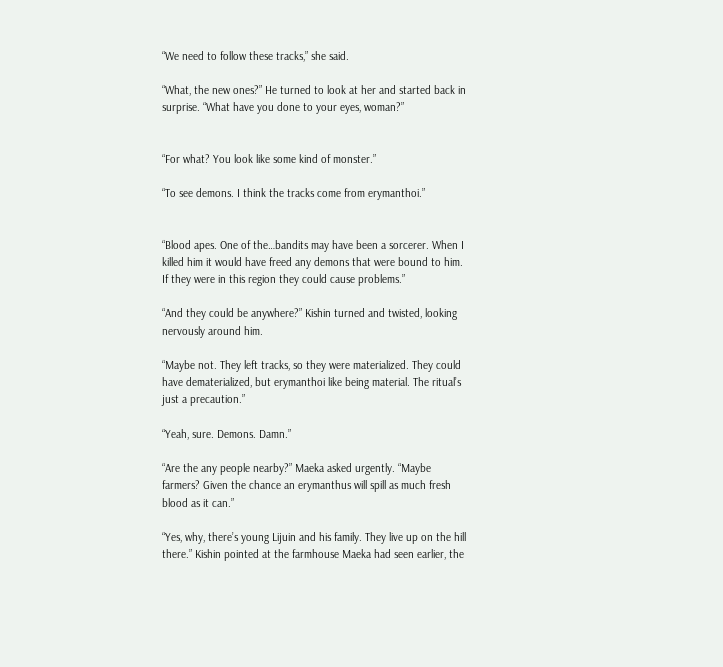“We need to follow these tracks,” she said.

“What, the new ones?” He turned to look at her and started back in surprise. “What have you done to your eyes, woman?”


“For what? You look like some kind of monster.”

“To see demons. I think the tracks come from erymanthoi.”


“Blood apes. One of the…bandits may have been a sorcerer. When I killed him it would have freed any demons that were bound to him. If they were in this region they could cause problems.”

“And they could be anywhere?” Kishin turned and twisted, looking nervously around him.

“Maybe not. They left tracks, so they were materialized. They could have dematerialized, but erymanthoi like being material. The ritual’s just a precaution.”

“Yeah, sure. Demons. Damn.”

“Are the any people nearby?” Maeka asked urgently. “Maybe farmers? Given the chance an erymanthus will spill as much fresh blood as it can.”

“Yes, why, there’s young Lijuin and his family. They live up on the hill there.” Kishin pointed at the farmhouse Maeka had seen earlier, the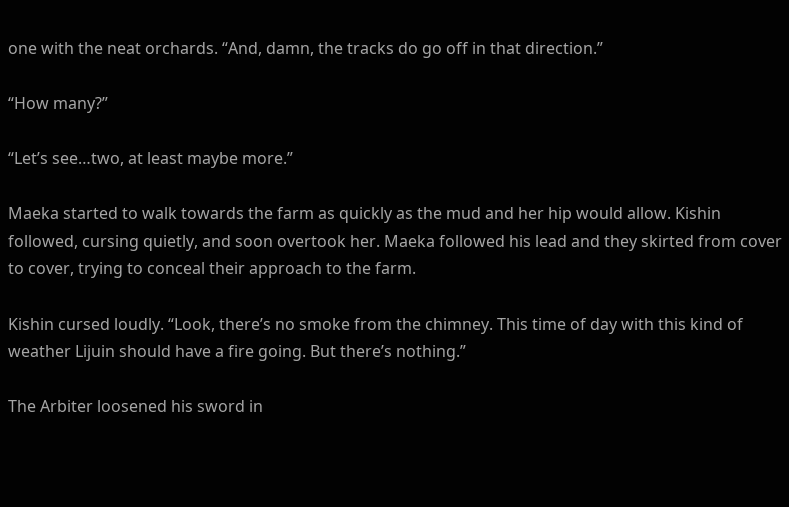one with the neat orchards. “And, damn, the tracks do go off in that direction.”

“How many?”

“Let’s see…two, at least maybe more.”

Maeka started to walk towards the farm as quickly as the mud and her hip would allow. Kishin followed, cursing quietly, and soon overtook her. Maeka followed his lead and they skirted from cover to cover, trying to conceal their approach to the farm.

Kishin cursed loudly. “Look, there’s no smoke from the chimney. This time of day with this kind of weather Lijuin should have a fire going. But there’s nothing.”

The Arbiter loosened his sword in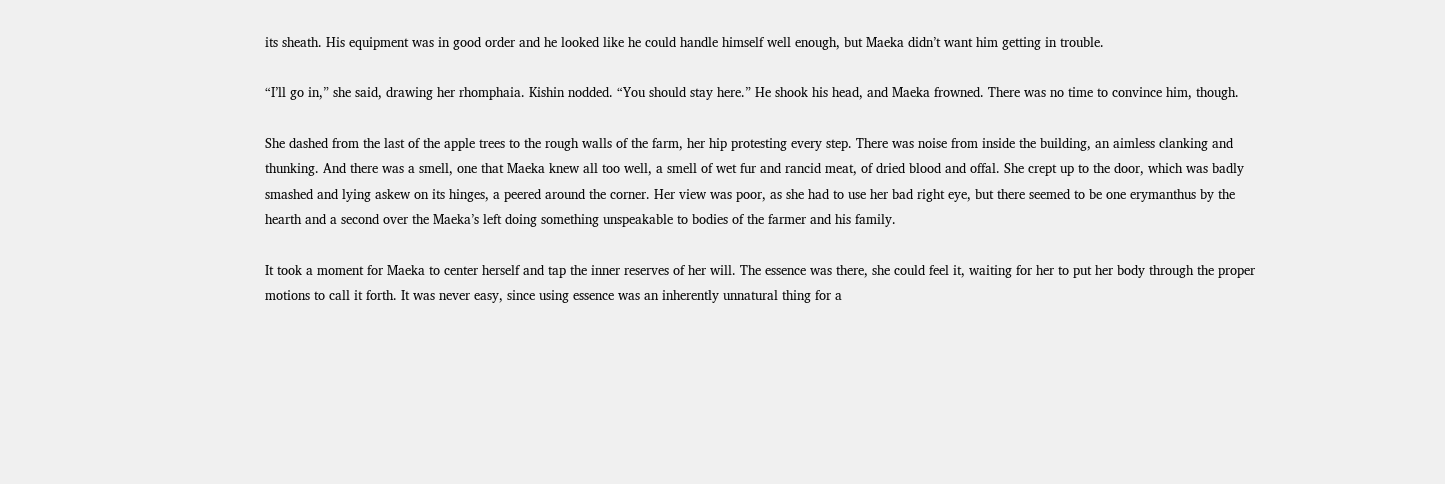its sheath. His equipment was in good order and he looked like he could handle himself well enough, but Maeka didn’t want him getting in trouble.

“I’ll go in,” she said, drawing her rhomphaia. Kishin nodded. “You should stay here.” He shook his head, and Maeka frowned. There was no time to convince him, though.

She dashed from the last of the apple trees to the rough walls of the farm, her hip protesting every step. There was noise from inside the building, an aimless clanking and thunking. And there was a smell, one that Maeka knew all too well, a smell of wet fur and rancid meat, of dried blood and offal. She crept up to the door, which was badly smashed and lying askew on its hinges, a peered around the corner. Her view was poor, as she had to use her bad right eye, but there seemed to be one erymanthus by the hearth and a second over the Maeka’s left doing something unspeakable to bodies of the farmer and his family.

It took a moment for Maeka to center herself and tap the inner reserves of her will. The essence was there, she could feel it, waiting for her to put her body through the proper motions to call it forth. It was never easy, since using essence was an inherently unnatural thing for a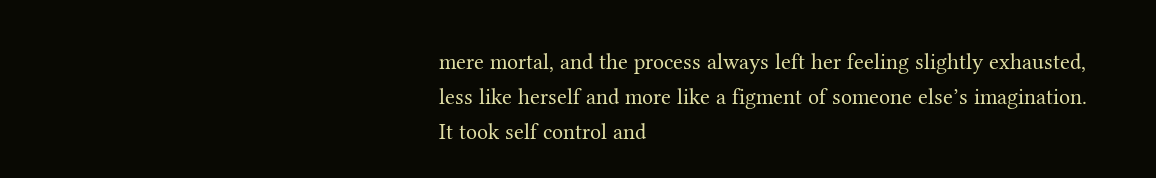mere mortal, and the process always left her feeling slightly exhausted, less like herself and more like a figment of someone else’s imagination. It took self control and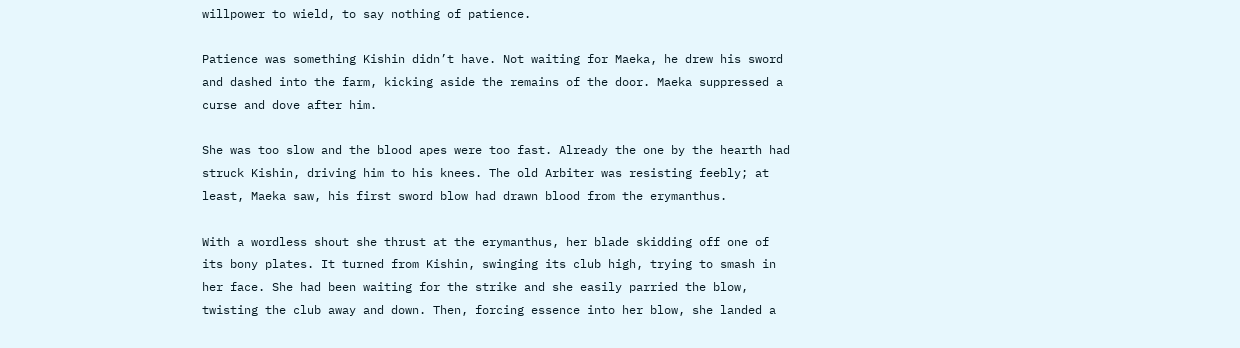willpower to wield, to say nothing of patience.

Patience was something Kishin didn’t have. Not waiting for Maeka, he drew his sword and dashed into the farm, kicking aside the remains of the door. Maeka suppressed a curse and dove after him.

She was too slow and the blood apes were too fast. Already the one by the hearth had struck Kishin, driving him to his knees. The old Arbiter was resisting feebly; at least, Maeka saw, his first sword blow had drawn blood from the erymanthus.

With a wordless shout she thrust at the erymanthus, her blade skidding off one of its bony plates. It turned from Kishin, swinging its club high, trying to smash in her face. She had been waiting for the strike and she easily parried the blow, twisting the club away and down. Then, forcing essence into her blow, she landed a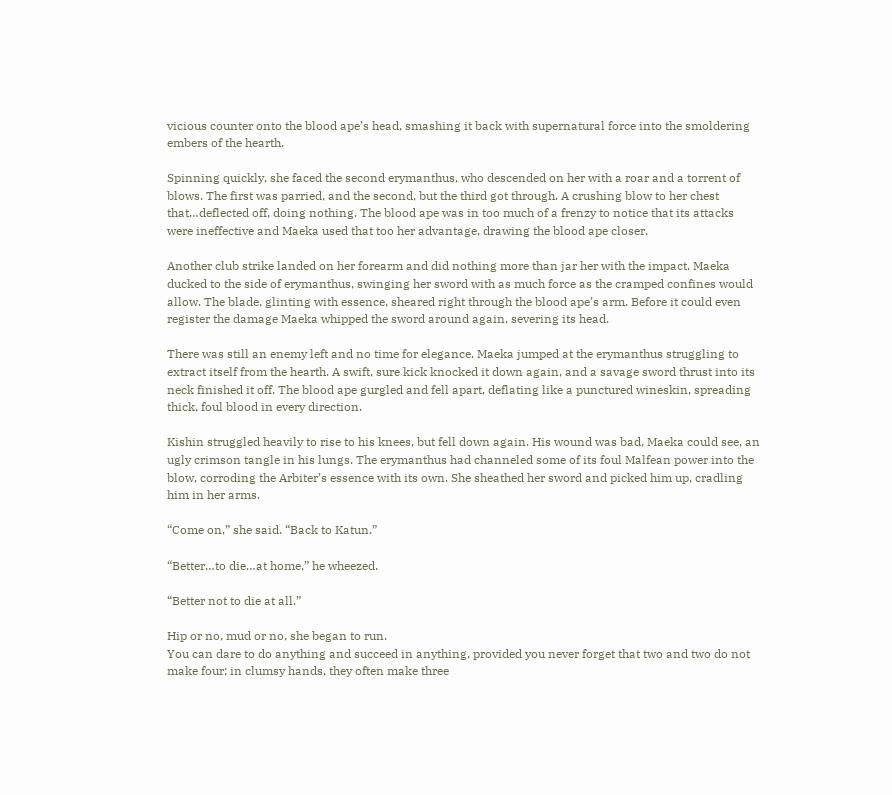vicious counter onto the blood ape’s head, smashing it back with supernatural force into the smoldering embers of the hearth.

Spinning quickly, she faced the second erymanthus, who descended on her with a roar and a torrent of blows. The first was parried, and the second, but the third got through. A crushing blow to her chest that…deflected off, doing nothing. The blood ape was in too much of a frenzy to notice that its attacks were ineffective and Maeka used that too her advantage, drawing the blood ape closer.

Another club strike landed on her forearm and did nothing more than jar her with the impact. Maeka ducked to the side of erymanthus, swinging her sword with as much force as the cramped confines would allow. The blade, glinting with essence, sheared right through the blood ape’s arm. Before it could even register the damage Maeka whipped the sword around again, severing its head.

There was still an enemy left and no time for elegance. Maeka jumped at the erymanthus struggling to extract itself from the hearth. A swift, sure kick knocked it down again, and a savage sword thrust into its neck finished it off. The blood ape gurgled and fell apart, deflating like a punctured wineskin, spreading thick, foul blood in every direction.

Kishin struggled heavily to rise to his knees, but fell down again. His wound was bad, Maeka could see, an ugly crimson tangle in his lungs. The erymanthus had channeled some of its foul Malfean power into the blow, corroding the Arbiter’s essence with its own. She sheathed her sword and picked him up, cradling him in her arms.

“Come on,” she said. “Back to Katun.”

“Better…to die…at home,” he wheezed.

“Better not to die at all.”

Hip or no, mud or no, she began to run.
You can dare to do anything and succeed in anything, provided you never forget that two and two do not make four; in clumsy hands, they often make three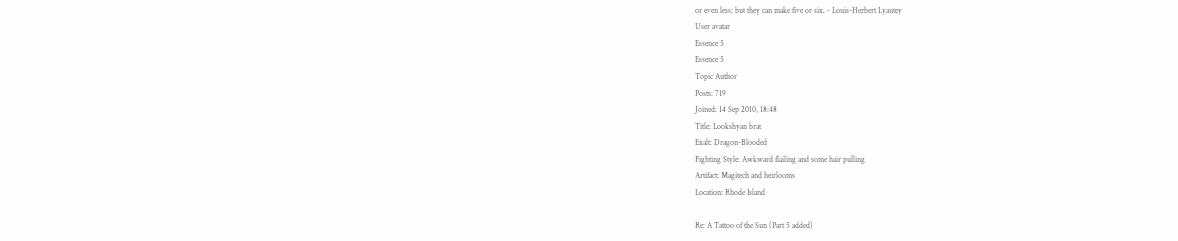or even less; but they can make five or six. - Louis-Herbert Lyautey
User avatar
Essence 5
Essence 5
Topic Author
Posts: 719
Joined: 14 Sep 2010, 18:48
Title: Lookshyan brat
Exalt: Dragon-Blooded
Fighting Style: Awkward flailing and some hair pulling
Artifact: Magitech and heirlooms
Location: Rhode Island

Re: A Tattoo of the Sun (Part 5 added)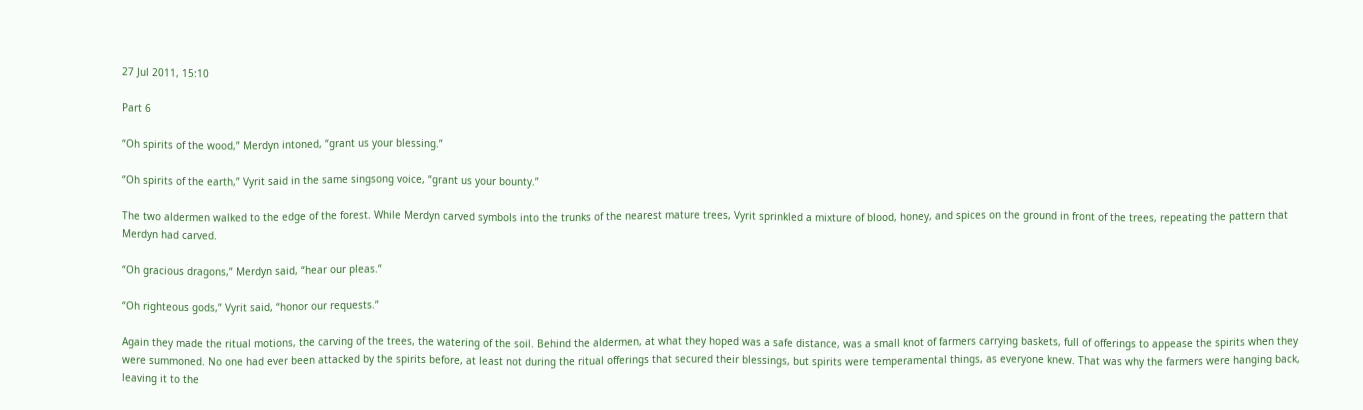27 Jul 2011, 15:10

Part 6

“Oh spirits of the wood,” Merdyn intoned, “grant us your blessing.”

“Oh spirits of the earth,” Vyrit said in the same singsong voice, “grant us your bounty.”

The two aldermen walked to the edge of the forest. While Merdyn carved symbols into the trunks of the nearest mature trees, Vyrit sprinkled a mixture of blood, honey, and spices on the ground in front of the trees, repeating the pattern that Merdyn had carved.

“Oh gracious dragons,” Merdyn said, “hear our pleas.”

“Oh righteous gods,” Vyrit said, “honor our requests.”

Again they made the ritual motions, the carving of the trees, the watering of the soil. Behind the aldermen, at what they hoped was a safe distance, was a small knot of farmers carrying baskets, full of offerings to appease the spirits when they were summoned. No one had ever been attacked by the spirits before, at least not during the ritual offerings that secured their blessings, but spirits were temperamental things, as everyone knew. That was why the farmers were hanging back, leaving it to the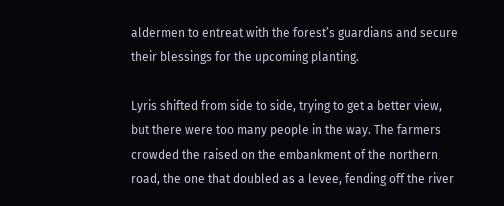aldermen to entreat with the forest’s guardians and secure their blessings for the upcoming planting.

Lyris shifted from side to side, trying to get a better view, but there were too many people in the way. The farmers crowded the raised on the embankment of the northern road, the one that doubled as a levee, fending off the river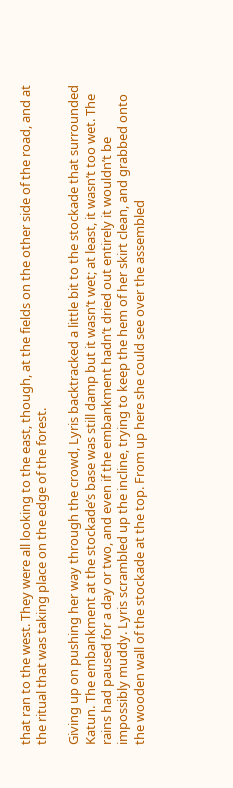that ran to the west. They were all looking to the east, though, at the fields on the other side of the road, and at the ritual that was taking place on the edge of the forest.

Giving up on pushing her way through the crowd, Lyris backtracked a little bit to the stockade that surrounded Katun. The embankment at the stockade’s base was still damp but it wasn’t wet; at least, it wasn’t too wet. The rains had paused for a day or two, and even if the embankment hadn’t dried out entirely it wouldn’t be impossibly muddy. Lyris scrambled up the incline, trying to keep the hem of her skirt clean, and grabbed onto the wooden wall of the stockade at the top. From up here she could see over the assembled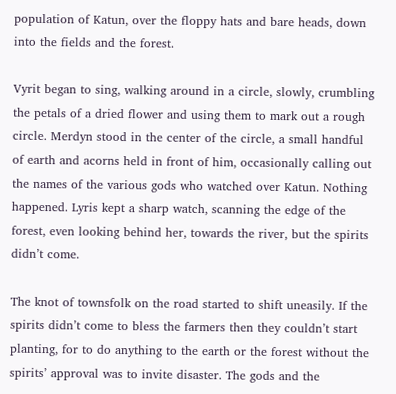population of Katun, over the floppy hats and bare heads, down into the fields and the forest.

Vyrit began to sing, walking around in a circle, slowly, crumbling the petals of a dried flower and using them to mark out a rough circle. Merdyn stood in the center of the circle, a small handful of earth and acorns held in front of him, occasionally calling out the names of the various gods who watched over Katun. Nothing happened. Lyris kept a sharp watch, scanning the edge of the forest, even looking behind her, towards the river, but the spirits didn’t come.

The knot of townsfolk on the road started to shift uneasily. If the spirits didn’t come to bless the farmers then they couldn’t start planting, for to do anything to the earth or the forest without the spirits’ approval was to invite disaster. The gods and the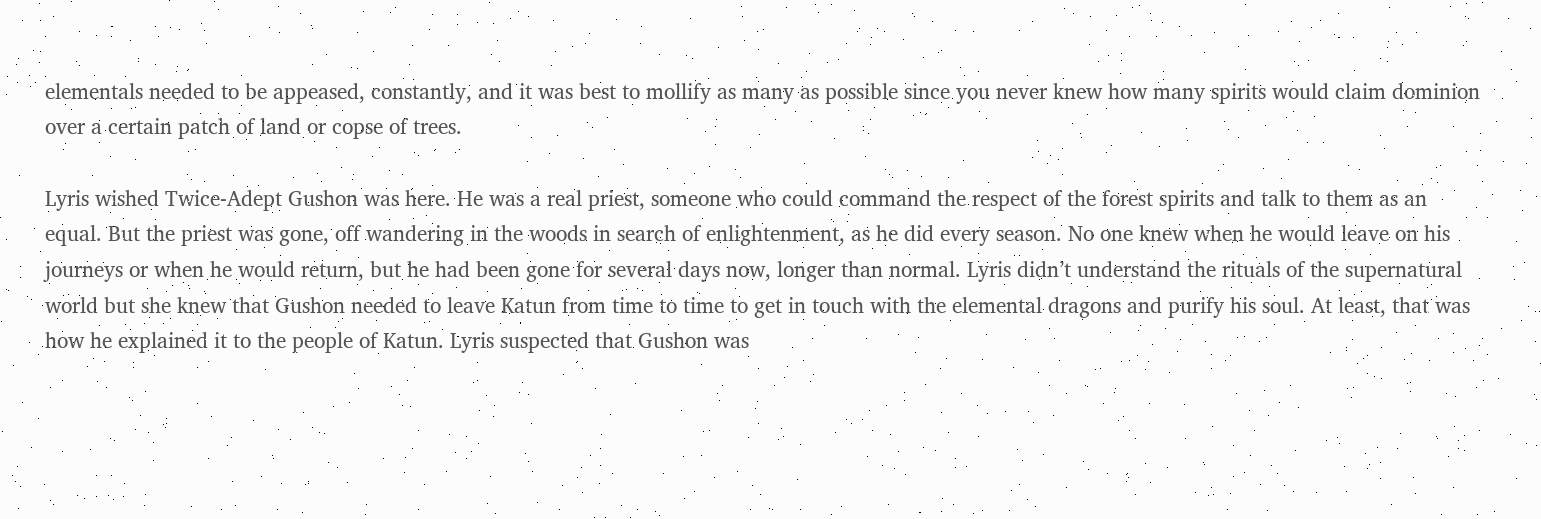elementals needed to be appeased, constantly, and it was best to mollify as many as possible since you never knew how many spirits would claim dominion over a certain patch of land or copse of trees.

Lyris wished Twice-Adept Gushon was here. He was a real priest, someone who could command the respect of the forest spirits and talk to them as an equal. But the priest was gone, off wandering in the woods in search of enlightenment, as he did every season. No one knew when he would leave on his journeys or when he would return, but he had been gone for several days now, longer than normal. Lyris didn’t understand the rituals of the supernatural world but she knew that Gushon needed to leave Katun from time to time to get in touch with the elemental dragons and purify his soul. At least, that was how he explained it to the people of Katun. Lyris suspected that Gushon was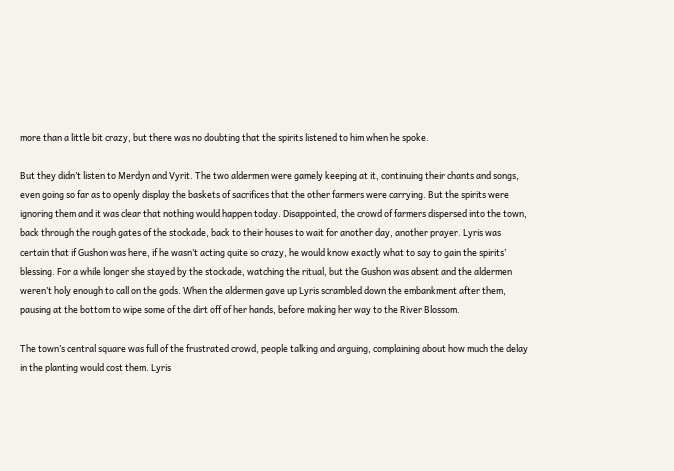more than a little bit crazy, but there was no doubting that the spirits listened to him when he spoke.

But they didn’t listen to Merdyn and Vyrit. The two aldermen were gamely keeping at it, continuing their chants and songs, even going so far as to openly display the baskets of sacrifices that the other farmers were carrying. But the spirits were ignoring them and it was clear that nothing would happen today. Disappointed, the crowd of farmers dispersed into the town, back through the rough gates of the stockade, back to their houses to wait for another day, another prayer. Lyris was certain that if Gushon was here, if he wasn’t acting quite so crazy, he would know exactly what to say to gain the spirits’ blessing. For a while longer she stayed by the stockade, watching the ritual, but the Gushon was absent and the aldermen weren’t holy enough to call on the gods. When the aldermen gave up Lyris scrambled down the embankment after them, pausing at the bottom to wipe some of the dirt off of her hands, before making her way to the River Blossom.

The town’s central square was full of the frustrated crowd, people talking and arguing, complaining about how much the delay in the planting would cost them. Lyris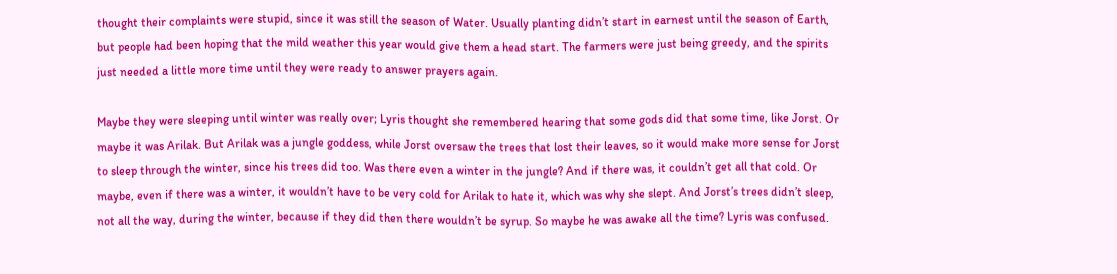thought their complaints were stupid, since it was still the season of Water. Usually planting didn’t start in earnest until the season of Earth, but people had been hoping that the mild weather this year would give them a head start. The farmers were just being greedy, and the spirits just needed a little more time until they were ready to answer prayers again.

Maybe they were sleeping until winter was really over; Lyris thought she remembered hearing that some gods did that some time, like Jorst. Or maybe it was Arilak. But Arilak was a jungle goddess, while Jorst oversaw the trees that lost their leaves, so it would make more sense for Jorst to sleep through the winter, since his trees did too. Was there even a winter in the jungle? And if there was, it couldn’t get all that cold. Or maybe, even if there was a winter, it wouldn’t have to be very cold for Arilak to hate it, which was why she slept. And Jorst’s trees didn’t sleep, not all the way, during the winter, because if they did then there wouldn’t be syrup. So maybe he was awake all the time? Lyris was confused.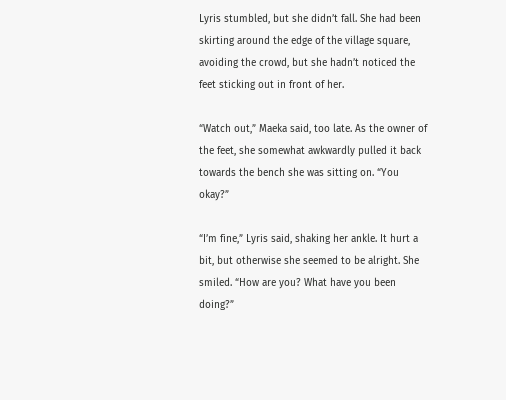Lyris stumbled, but she didn’t fall. She had been skirting around the edge of the village square, avoiding the crowd, but she hadn’t noticed the feet sticking out in front of her.

“Watch out,” Maeka said, too late. As the owner of the feet, she somewhat awkwardly pulled it back towards the bench she was sitting on. “You okay?”

“I’m fine,” Lyris said, shaking her ankle. It hurt a bit, but otherwise she seemed to be alright. She smiled. “How are you? What have you been doing?”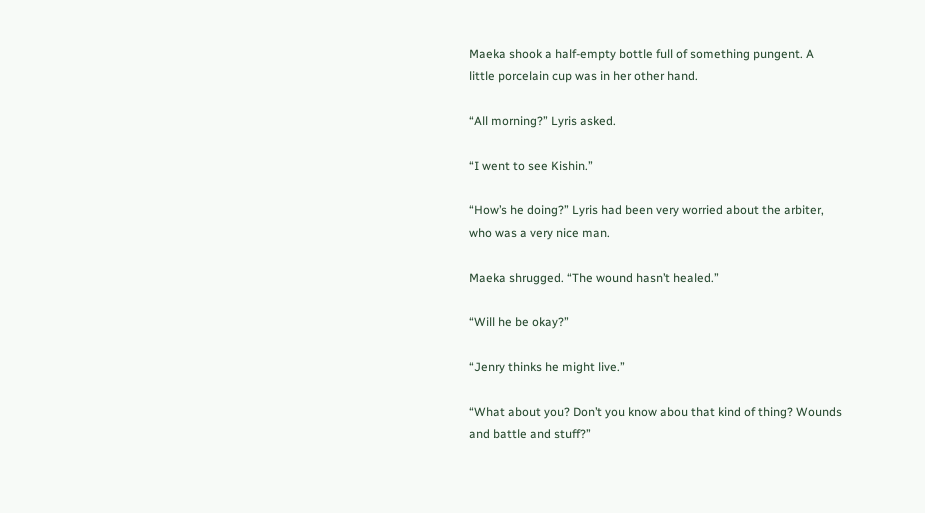Maeka shook a half-empty bottle full of something pungent. A little porcelain cup was in her other hand.

“All morning?” Lyris asked.

“I went to see Kishin.”

“How’s he doing?” Lyris had been very worried about the arbiter, who was a very nice man.

Maeka shrugged. “The wound hasn’t healed.”

“Will he be okay?”

“Jenry thinks he might live.”

“What about you? Don’t you know abou that kind of thing? Wounds and battle and stuff?”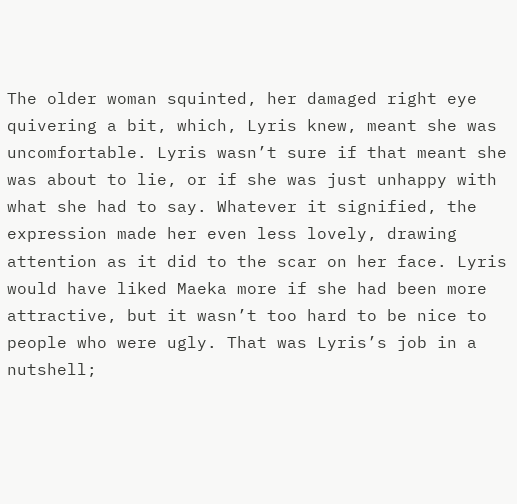The older woman squinted, her damaged right eye quivering a bit, which, Lyris knew, meant she was uncomfortable. Lyris wasn’t sure if that meant she was about to lie, or if she was just unhappy with what she had to say. Whatever it signified, the expression made her even less lovely, drawing attention as it did to the scar on her face. Lyris would have liked Maeka more if she had been more attractive, but it wasn’t too hard to be nice to people who were ugly. That was Lyris’s job in a nutshell;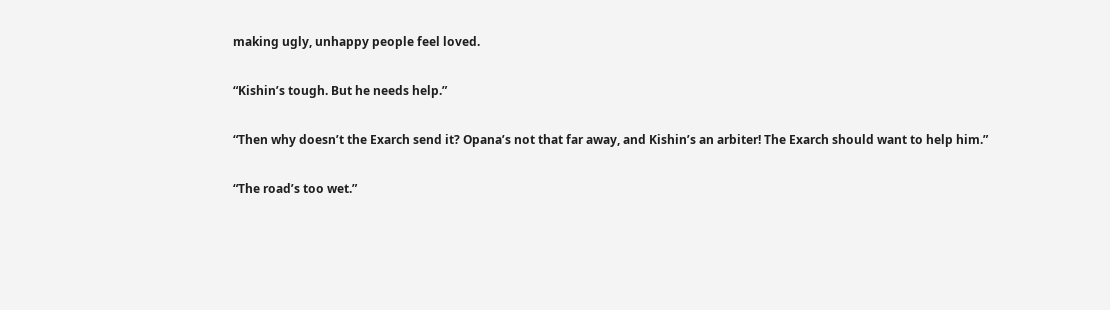making ugly, unhappy people feel loved.

“Kishin’s tough. But he needs help.”

“Then why doesn’t the Exarch send it? Opana’s not that far away, and Kishin’s an arbiter! The Exarch should want to help him.”

“The road’s too wet.”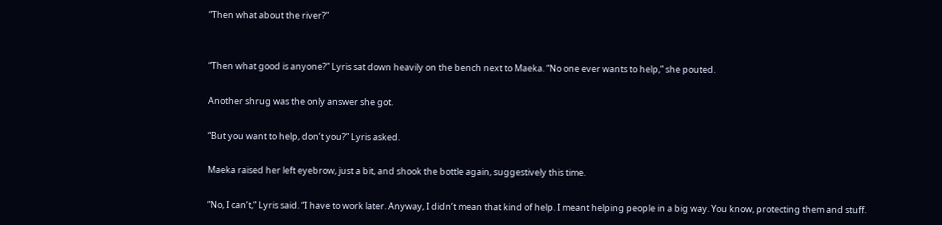“Then what about the river?”


“Then what good is anyone?” Lyris sat down heavily on the bench next to Maeka. “No one ever wants to help,” she pouted.

Another shrug was the only answer she got.

“But you want to help, don’t you?” Lyris asked.

Maeka raised her left eyebrow, just a bit, and shook the bottle again, suggestively this time.

“No, I can’t,” Lyris said. “I have to work later. Anyway, I didn’t mean that kind of help. I meant helping people in a big way. You know, protecting them and stuff.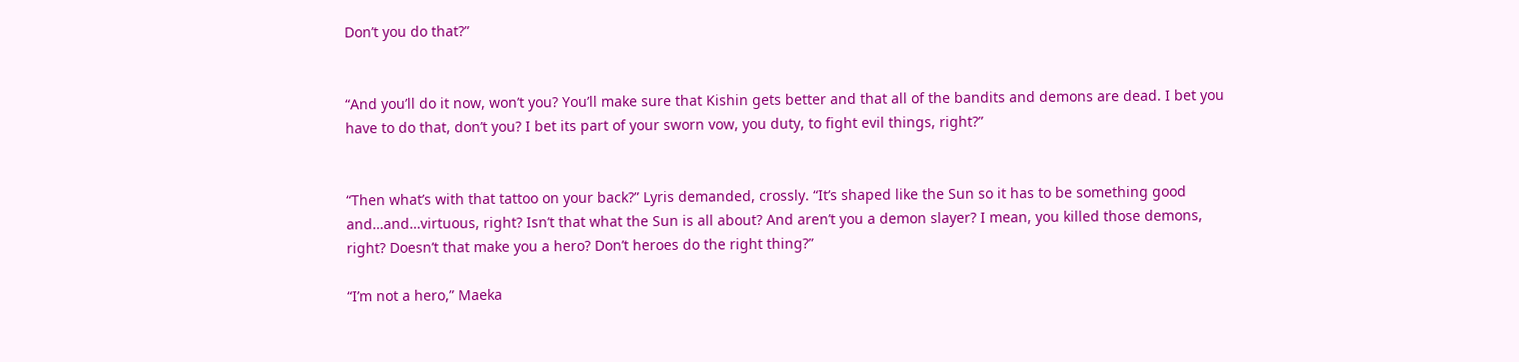Don’t you do that?”


“And you’ll do it now, won’t you? You’ll make sure that Kishin gets better and that all of the bandits and demons are dead. I bet you have to do that, don’t you? I bet its part of your sworn vow, you duty, to fight evil things, right?”


“Then what’s with that tattoo on your back?” Lyris demanded, crossly. “It’s shaped like the Sun so it has to be something good and…and…virtuous, right? Isn’t that what the Sun is all about? And aren’t you a demon slayer? I mean, you killed those demons, right? Doesn’t that make you a hero? Don’t heroes do the right thing?”

“I’m not a hero,” Maeka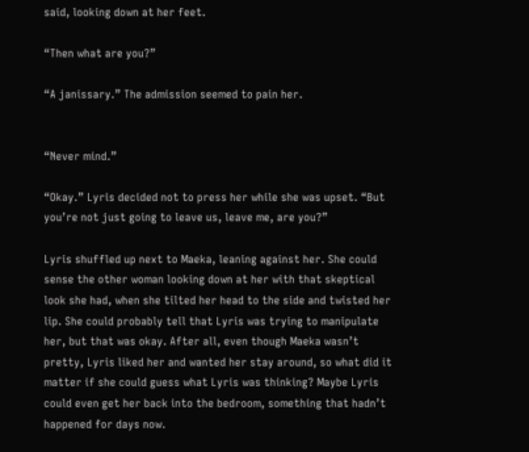said, looking down at her feet.

“Then what are you?”

“A janissary.” The admission seemed to pain her.


“Never mind.”

“Okay.” Lyris decided not to press her while she was upset. “But you’re not just going to leave us, leave me, are you?”

Lyris shuffled up next to Maeka, leaning against her. She could sense the other woman looking down at her with that skeptical look she had, when she tilted her head to the side and twisted her lip. She could probably tell that Lyris was trying to manipulate her, but that was okay. After all, even though Maeka wasn’t pretty, Lyris liked her and wanted her stay around, so what did it matter if she could guess what Lyris was thinking? Maybe Lyris could even get her back into the bedroom, something that hadn’t happened for days now.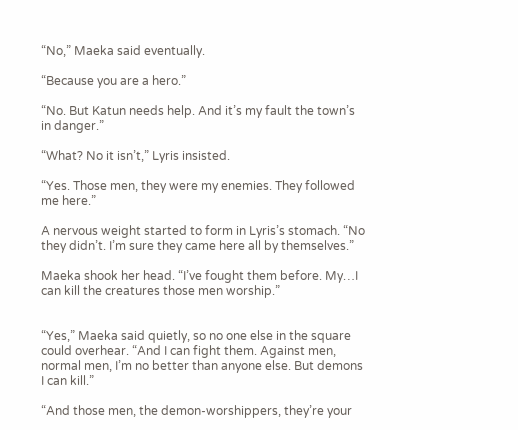“No,” Maeka said eventually.

“Because you are a hero.”

“No. But Katun needs help. And it’s my fault the town’s in danger.”

“What? No it isn’t,” Lyris insisted.

“Yes. Those men, they were my enemies. They followed me here.”

A nervous weight started to form in Lyris’s stomach. “No they didn’t. I’m sure they came here all by themselves.”

Maeka shook her head. “I’ve fought them before. My…I can kill the creatures those men worship.”


“Yes,” Maeka said quietly, so no one else in the square could overhear. “And I can fight them. Against men, normal men, I’m no better than anyone else. But demons I can kill.”

“And those men, the demon-worshippers, they’re your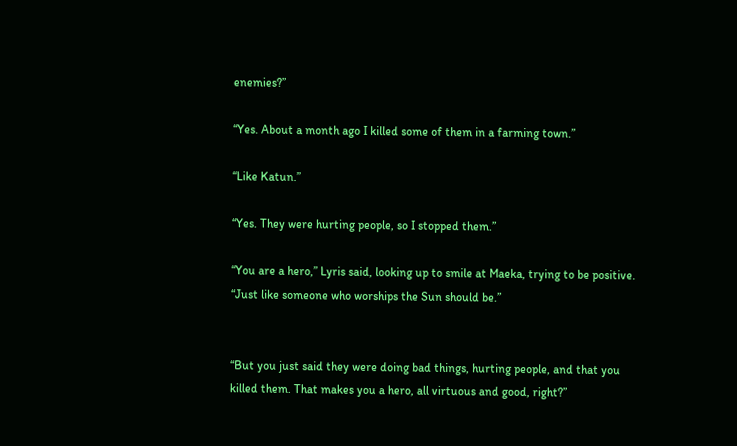enemies?”

“Yes. About a month ago I killed some of them in a farming town.”

“Like Katun.”

“Yes. They were hurting people, so I stopped them.”

“You are a hero,” Lyris said, looking up to smile at Maeka, trying to be positive. “Just like someone who worships the Sun should be.”


“But you just said they were doing bad things, hurting people, and that you killed them. That makes you a hero, all virtuous and good, right?”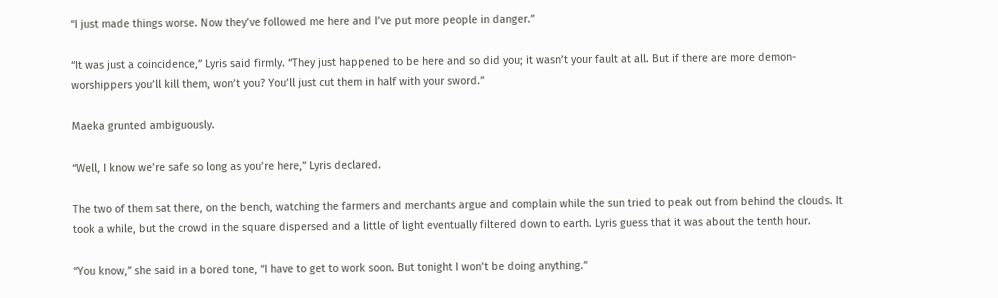“I just made things worse. Now they’ve followed me here and I’ve put more people in danger.”

“It was just a coincidence,” Lyris said firmly. “They just happened to be here and so did you; it wasn’t your fault at all. But if there are more demon-worshippers you’ll kill them, won’t you? You’ll just cut them in half with your sword.”

Maeka grunted ambiguously.

“Well, I know we’re safe so long as you’re here,” Lyris declared.

The two of them sat there, on the bench, watching the farmers and merchants argue and complain while the sun tried to peak out from behind the clouds. It took a while, but the crowd in the square dispersed and a little of light eventually filtered down to earth. Lyris guess that it was about the tenth hour.

“You know,” she said in a bored tone, “I have to get to work soon. But tonight I won’t be doing anything.”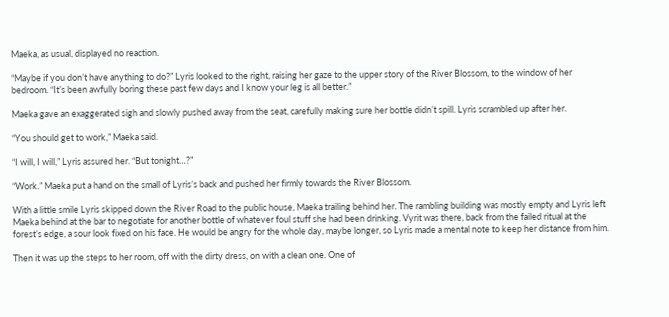Maeka, as usual, displayed no reaction.

“Maybe if you don’t have anything to do?” Lyris looked to the right, raising her gaze to the upper story of the River Blossom, to the window of her bedroom. “It’s been awfully boring these past few days and I know your leg is all better.”

Maeka gave an exaggerated sigh and slowly pushed away from the seat, carefully making sure her bottle didn’t spill. Lyris scrambled up after her.

“You should get to work,” Maeka said.

“I will, I will,” Lyris assured her. “But tonight…?”

“Work.” Maeka put a hand on the small of Lyris’s back and pushed her firmly towards the River Blossom.

With a little smile Lyris skipped down the River Road to the public house, Maeka trailing behind her. The rambling building was mostly empty and Lyris left Maeka behind at the bar to negotiate for another bottle of whatever foul stuff she had been drinking. Vyrit was there, back from the failed ritual at the forest’s edge, a sour look fixed on his face. He would be angry for the whole day, maybe longer, so Lyris made a mental note to keep her distance from him.

Then it was up the steps to her room, off with the dirty dress, on with a clean one. One of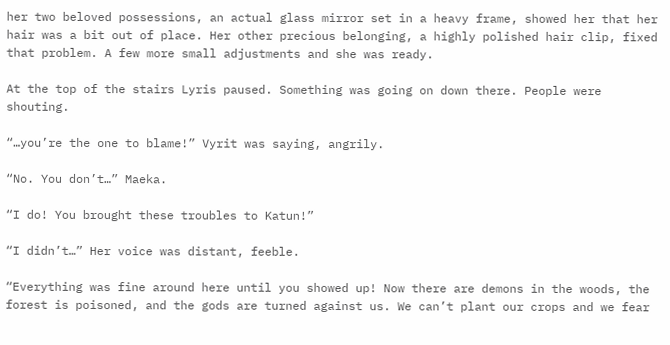her two beloved possessions, an actual glass mirror set in a heavy frame, showed her that her hair was a bit out of place. Her other precious belonging, a highly polished hair clip, fixed that problem. A few more small adjustments and she was ready.

At the top of the stairs Lyris paused. Something was going on down there. People were shouting.

“…you’re the one to blame!” Vyrit was saying, angrily.

“No. You don’t…” Maeka.

“I do! You brought these troubles to Katun!”

“I didn’t…” Her voice was distant, feeble.

“Everything was fine around here until you showed up! Now there are demons in the woods, the forest is poisoned, and the gods are turned against us. We can’t plant our crops and we fear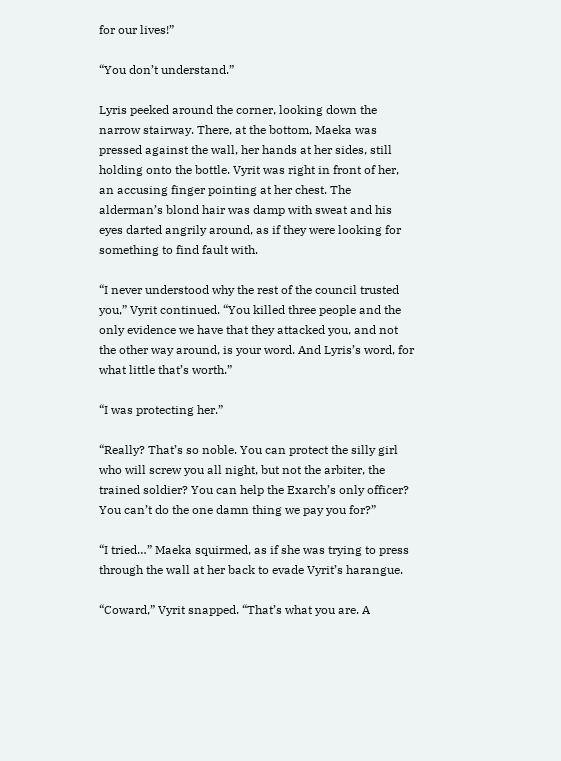for our lives!”

“You don’t understand.”

Lyris peeked around the corner, looking down the narrow stairway. There, at the bottom, Maeka was pressed against the wall, her hands at her sides, still holding onto the bottle. Vyrit was right in front of her, an accusing finger pointing at her chest. The alderman’s blond hair was damp with sweat and his eyes darted angrily around, as if they were looking for something to find fault with.

“I never understood why the rest of the council trusted you,” Vyrit continued. “You killed three people and the only evidence we have that they attacked you, and not the other way around, is your word. And Lyris’s word, for what little that’s worth.”

“I was protecting her.”

“Really? That’s so noble. You can protect the silly girl who will screw you all night, but not the arbiter, the trained soldier? You can help the Exarch’s only officer? You can’t do the one damn thing we pay you for?”

“I tried…” Maeka squirmed, as if she was trying to press through the wall at her back to evade Vyrit’s harangue.

“Coward,” Vyrit snapped. “That’s what you are. A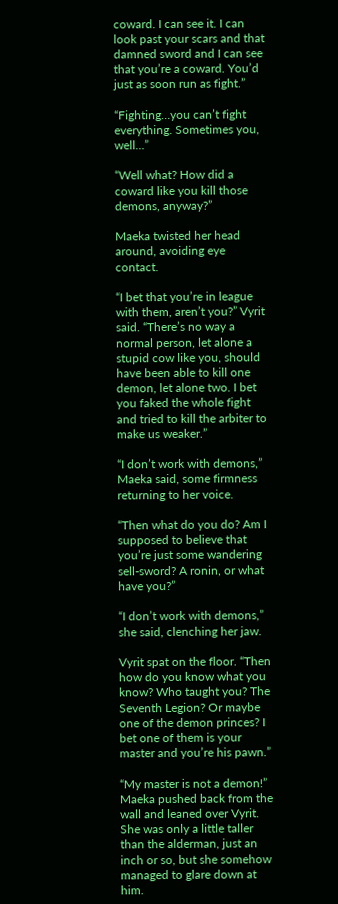coward. I can see it. I can look past your scars and that damned sword and I can see that you’re a coward. You’d just as soon run as fight.”

“Fighting…you can’t fight everything. Sometimes you, well…”

“Well what? How did a coward like you kill those demons, anyway?”

Maeka twisted her head around, avoiding eye contact.

“I bet that you’re in league with them, aren’t you?” Vyrit said. “There’s no way a normal person, let alone a stupid cow like you, should have been able to kill one demon, let alone two. I bet you faked the whole fight and tried to kill the arbiter to make us weaker.”

“I don’t work with demons,” Maeka said, some firmness returning to her voice.

“Then what do you do? Am I supposed to believe that you’re just some wandering sell-sword? A ronin, or what have you?”

“I don’t work with demons,” she said, clenching her jaw.

Vyrit spat on the floor. “Then how do you know what you know? Who taught you? The Seventh Legion? Or maybe one of the demon princes? I bet one of them is your master and you’re his pawn.”

“My master is not a demon!” Maeka pushed back from the wall and leaned over Vyrit. She was only a little taller than the alderman, just an inch or so, but she somehow managed to glare down at him.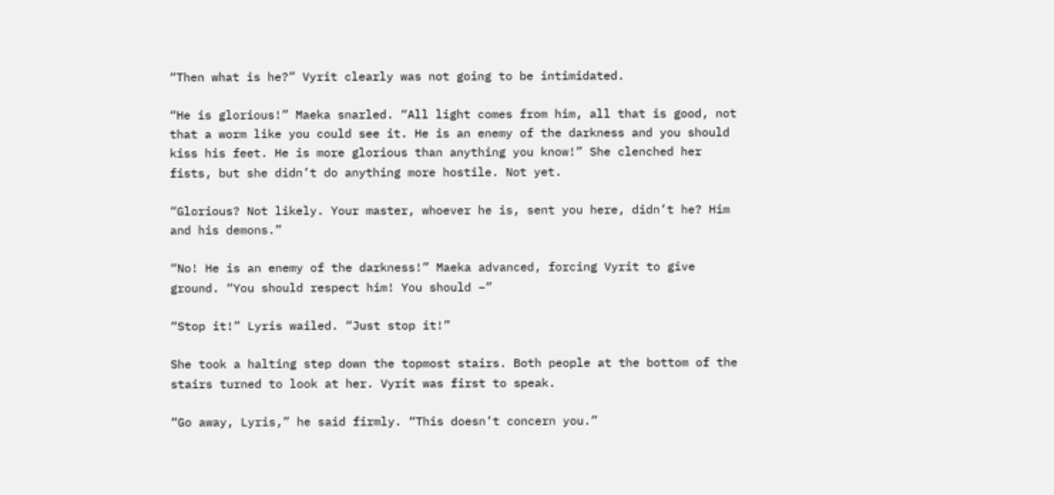“Then what is he?” Vyrit clearly was not going to be intimidated.

“He is glorious!” Maeka snarled. “All light comes from him, all that is good, not that a worm like you could see it. He is an enemy of the darkness and you should kiss his feet. He is more glorious than anything you know!” She clenched her fists, but she didn’t do anything more hostile. Not yet.

“Glorious? Not likely. Your master, whoever he is, sent you here, didn’t he? Him and his demons.”

“No! He is an enemy of the darkness!” Maeka advanced, forcing Vyrit to give ground. “You should respect him! You should –”

“Stop it!” Lyris wailed. “Just stop it!”

She took a halting step down the topmost stairs. Both people at the bottom of the stairs turned to look at her. Vyrit was first to speak.

“Go away, Lyris,” he said firmly. “This doesn’t concern you.”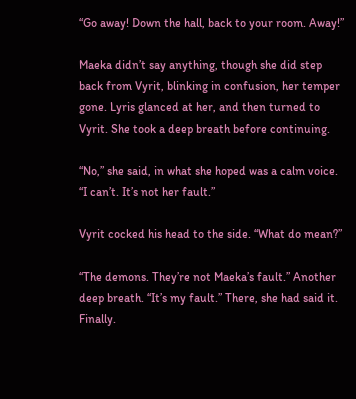“Go away! Down the hall, back to your room. Away!”

Maeka didn’t say anything, though she did step back from Vyrit, blinking in confusion, her temper gone. Lyris glanced at her, and then turned to Vyrit. She took a deep breath before continuing.

“No,” she said, in what she hoped was a calm voice. “I can’t. It’s not her fault.”

Vyrit cocked his head to the side. “What do mean?”

“The demons. They’re not Maeka’s fault.” Another deep breath. “It’s my fault.” There, she had said it. Finally.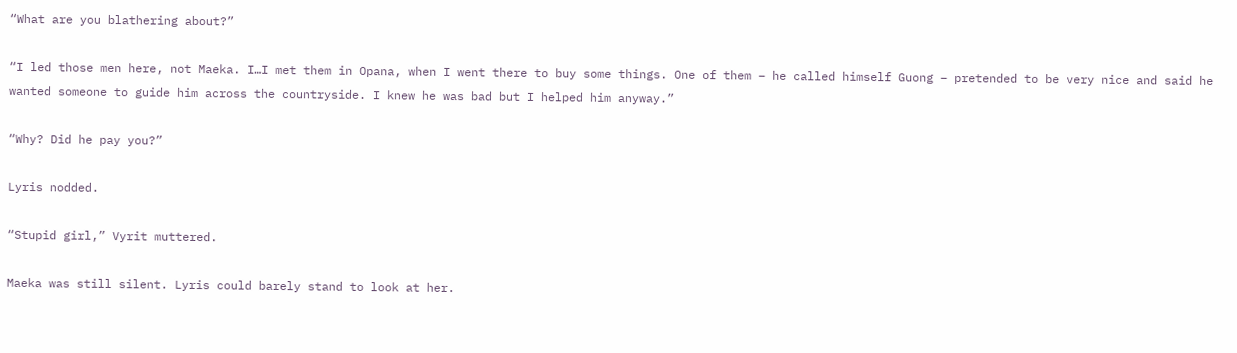“What are you blathering about?”

“I led those men here, not Maeka. I…I met them in Opana, when I went there to buy some things. One of them – he called himself Guong – pretended to be very nice and said he wanted someone to guide him across the countryside. I knew he was bad but I helped him anyway.”

“Why? Did he pay you?”

Lyris nodded.

“Stupid girl,” Vyrit muttered.

Maeka was still silent. Lyris could barely stand to look at her.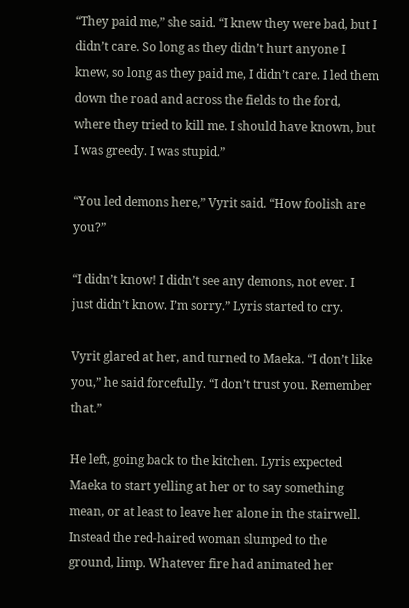“They paid me,” she said. “I knew they were bad, but I didn’t care. So long as they didn’t hurt anyone I knew, so long as they paid me, I didn’t care. I led them down the road and across the fields to the ford, where they tried to kill me. I should have known, but I was greedy. I was stupid.”

“You led demons here,” Vyrit said. “How foolish are you?”

“I didn’t know! I didn’t see any demons, not ever. I just didn’t know. I’m sorry.” Lyris started to cry.

Vyrit glared at her, and turned to Maeka. “I don’t like you,” he said forcefully. “I don’t trust you. Remember that.”

He left, going back to the kitchen. Lyris expected Maeka to start yelling at her or to say something mean, or at least to leave her alone in the stairwell. Instead the red-haired woman slumped to the ground, limp. Whatever fire had animated her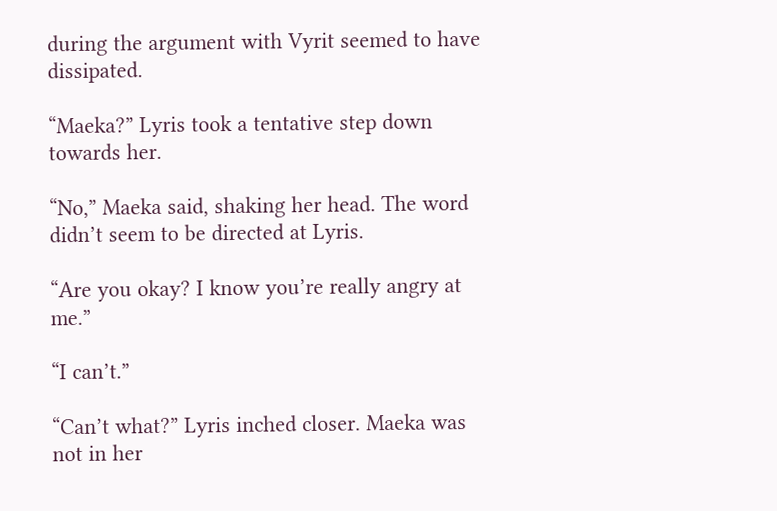during the argument with Vyrit seemed to have dissipated.

“Maeka?” Lyris took a tentative step down towards her.

“No,” Maeka said, shaking her head. The word didn’t seem to be directed at Lyris.

“Are you okay? I know you’re really angry at me.”

“I can’t.”

“Can’t what?” Lyris inched closer. Maeka was not in her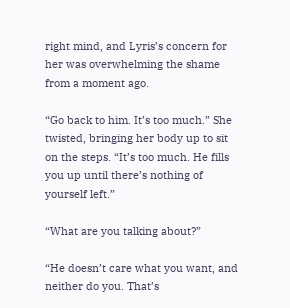right mind, and Lyris’s concern for her was overwhelming the shame from a moment ago.

“Go back to him. It’s too much.” She twisted, bringing her body up to sit on the steps. “It’s too much. He fills you up until there’s nothing of yourself left.”

“What are you talking about?”

“He doesn’t care what you want, and neither do you. That’s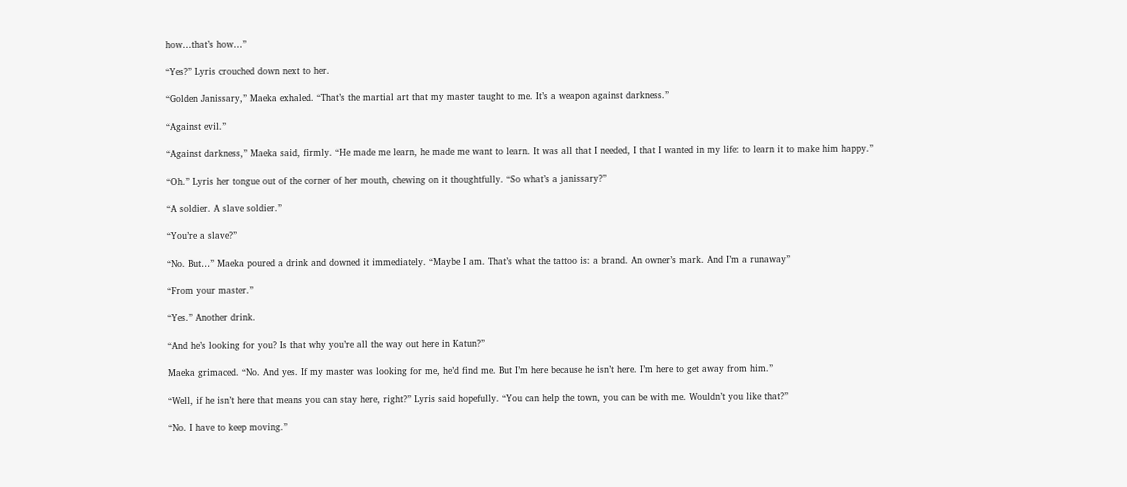how…that’s how…”

“Yes?” Lyris crouched down next to her.

“Golden Janissary,” Maeka exhaled. “That’s the martial art that my master taught to me. It’s a weapon against darkness.”

“Against evil.”

“Against darkness,” Maeka said, firmly. “He made me learn, he made me want to learn. It was all that I needed, I that I wanted in my life: to learn it to make him happy.”

“Oh.” Lyris her tongue out of the corner of her mouth, chewing on it thoughtfully. “So what’s a janissary?”

“A soldier. A slave soldier.”

“You’re a slave?”

“No. But…” Maeka poured a drink and downed it immediately. “Maybe I am. That’s what the tattoo is: a brand. An owner’s mark. And I’m a runaway”

“From your master.”

“Yes.” Another drink.

“And he’s looking for you? Is that why you’re all the way out here in Katun?”

Maeka grimaced. “No. And yes. If my master was looking for me, he’d find me. But I’m here because he isn’t here. I’m here to get away from him.”

“Well, if he isn’t here that means you can stay here, right?” Lyris said hopefully. “You can help the town, you can be with me. Wouldn’t you like that?”

“No. I have to keep moving.”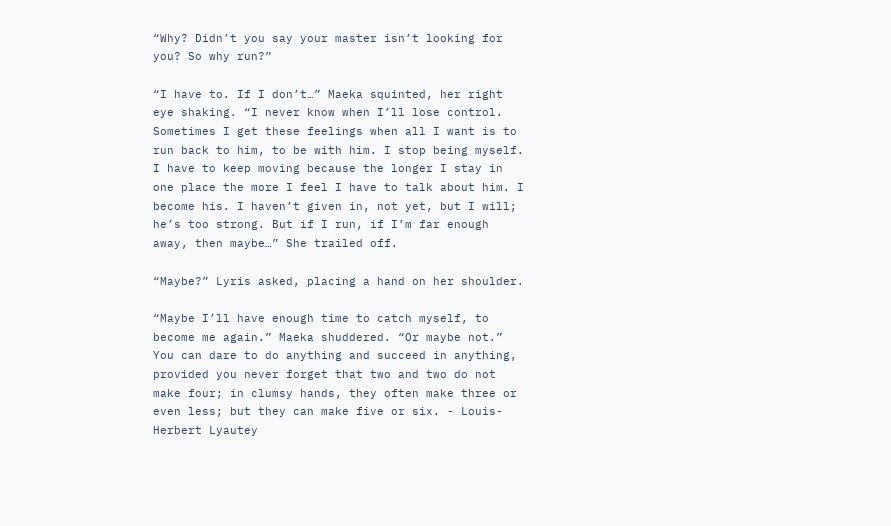“Why? Didn’t you say your master isn’t looking for you? So why run?”

“I have to. If I don’t…” Maeka squinted, her right eye shaking. “I never know when I’ll lose control. Sometimes I get these feelings when all I want is to run back to him, to be with him. I stop being myself. I have to keep moving because the longer I stay in one place the more I feel I have to talk about him. I become his. I haven’t given in, not yet, but I will; he’s too strong. But if I run, if I’m far enough away, then maybe…” She trailed off.

“Maybe?” Lyris asked, placing a hand on her shoulder.

“Maybe I’ll have enough time to catch myself, to become me again.” Maeka shuddered. “Or maybe not.”
You can dare to do anything and succeed in anything, provided you never forget that two and two do not make four; in clumsy hands, they often make three or even less; but they can make five or six. - Louis-Herbert Lyautey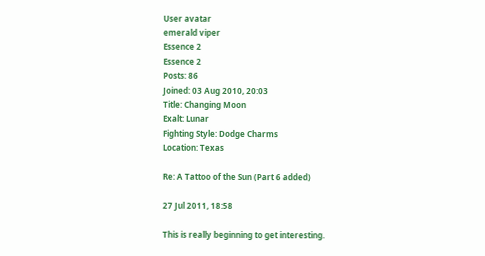User avatar
emerald viper
Essence 2
Essence 2
Posts: 86
Joined: 03 Aug 2010, 20:03
Title: Changing Moon
Exalt: Lunar
Fighting Style: Dodge Charms
Location: Texas

Re: A Tattoo of the Sun (Part 6 added)

27 Jul 2011, 18:58

This is really beginning to get interesting.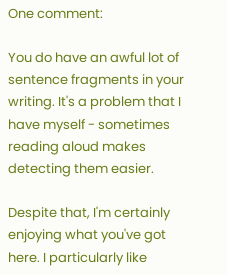One comment:

You do have an awful lot of sentence fragments in your writing. It's a problem that I have myself - sometimes reading aloud makes detecting them easier.

Despite that, I'm certainly enjoying what you've got here. I particularly like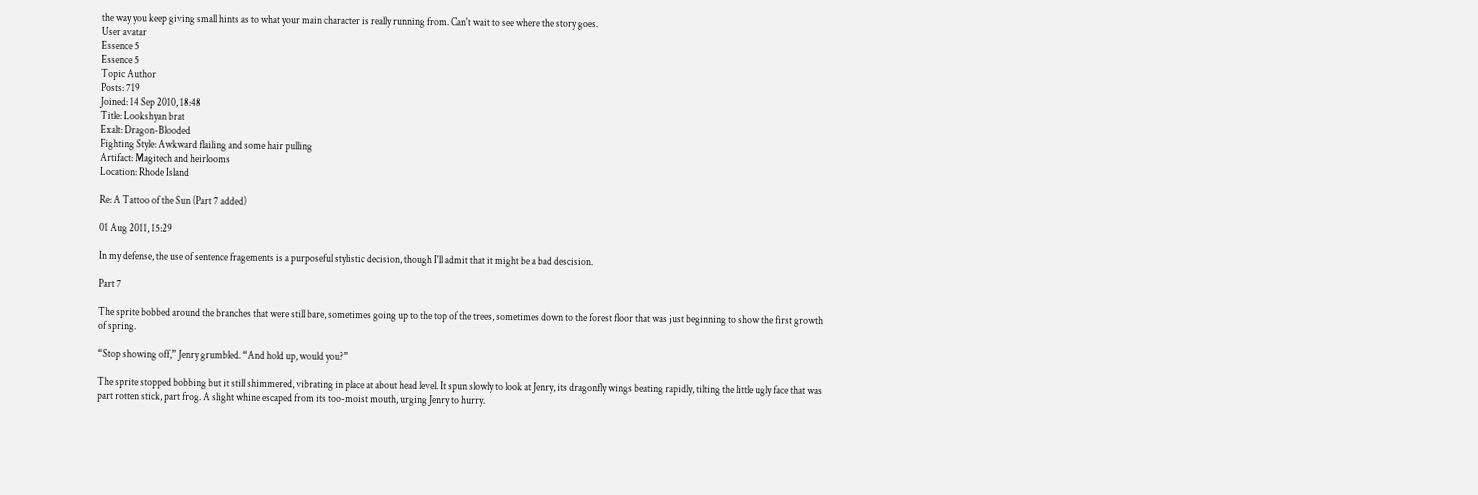the way you keep giving small hints as to what your main character is really running from. Can't wait to see where the story goes.
User avatar
Essence 5
Essence 5
Topic Author
Posts: 719
Joined: 14 Sep 2010, 18:48
Title: Lookshyan brat
Exalt: Dragon-Blooded
Fighting Style: Awkward flailing and some hair pulling
Artifact: Magitech and heirlooms
Location: Rhode Island

Re: A Tattoo of the Sun (Part 7 added)

01 Aug 2011, 15:29

In my defense, the use of sentence fragements is a purposeful stylistic decision, though I'll admit that it might be a bad descision.

Part 7

The sprite bobbed around the branches that were still bare, sometimes going up to the top of the trees, sometimes down to the forest floor that was just beginning to show the first growth of spring.

“Stop showing off,” Jenry grumbled. “And hold up, would you?”

The sprite stopped bobbing but it still shimmered, vibrating in place at about head level. It spun slowly to look at Jenry, its dragonfly wings beating rapidly, tilting the little ugly face that was part rotten stick, part frog. A slight whine escaped from its too-moist mouth, urging Jenry to hurry.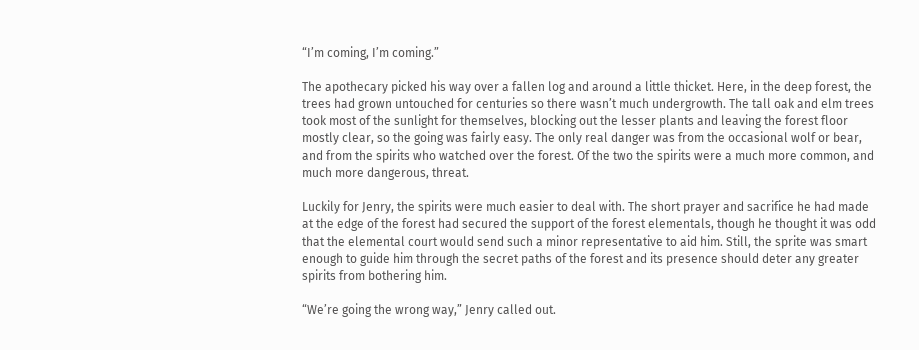“I’m coming, I’m coming.”

The apothecary picked his way over a fallen log and around a little thicket. Here, in the deep forest, the trees had grown untouched for centuries so there wasn’t much undergrowth. The tall oak and elm trees took most of the sunlight for themselves, blocking out the lesser plants and leaving the forest floor mostly clear, so the going was fairly easy. The only real danger was from the occasional wolf or bear, and from the spirits who watched over the forest. Of the two the spirits were a much more common, and much more dangerous, threat.

Luckily for Jenry, the spirits were much easier to deal with. The short prayer and sacrifice he had made at the edge of the forest had secured the support of the forest elementals, though he thought it was odd that the elemental court would send such a minor representative to aid him. Still, the sprite was smart enough to guide him through the secret paths of the forest and its presence should deter any greater spirits from bothering him.

“We’re going the wrong way,” Jenry called out.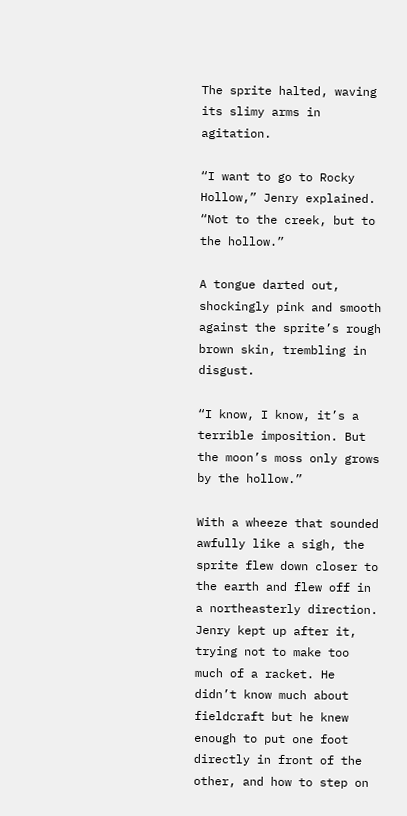The sprite halted, waving its slimy arms in agitation.

“I want to go to Rocky Hollow,” Jenry explained. “Not to the creek, but to the hollow.”

A tongue darted out, shockingly pink and smooth against the sprite’s rough brown skin, trembling in disgust.

“I know, I know, it’s a terrible imposition. But the moon’s moss only grows by the hollow.”

With a wheeze that sounded awfully like a sigh, the sprite flew down closer to the earth and flew off in a northeasterly direction. Jenry kept up after it, trying not to make too much of a racket. He didn’t know much about fieldcraft but he knew enough to put one foot directly in front of the other, and how to step on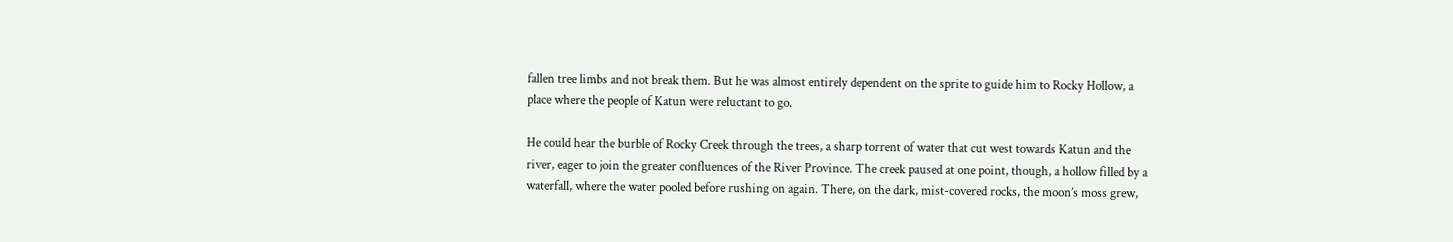fallen tree limbs and not break them. But he was almost entirely dependent on the sprite to guide him to Rocky Hollow, a place where the people of Katun were reluctant to go.

He could hear the burble of Rocky Creek through the trees, a sharp torrent of water that cut west towards Katun and the river, eager to join the greater confluences of the River Province. The creek paused at one point, though, a hollow filled by a waterfall, where the water pooled before rushing on again. There, on the dark, mist-covered rocks, the moon’s moss grew,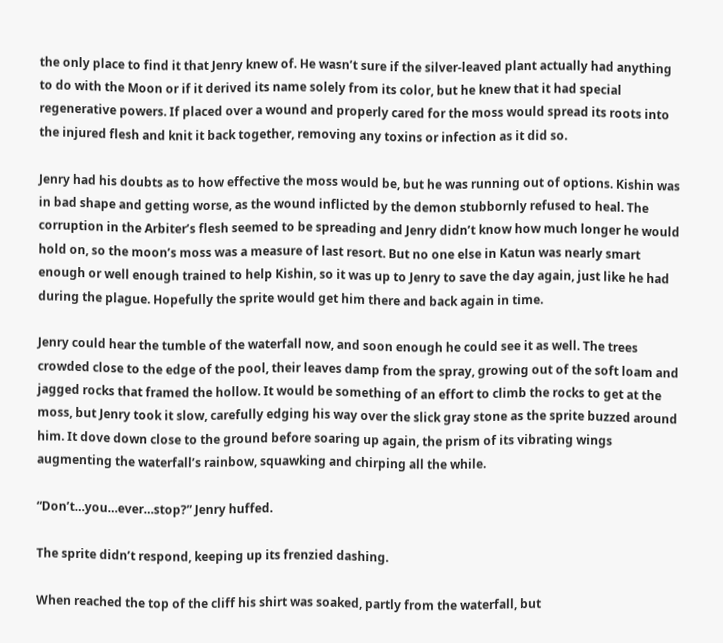the only place to find it that Jenry knew of. He wasn’t sure if the silver-leaved plant actually had anything to do with the Moon or if it derived its name solely from its color, but he knew that it had special regenerative powers. If placed over a wound and properly cared for the moss would spread its roots into the injured flesh and knit it back together, removing any toxins or infection as it did so.

Jenry had his doubts as to how effective the moss would be, but he was running out of options. Kishin was in bad shape and getting worse, as the wound inflicted by the demon stubbornly refused to heal. The corruption in the Arbiter’s flesh seemed to be spreading and Jenry didn’t know how much longer he would hold on, so the moon’s moss was a measure of last resort. But no one else in Katun was nearly smart enough or well enough trained to help Kishin, so it was up to Jenry to save the day again, just like he had during the plague. Hopefully the sprite would get him there and back again in time.

Jenry could hear the tumble of the waterfall now, and soon enough he could see it as well. The trees crowded close to the edge of the pool, their leaves damp from the spray, growing out of the soft loam and jagged rocks that framed the hollow. It would be something of an effort to climb the rocks to get at the moss, but Jenry took it slow, carefully edging his way over the slick gray stone as the sprite buzzed around him. It dove down close to the ground before soaring up again, the prism of its vibrating wings augmenting the waterfall’s rainbow, squawking and chirping all the while.

“Don’t…you…ever…stop?” Jenry huffed.

The sprite didn’t respond, keeping up its frenzied dashing.

When reached the top of the cliff his shirt was soaked, partly from the waterfall, but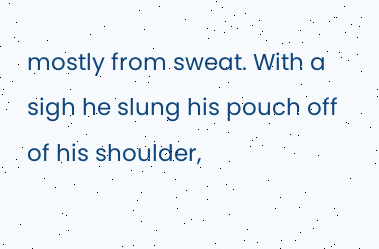mostly from sweat. With a sigh he slung his pouch off of his shoulder,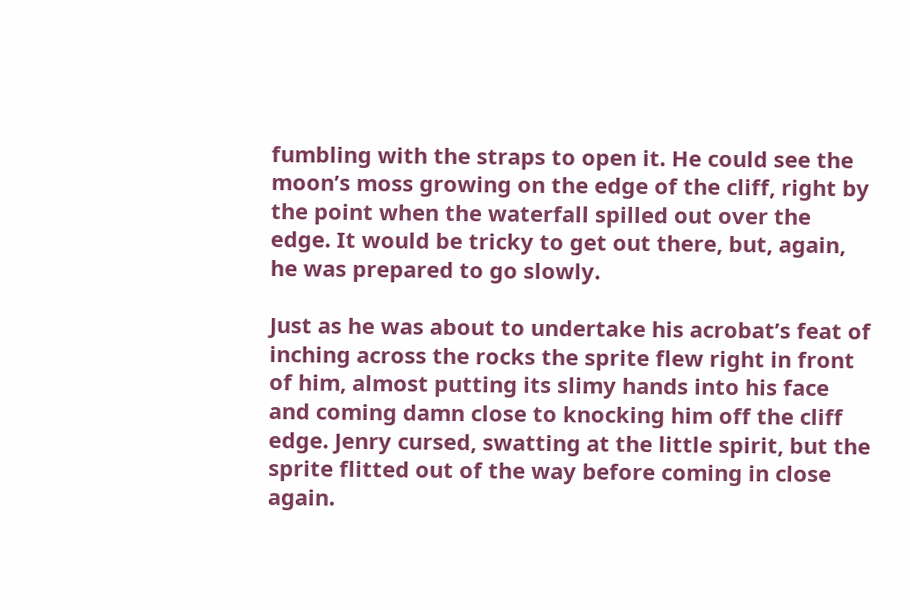fumbling with the straps to open it. He could see the moon’s moss growing on the edge of the cliff, right by the point when the waterfall spilled out over the edge. It would be tricky to get out there, but, again, he was prepared to go slowly.

Just as he was about to undertake his acrobat’s feat of inching across the rocks the sprite flew right in front of him, almost putting its slimy hands into his face and coming damn close to knocking him off the cliff edge. Jenry cursed, swatting at the little spirit, but the sprite flitted out of the way before coming in close again.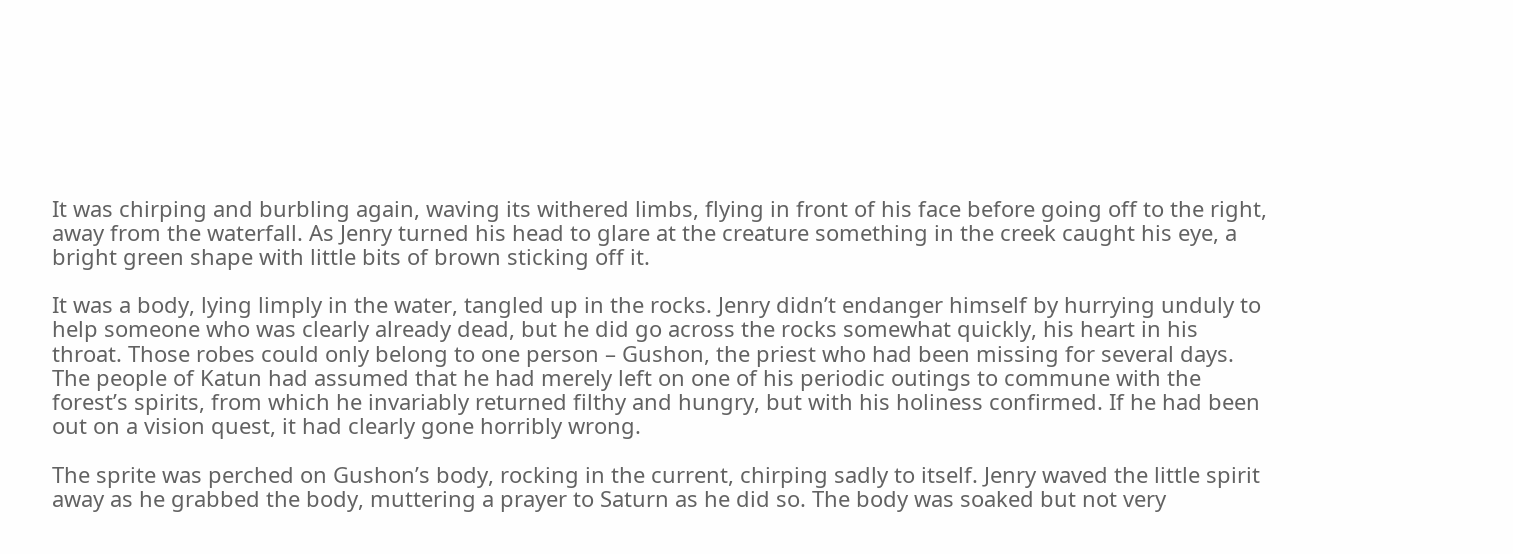It was chirping and burbling again, waving its withered limbs, flying in front of his face before going off to the right, away from the waterfall. As Jenry turned his head to glare at the creature something in the creek caught his eye, a bright green shape with little bits of brown sticking off it.

It was a body, lying limply in the water, tangled up in the rocks. Jenry didn’t endanger himself by hurrying unduly to help someone who was clearly already dead, but he did go across the rocks somewhat quickly, his heart in his throat. Those robes could only belong to one person – Gushon, the priest who had been missing for several days. The people of Katun had assumed that he had merely left on one of his periodic outings to commune with the forest’s spirits, from which he invariably returned filthy and hungry, but with his holiness confirmed. If he had been out on a vision quest, it had clearly gone horribly wrong.

The sprite was perched on Gushon’s body, rocking in the current, chirping sadly to itself. Jenry waved the little spirit away as he grabbed the body, muttering a prayer to Saturn as he did so. The body was soaked but not very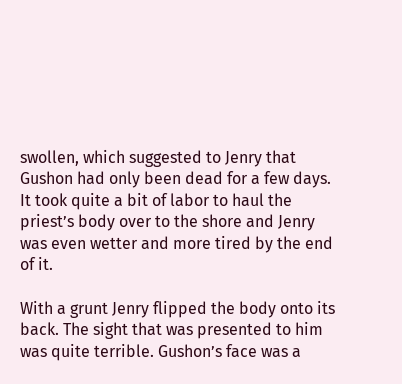swollen, which suggested to Jenry that Gushon had only been dead for a few days. It took quite a bit of labor to haul the priest’s body over to the shore and Jenry was even wetter and more tired by the end of it.

With a grunt Jenry flipped the body onto its back. The sight that was presented to him was quite terrible. Gushon’s face was a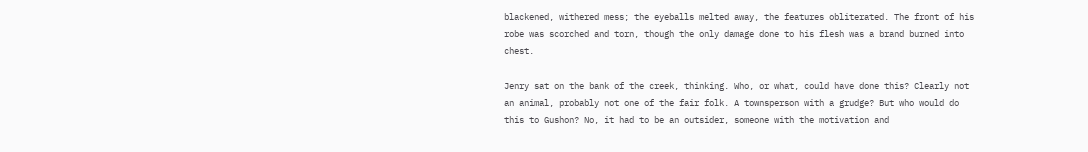blackened, withered mess; the eyeballs melted away, the features obliterated. The front of his robe was scorched and torn, though the only damage done to his flesh was a brand burned into chest.

Jenry sat on the bank of the creek, thinking. Who, or what, could have done this? Clearly not an animal, probably not one of the fair folk. A townsperson with a grudge? But who would do this to Gushon? No, it had to be an outsider, someone with the motivation and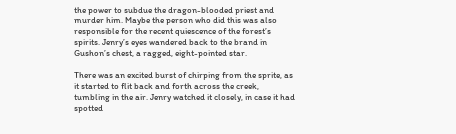the power to subdue the dragon-blooded priest and murder him. Maybe the person who did this was also responsible for the recent quiescence of the forest’s spirits. Jenry’s eyes wandered back to the brand in Gushon’s chest, a ragged, eight-pointed star.

There was an excited burst of chirping from the sprite, as it started to flit back and forth across the creek, tumbling in the air. Jenry watched it closely, in case it had spotted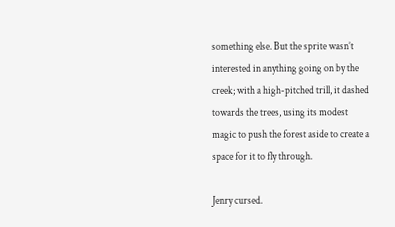something else. But the sprite wasn’t interested in anything going on by the creek; with a high-pitched trill, it dashed towards the trees, using its modest magic to push the forest aside to create a space for it to fly through.

Jenry cursed.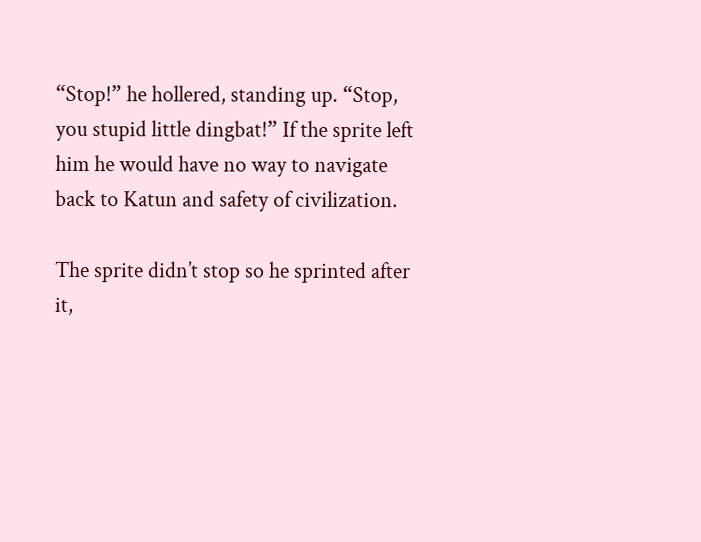“Stop!” he hollered, standing up. “Stop, you stupid little dingbat!” If the sprite left him he would have no way to navigate back to Katun and safety of civilization.

The sprite didn’t stop so he sprinted after it,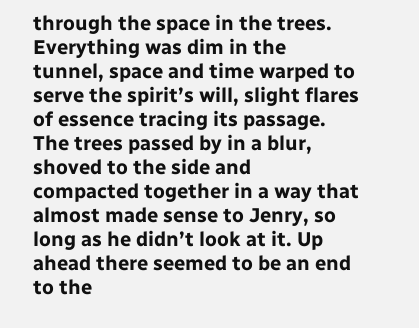through the space in the trees. Everything was dim in the tunnel, space and time warped to serve the spirit’s will, slight flares of essence tracing its passage. The trees passed by in a blur, shoved to the side and compacted together in a way that almost made sense to Jenry, so long as he didn’t look at it. Up ahead there seemed to be an end to the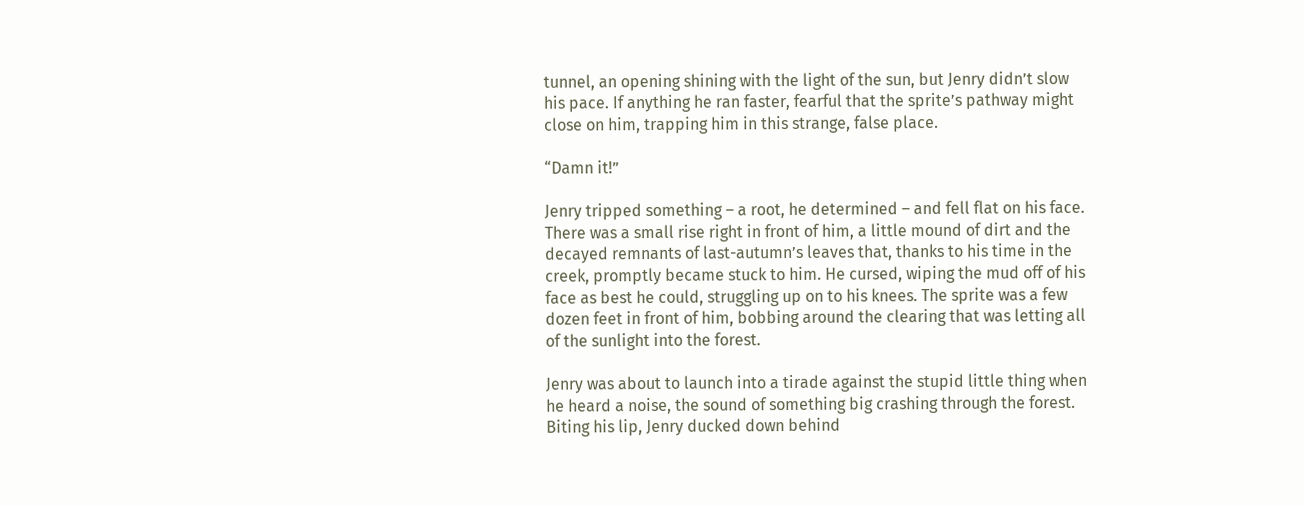tunnel, an opening shining with the light of the sun, but Jenry didn’t slow his pace. If anything he ran faster, fearful that the sprite’s pathway might close on him, trapping him in this strange, false place.

“Damn it!”

Jenry tripped something – a root, he determined – and fell flat on his face. There was a small rise right in front of him, a little mound of dirt and the decayed remnants of last-autumn’s leaves that, thanks to his time in the creek, promptly became stuck to him. He cursed, wiping the mud off of his face as best he could, struggling up on to his knees. The sprite was a few dozen feet in front of him, bobbing around the clearing that was letting all of the sunlight into the forest.

Jenry was about to launch into a tirade against the stupid little thing when he heard a noise, the sound of something big crashing through the forest. Biting his lip, Jenry ducked down behind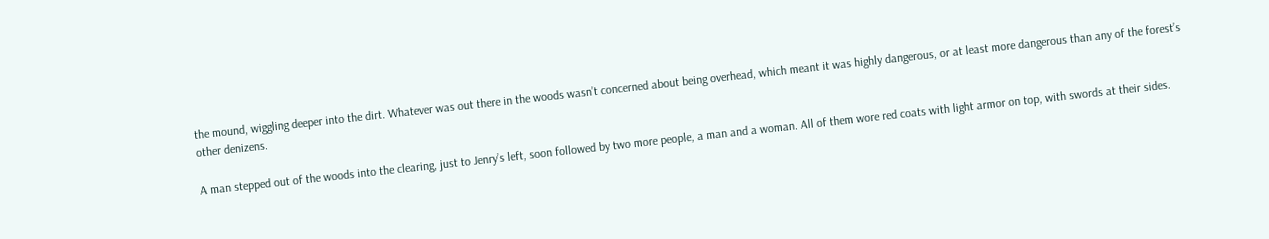the mound, wiggling deeper into the dirt. Whatever was out there in the woods wasn’t concerned about being overhead, which meant it was highly dangerous, or at least more dangerous than any of the forest’s other denizens.

A man stepped out of the woods into the clearing, just to Jenry’s left, soon followed by two more people, a man and a woman. All of them wore red coats with light armor on top, with swords at their sides.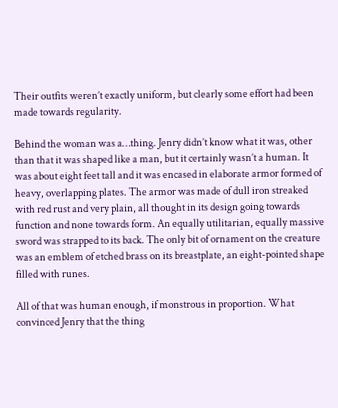Their outfits weren’t exactly uniform, but clearly some effort had been made towards regularity.

Behind the woman was a…thing. Jenry didn’t know what it was, other than that it was shaped like a man, but it certainly wasn’t a human. It was about eight feet tall and it was encased in elaborate armor formed of heavy, overlapping plates. The armor was made of dull iron streaked with red rust and very plain, all thought in its design going towards function and none towards form. An equally utilitarian, equally massive sword was strapped to its back. The only bit of ornament on the creature was an emblem of etched brass on its breastplate, an eight-pointed shape filled with runes.

All of that was human enough, if monstrous in proportion. What convinced Jenry that the thing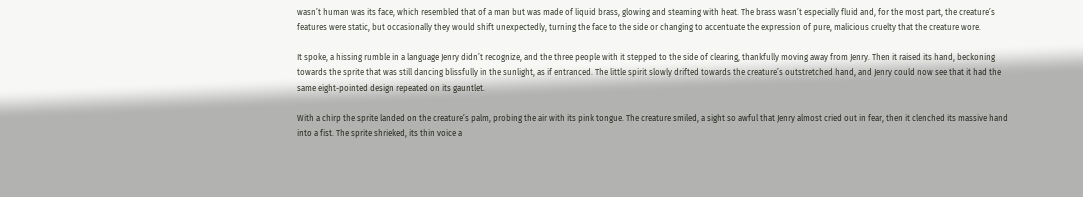wasn’t human was its face, which resembled that of a man but was made of liquid brass, glowing and steaming with heat. The brass wasn’t especially fluid and, for the most part, the creature’s features were static, but occasionally they would shift unexpectedly, turning the face to the side or changing to accentuate the expression of pure, malicious cruelty that the creature wore.

It spoke, a hissing rumble in a language Jenry didn’t recognize, and the three people with it stepped to the side of clearing, thankfully moving away from Jenry. Then it raised its hand, beckoning towards the sprite that was still dancing blissfully in the sunlight, as if entranced. The little spirit slowly drifted towards the creature’s outstretched hand, and Jenry could now see that it had the same eight-pointed design repeated on its gauntlet.

With a chirp the sprite landed on the creature’s palm, probing the air with its pink tongue. The creature smiled, a sight so awful that Jenry almost cried out in fear, then it clenched its massive hand into a fist. The sprite shrieked, its thin voice a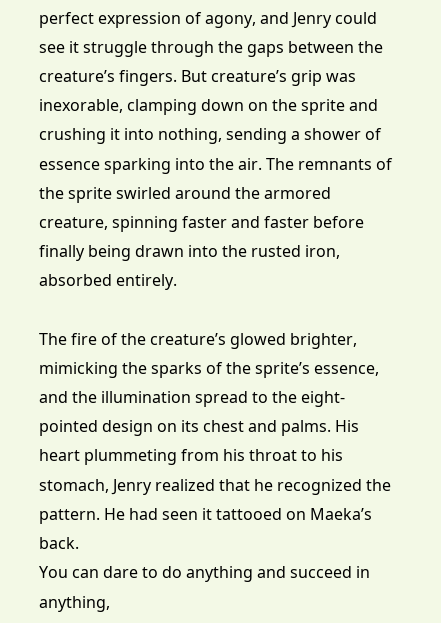perfect expression of agony, and Jenry could see it struggle through the gaps between the creature’s fingers. But creature’s grip was inexorable, clamping down on the sprite and crushing it into nothing, sending a shower of essence sparking into the air. The remnants of the sprite swirled around the armored creature, spinning faster and faster before finally being drawn into the rusted iron, absorbed entirely.

The fire of the creature’s glowed brighter, mimicking the sparks of the sprite’s essence, and the illumination spread to the eight-pointed design on its chest and palms. His heart plummeting from his throat to his stomach, Jenry realized that he recognized the pattern. He had seen it tattooed on Maeka’s back.
You can dare to do anything and succeed in anything,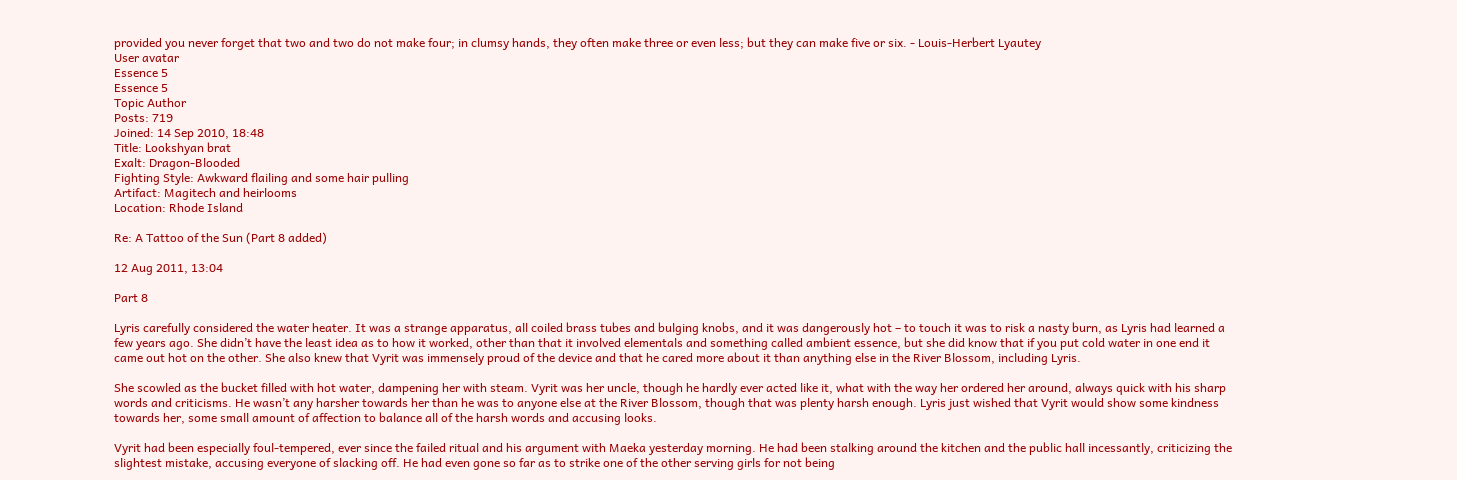provided you never forget that two and two do not make four; in clumsy hands, they often make three or even less; but they can make five or six. - Louis-Herbert Lyautey
User avatar
Essence 5
Essence 5
Topic Author
Posts: 719
Joined: 14 Sep 2010, 18:48
Title: Lookshyan brat
Exalt: Dragon-Blooded
Fighting Style: Awkward flailing and some hair pulling
Artifact: Magitech and heirlooms
Location: Rhode Island

Re: A Tattoo of the Sun (Part 8 added)

12 Aug 2011, 13:04

Part 8

Lyris carefully considered the water heater. It was a strange apparatus, all coiled brass tubes and bulging knobs, and it was dangerously hot – to touch it was to risk a nasty burn, as Lyris had learned a few years ago. She didn’t have the least idea as to how it worked, other than that it involved elementals and something called ambient essence, but she did know that if you put cold water in one end it came out hot on the other. She also knew that Vyrit was immensely proud of the device and that he cared more about it than anything else in the River Blossom, including Lyris.

She scowled as the bucket filled with hot water, dampening her with steam. Vyrit was her uncle, though he hardly ever acted like it, what with the way her ordered her around, always quick with his sharp words and criticisms. He wasn’t any harsher towards her than he was to anyone else at the River Blossom, though that was plenty harsh enough. Lyris just wished that Vyrit would show some kindness towards her, some small amount of affection to balance all of the harsh words and accusing looks.

Vyrit had been especially foul-tempered, ever since the failed ritual and his argument with Maeka yesterday morning. He had been stalking around the kitchen and the public hall incessantly, criticizing the slightest mistake, accusing everyone of slacking off. He had even gone so far as to strike one of the other serving girls for not being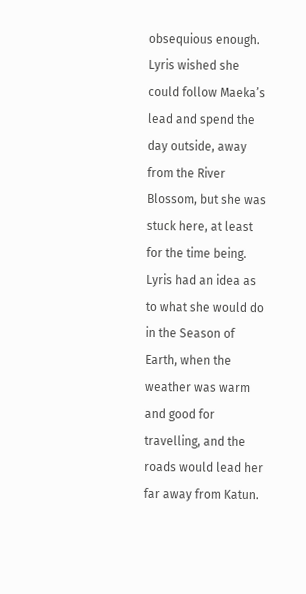obsequious enough. Lyris wished she could follow Maeka’s lead and spend the day outside, away from the River Blossom, but she was stuck here, at least for the time being. Lyris had an idea as to what she would do in the Season of Earth, when the weather was warm and good for travelling, and the roads would lead her far away from Katun.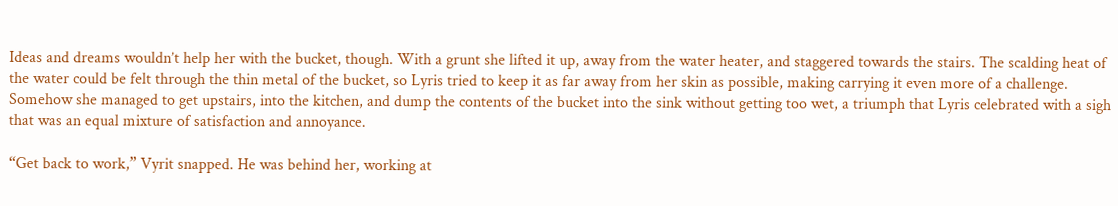Ideas and dreams wouldn’t help her with the bucket, though. With a grunt she lifted it up, away from the water heater, and staggered towards the stairs. The scalding heat of the water could be felt through the thin metal of the bucket, so Lyris tried to keep it as far away from her skin as possible, making carrying it even more of a challenge. Somehow she managed to get upstairs, into the kitchen, and dump the contents of the bucket into the sink without getting too wet, a triumph that Lyris celebrated with a sigh that was an equal mixture of satisfaction and annoyance.

“Get back to work,” Vyrit snapped. He was behind her, working at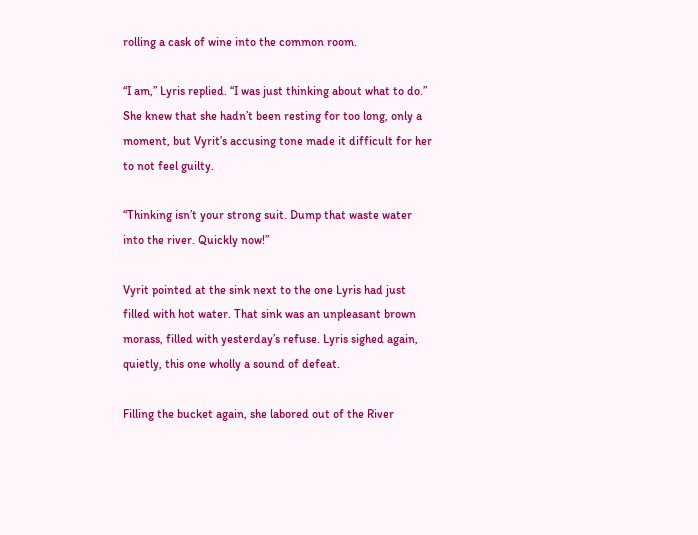rolling a cask of wine into the common room.

“I am,” Lyris replied. “I was just thinking about what to do.” She knew that she hadn’t been resting for too long, only a moment, but Vyrit’s accusing tone made it difficult for her to not feel guilty.

“Thinking isn’t your strong suit. Dump that waste water into the river. Quickly now!”

Vyrit pointed at the sink next to the one Lyris had just filled with hot water. That sink was an unpleasant brown morass, filled with yesterday’s refuse. Lyris sighed again, quietly, this one wholly a sound of defeat.

Filling the bucket again, she labored out of the River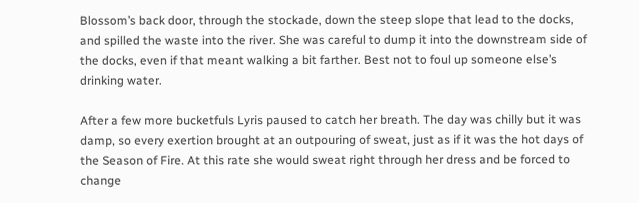Blossom’s back door, through the stockade, down the steep slope that lead to the docks, and spilled the waste into the river. She was careful to dump it into the downstream side of the docks, even if that meant walking a bit farther. Best not to foul up someone else’s drinking water.

After a few more bucketfuls Lyris paused to catch her breath. The day was chilly but it was damp, so every exertion brought at an outpouring of sweat, just as if it was the hot days of the Season of Fire. At this rate she would sweat right through her dress and be forced to change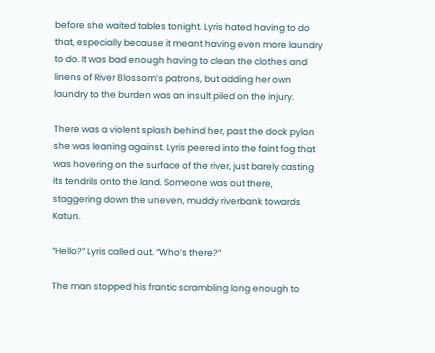before she waited tables tonight. Lyris hated having to do that, especially because it meant having even more laundry to do. It was bad enough having to clean the clothes and linens of River Blossom’s patrons, but adding her own laundry to the burden was an insult piled on the injury.

There was a violent splash behind her, past the dock pylon she was leaning against. Lyris peered into the faint fog that was hovering on the surface of the river, just barely casting its tendrils onto the land. Someone was out there, staggering down the uneven, muddy riverbank towards Katun.

“Hello?” Lyris called out. “Who’s there?”

The man stopped his frantic scrambling long enough to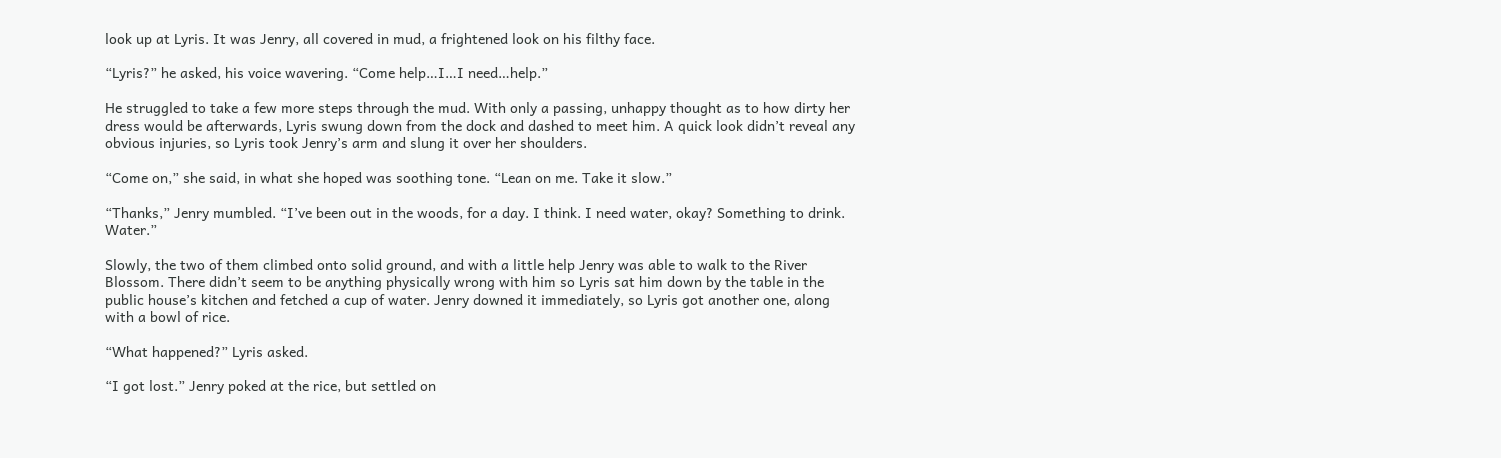look up at Lyris. It was Jenry, all covered in mud, a frightened look on his filthy face.

“Lyris?” he asked, his voice wavering. “Come help…I…I need…help.”

He struggled to take a few more steps through the mud. With only a passing, unhappy thought as to how dirty her dress would be afterwards, Lyris swung down from the dock and dashed to meet him. A quick look didn’t reveal any obvious injuries, so Lyris took Jenry’s arm and slung it over her shoulders.

“Come on,” she said, in what she hoped was soothing tone. “Lean on me. Take it slow.”

“Thanks,” Jenry mumbled. “I’ve been out in the woods, for a day. I think. I need water, okay? Something to drink. Water.”

Slowly, the two of them climbed onto solid ground, and with a little help Jenry was able to walk to the River Blossom. There didn’t seem to be anything physically wrong with him so Lyris sat him down by the table in the public house’s kitchen and fetched a cup of water. Jenry downed it immediately, so Lyris got another one, along with a bowl of rice.

“What happened?” Lyris asked.

“I got lost.” Jenry poked at the rice, but settled on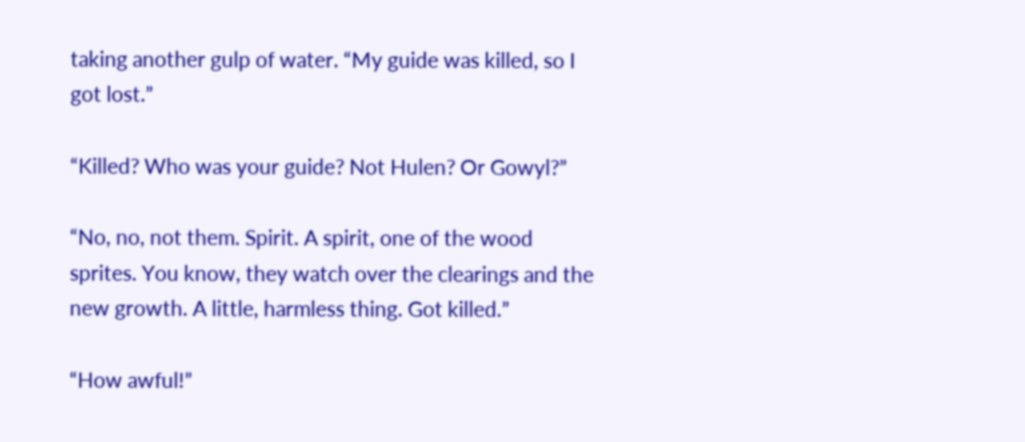taking another gulp of water. “My guide was killed, so I got lost.”

“Killed? Who was your guide? Not Hulen? Or Gowyl?”

“No, no, not them. Spirit. A spirit, one of the wood sprites. You know, they watch over the clearings and the new growth. A little, harmless thing. Got killed.”

“How awful!”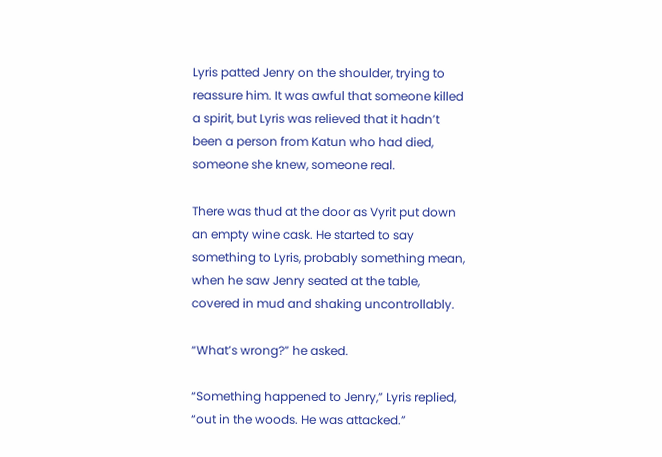Lyris patted Jenry on the shoulder, trying to reassure him. It was awful that someone killed a spirit, but Lyris was relieved that it hadn’t been a person from Katun who had died, someone she knew, someone real.

There was thud at the door as Vyrit put down an empty wine cask. He started to say something to Lyris, probably something mean, when he saw Jenry seated at the table, covered in mud and shaking uncontrollably.

“What’s wrong?” he asked.

“Something happened to Jenry,” Lyris replied, “out in the woods. He was attacked.”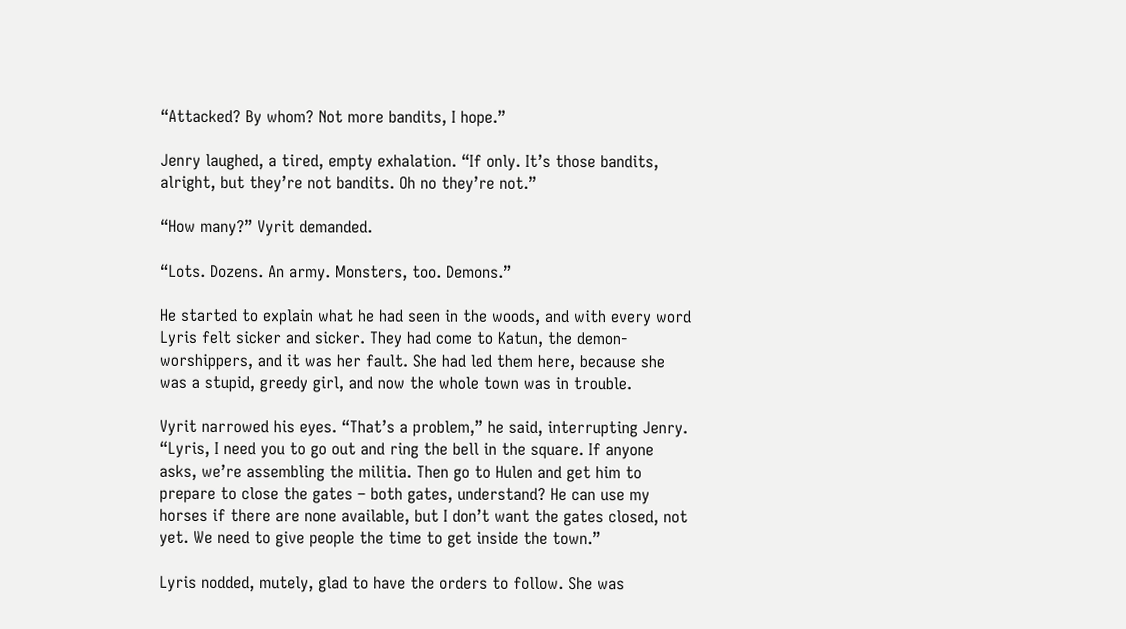“Attacked? By whom? Not more bandits, I hope.”

Jenry laughed, a tired, empty exhalation. “If only. It’s those bandits, alright, but they’re not bandits. Oh no they’re not.”

“How many?” Vyrit demanded.

“Lots. Dozens. An army. Monsters, too. Demons.”

He started to explain what he had seen in the woods, and with every word Lyris felt sicker and sicker. They had come to Katun, the demon-worshippers, and it was her fault. She had led them here, because she was a stupid, greedy girl, and now the whole town was in trouble.

Vyrit narrowed his eyes. “That’s a problem,” he said, interrupting Jenry. “Lyris, I need you to go out and ring the bell in the square. If anyone asks, we’re assembling the militia. Then go to Hulen and get him to prepare to close the gates – both gates, understand? He can use my horses if there are none available, but I don’t want the gates closed, not yet. We need to give people the time to get inside the town.”

Lyris nodded, mutely, glad to have the orders to follow. She was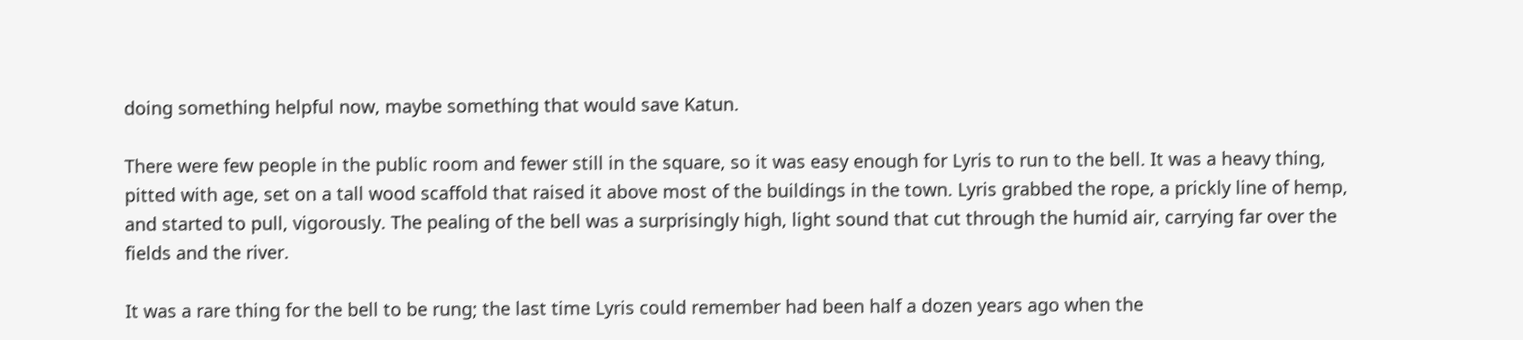doing something helpful now, maybe something that would save Katun.

There were few people in the public room and fewer still in the square, so it was easy enough for Lyris to run to the bell. It was a heavy thing, pitted with age, set on a tall wood scaffold that raised it above most of the buildings in the town. Lyris grabbed the rope, a prickly line of hemp, and started to pull, vigorously. The pealing of the bell was a surprisingly high, light sound that cut through the humid air, carrying far over the fields and the river.

It was a rare thing for the bell to be rung; the last time Lyris could remember had been half a dozen years ago when the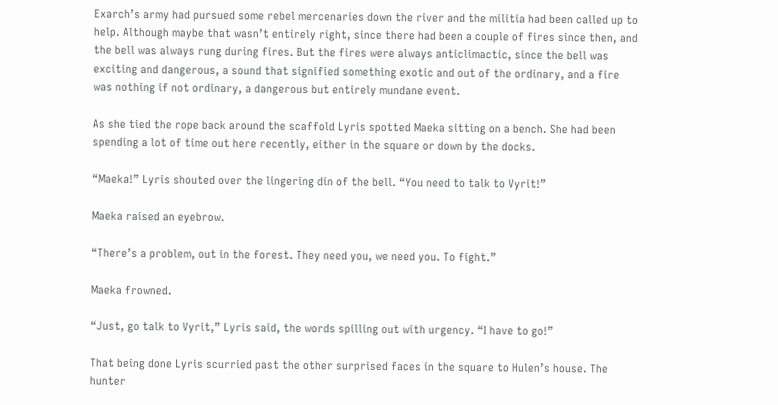Exarch’s army had pursued some rebel mercenaries down the river and the militia had been called up to help. Although maybe that wasn’t entirely right, since there had been a couple of fires since then, and the bell was always rung during fires. But the fires were always anticlimactic, since the bell was exciting and dangerous, a sound that signified something exotic and out of the ordinary, and a fire was nothing if not ordinary, a dangerous but entirely mundane event.

As she tied the rope back around the scaffold Lyris spotted Maeka sitting on a bench. She had been spending a lot of time out here recently, either in the square or down by the docks.

“Maeka!” Lyris shouted over the lingering din of the bell. “You need to talk to Vyrit!”

Maeka raised an eyebrow.

“There’s a problem, out in the forest. They need you, we need you. To fight.”

Maeka frowned.

“Just, go talk to Vyrit,” Lyris said, the words spilling out with urgency. “I have to go!”

That being done Lyris scurried past the other surprised faces in the square to Hulen’s house. The hunter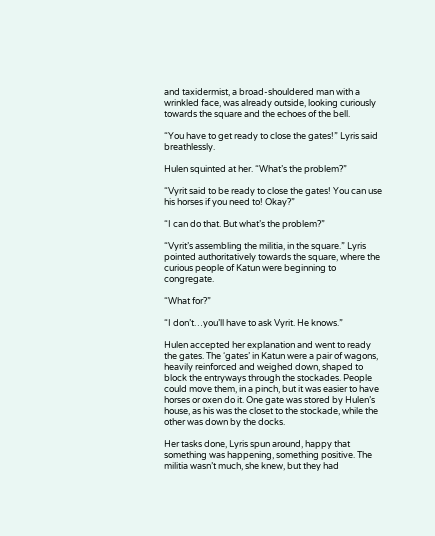and taxidermist, a broad-shouldered man with a wrinkled face, was already outside, looking curiously towards the square and the echoes of the bell.

“You have to get ready to close the gates!” Lyris said breathlessly.

Hulen squinted at her. “What’s the problem?”

“Vyrit said to be ready to close the gates! You can use his horses if you need to! Okay?”

“I can do that. But what’s the problem?”

“Vyrit’s assembling the militia, in the square.” Lyris pointed authoritatively towards the square, where the curious people of Katun were beginning to congregate.

“What for?”

“I don’t…you’ll have to ask Vyrit. He knows.”

Hulen accepted her explanation and went to ready the gates. The ‘gates’ in Katun were a pair of wagons, heavily reinforced and weighed down, shaped to block the entryways through the stockades. People could move them, in a pinch, but it was easier to have horses or oxen do it. One gate was stored by Hulen’s house, as his was the closet to the stockade, while the other was down by the docks.

Her tasks done, Lyris spun around, happy that something was happening, something positive. The militia wasn’t much, she knew, but they had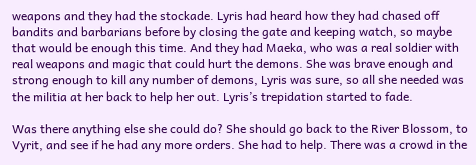weapons and they had the stockade. Lyris had heard how they had chased off bandits and barbarians before by closing the gate and keeping watch, so maybe that would be enough this time. And they had Maeka, who was a real soldier with real weapons and magic that could hurt the demons. She was brave enough and strong enough to kill any number of demons, Lyris was sure, so all she needed was the militia at her back to help her out. Lyris’s trepidation started to fade.

Was there anything else she could do? She should go back to the River Blossom, to Vyrit, and see if he had any more orders. She had to help. There was a crowd in the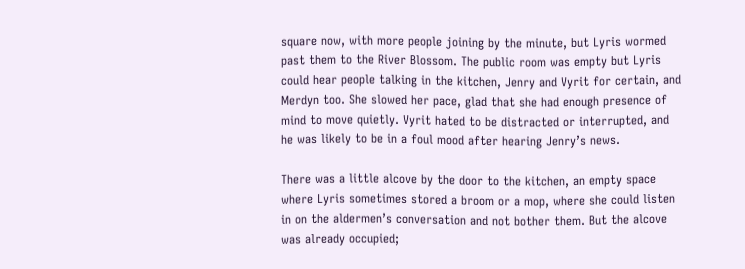square now, with more people joining by the minute, but Lyris wormed past them to the River Blossom. The public room was empty but Lyris could hear people talking in the kitchen, Jenry and Vyrit for certain, and Merdyn too. She slowed her pace, glad that she had enough presence of mind to move quietly. Vyrit hated to be distracted or interrupted, and he was likely to be in a foul mood after hearing Jenry’s news.

There was a little alcove by the door to the kitchen, an empty space where Lyris sometimes stored a broom or a mop, where she could listen in on the aldermen’s conversation and not bother them. But the alcove was already occupied;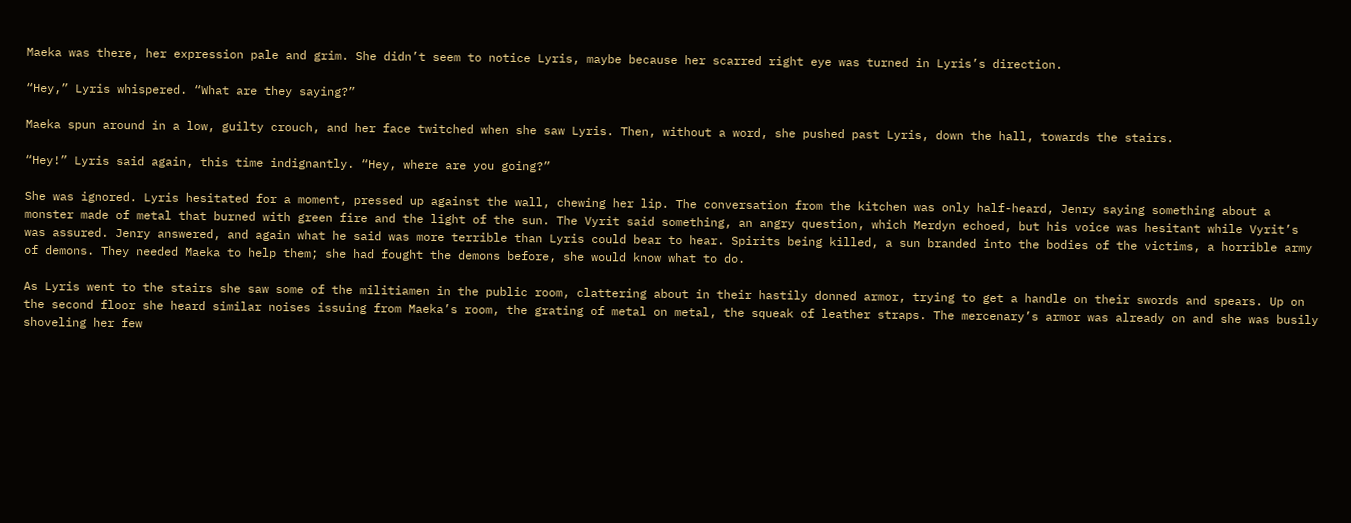Maeka was there, her expression pale and grim. She didn’t seem to notice Lyris, maybe because her scarred right eye was turned in Lyris’s direction.

“Hey,” Lyris whispered. “What are they saying?”

Maeka spun around in a low, guilty crouch, and her face twitched when she saw Lyris. Then, without a word, she pushed past Lyris, down the hall, towards the stairs.

“Hey!” Lyris said again, this time indignantly. “Hey, where are you going?”

She was ignored. Lyris hesitated for a moment, pressed up against the wall, chewing her lip. The conversation from the kitchen was only half-heard, Jenry saying something about a monster made of metal that burned with green fire and the light of the sun. The Vyrit said something, an angry question, which Merdyn echoed, but his voice was hesitant while Vyrit’s was assured. Jenry answered, and again what he said was more terrible than Lyris could bear to hear. Spirits being killed, a sun branded into the bodies of the victims, a horrible army of demons. They needed Maeka to help them; she had fought the demons before, she would know what to do.

As Lyris went to the stairs she saw some of the militiamen in the public room, clattering about in their hastily donned armor, trying to get a handle on their swords and spears. Up on the second floor she heard similar noises issuing from Maeka’s room, the grating of metal on metal, the squeak of leather straps. The mercenary’s armor was already on and she was busily shoveling her few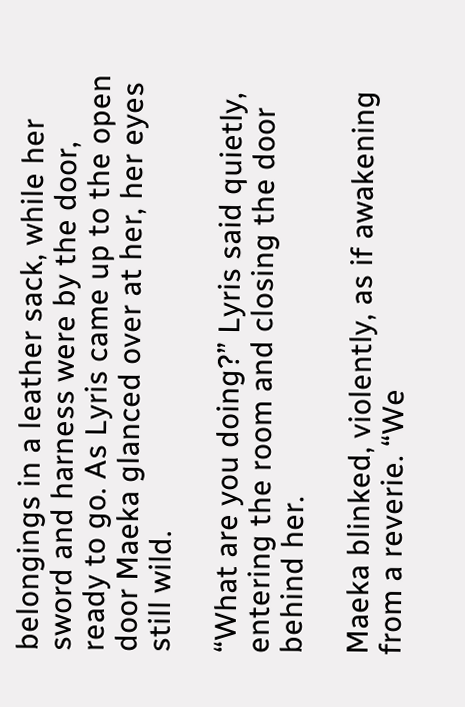belongings in a leather sack, while her sword and harness were by the door, ready to go. As Lyris came up to the open door Maeka glanced over at her, her eyes still wild.

“What are you doing?” Lyris said quietly, entering the room and closing the door behind her.

Maeka blinked, violently, as if awakening from a reverie. “We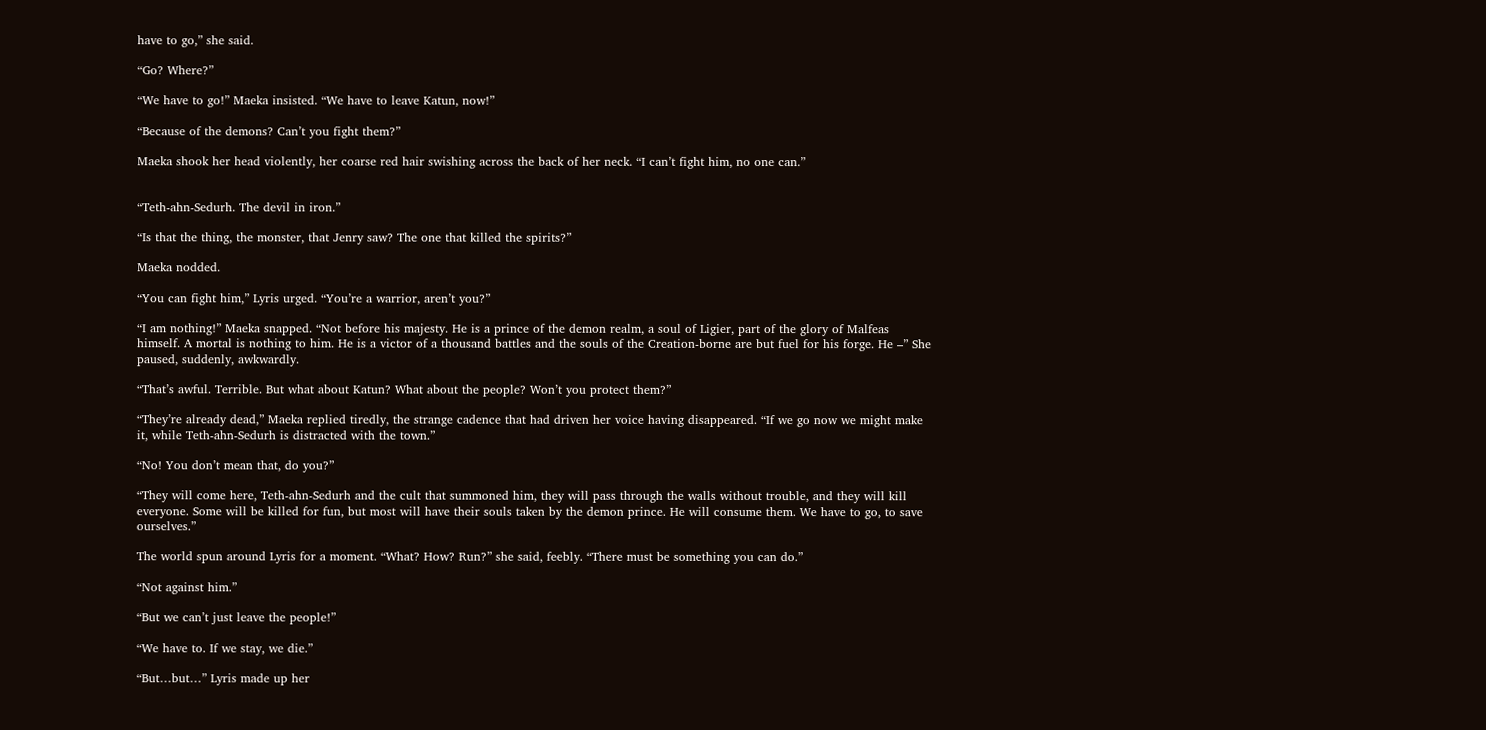have to go,” she said.

“Go? Where?”

“We have to go!” Maeka insisted. “We have to leave Katun, now!”

“Because of the demons? Can’t you fight them?”

Maeka shook her head violently, her coarse red hair swishing across the back of her neck. “I can’t fight him, no one can.”


“Teth-ahn-Sedurh. The devil in iron.”

“Is that the thing, the monster, that Jenry saw? The one that killed the spirits?”

Maeka nodded.

“You can fight him,” Lyris urged. “You’re a warrior, aren’t you?”

“I am nothing!” Maeka snapped. “Not before his majesty. He is a prince of the demon realm, a soul of Ligier, part of the glory of Malfeas himself. A mortal is nothing to him. He is a victor of a thousand battles and the souls of the Creation-borne are but fuel for his forge. He –” She paused, suddenly, awkwardly.

“That’s awful. Terrible. But what about Katun? What about the people? Won’t you protect them?”

“They’re already dead,” Maeka replied tiredly, the strange cadence that had driven her voice having disappeared. “If we go now we might make it, while Teth-ahn-Sedurh is distracted with the town.”

“No! You don’t mean that, do you?”

“They will come here, Teth-ahn-Sedurh and the cult that summoned him, they will pass through the walls without trouble, and they will kill everyone. Some will be killed for fun, but most will have their souls taken by the demon prince. He will consume them. We have to go, to save ourselves.”

The world spun around Lyris for a moment. “What? How? Run?” she said, feebly. “There must be something you can do.”

“Not against him.”

“But we can’t just leave the people!”

“We have to. If we stay, we die.”

“But…but…” Lyris made up her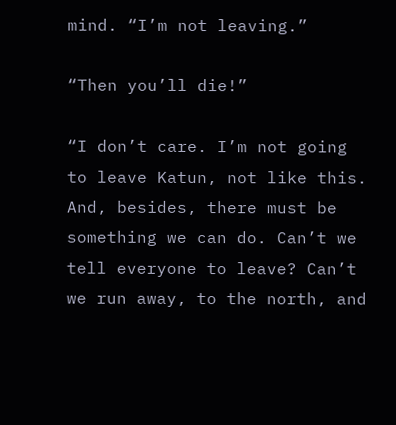mind. “I’m not leaving.”

“Then you’ll die!”

“I don’t care. I’m not going to leave Katun, not like this. And, besides, there must be something we can do. Can’t we tell everyone to leave? Can’t we run away, to the north, and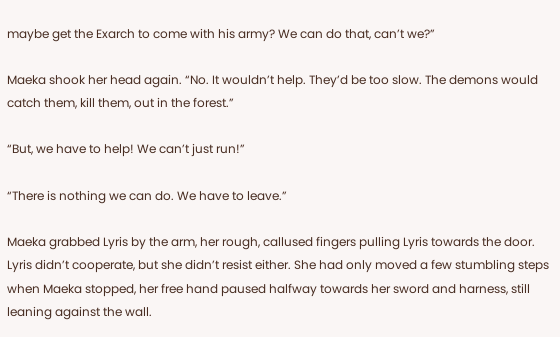maybe get the Exarch to come with his army? We can do that, can’t we?”

Maeka shook her head again. “No. It wouldn’t help. They’d be too slow. The demons would catch them, kill them, out in the forest.”

“But, we have to help! We can’t just run!”

“There is nothing we can do. We have to leave.”

Maeka grabbed Lyris by the arm, her rough, callused fingers pulling Lyris towards the door. Lyris didn’t cooperate, but she didn’t resist either. She had only moved a few stumbling steps when Maeka stopped, her free hand paused halfway towards her sword and harness, still leaning against the wall.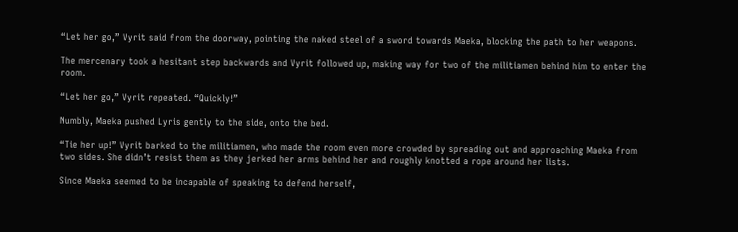“Let her go,” Vyrit said from the doorway, pointing the naked steel of a sword towards Maeka, blocking the path to her weapons.

The mercenary took a hesitant step backwards and Vyrit followed up, making way for two of the militiamen behind him to enter the room.

“Let her go,” Vyrit repeated. “Quickly!”

Numbly, Maeka pushed Lyris gently to the side, onto the bed.

“Tie her up!” Vyrit barked to the militiamen, who made the room even more crowded by spreading out and approaching Maeka from two sides. She didn’t resist them as they jerked her arms behind her and roughly knotted a rope around her lists.

Since Maeka seemed to be incapable of speaking to defend herself,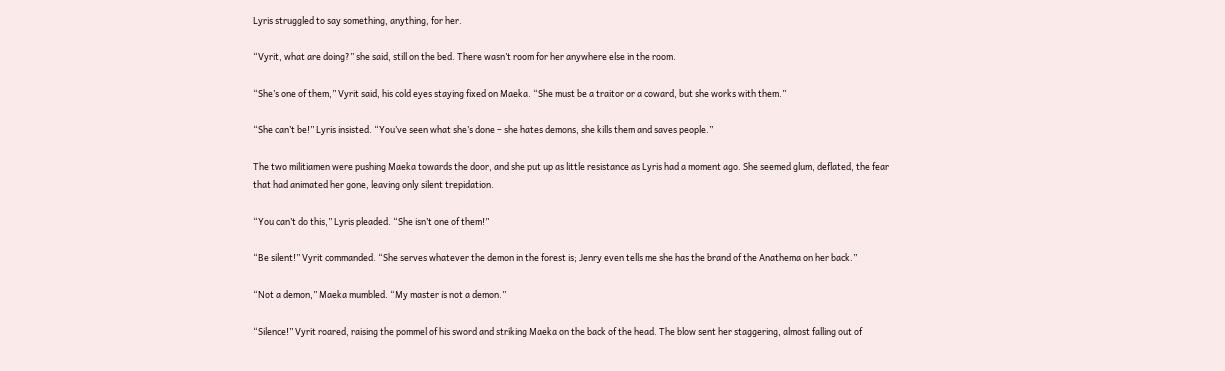Lyris struggled to say something, anything, for her.

“Vyrit, what are doing?” she said, still on the bed. There wasn’t room for her anywhere else in the room.

“She’s one of them,” Vyrit said, his cold eyes staying fixed on Maeka. “She must be a traitor or a coward, but she works with them.”

“She can’t be!” Lyris insisted. “You’ve seen what she’s done – she hates demons, she kills them and saves people.”

The two militiamen were pushing Maeka towards the door, and she put up as little resistance as Lyris had a moment ago. She seemed glum, deflated, the fear that had animated her gone, leaving only silent trepidation.

“You can’t do this,” Lyris pleaded. “She isn’t one of them!”

“Be silent!” Vyrit commanded. “She serves whatever the demon in the forest is; Jenry even tells me she has the brand of the Anathema on her back.”

“Not a demon,” Maeka mumbled. “My master is not a demon.”

“Silence!” Vyrit roared, raising the pommel of his sword and striking Maeka on the back of the head. The blow sent her staggering, almost falling out of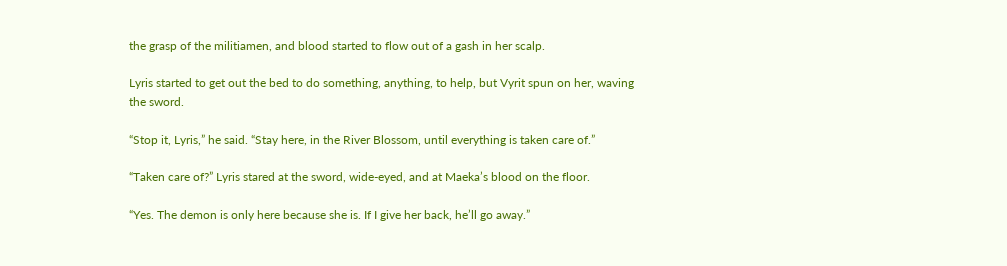the grasp of the militiamen, and blood started to flow out of a gash in her scalp.

Lyris started to get out the bed to do something, anything, to help, but Vyrit spun on her, waving the sword.

“Stop it, Lyris,” he said. “Stay here, in the River Blossom, until everything is taken care of.”

“Taken care of?” Lyris stared at the sword, wide-eyed, and at Maeka’s blood on the floor.

“Yes. The demon is only here because she is. If I give her back, he’ll go away.”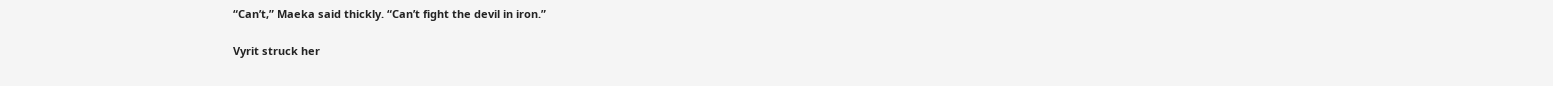“Can’t,” Maeka said thickly. “Can’t fight the devil in iron.”

Vyrit struck her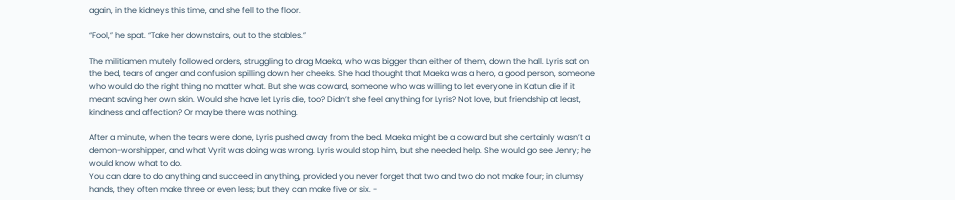again, in the kidneys this time, and she fell to the floor.

“Fool,” he spat. “Take her downstairs, out to the stables.”

The militiamen mutely followed orders, struggling to drag Maeka, who was bigger than either of them, down the hall. Lyris sat on the bed, tears of anger and confusion spilling down her cheeks. She had thought that Maeka was a hero, a good person, someone who would do the right thing no matter what. But she was coward, someone who was willing to let everyone in Katun die if it meant saving her own skin. Would she have let Lyris die, too? Didn’t she feel anything for Lyris? Not love, but friendship at least, kindness and affection? Or maybe there was nothing.

After a minute, when the tears were done, Lyris pushed away from the bed. Maeka might be a coward but she certainly wasn’t a demon-worshipper, and what Vyrit was doing was wrong. Lyris would stop him, but she needed help. She would go see Jenry; he would know what to do.
You can dare to do anything and succeed in anything, provided you never forget that two and two do not make four; in clumsy hands, they often make three or even less; but they can make five or six. -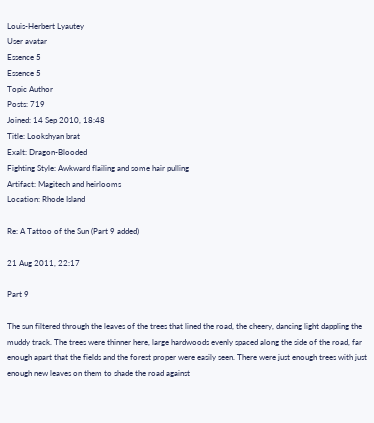Louis-Herbert Lyautey
User avatar
Essence 5
Essence 5
Topic Author
Posts: 719
Joined: 14 Sep 2010, 18:48
Title: Lookshyan brat
Exalt: Dragon-Blooded
Fighting Style: Awkward flailing and some hair pulling
Artifact: Magitech and heirlooms
Location: Rhode Island

Re: A Tattoo of the Sun (Part 9 added)

21 Aug 2011, 22:17

Part 9

The sun filtered through the leaves of the trees that lined the road, the cheery, dancing light dappling the muddy track. The trees were thinner here, large hardwoods evenly spaced along the side of the road, far enough apart that the fields and the forest proper were easily seen. There were just enough trees with just enough new leaves on them to shade the road against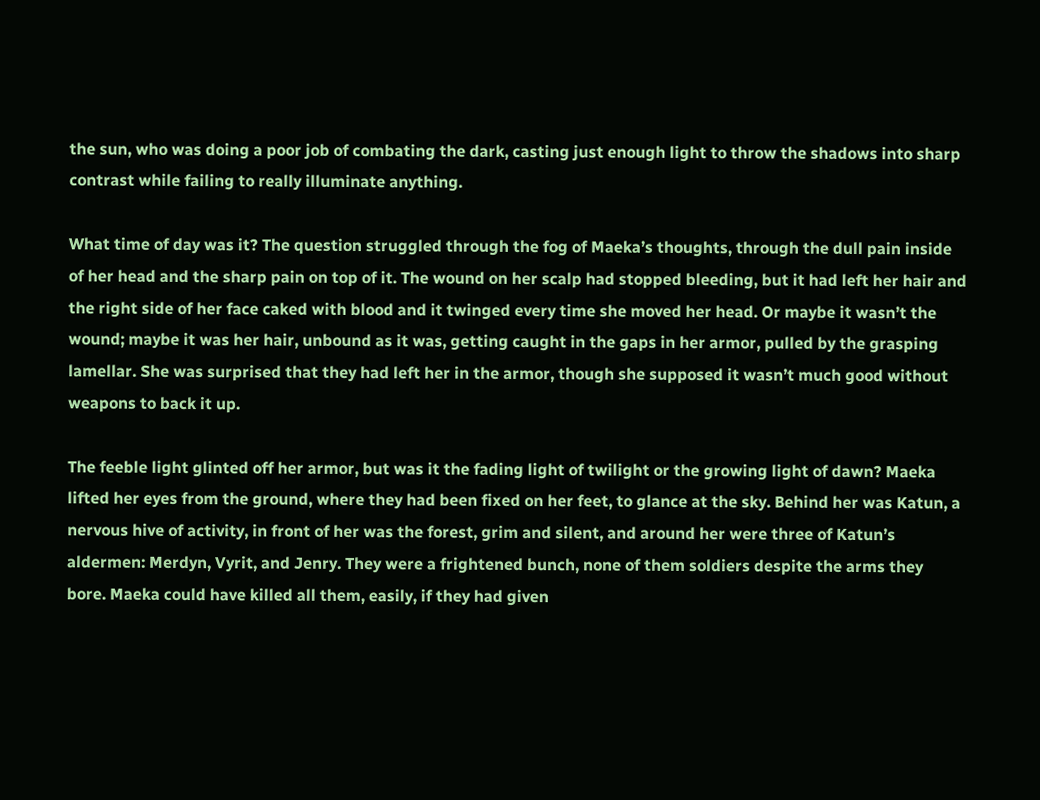the sun, who was doing a poor job of combating the dark, casting just enough light to throw the shadows into sharp contrast while failing to really illuminate anything.

What time of day was it? The question struggled through the fog of Maeka’s thoughts, through the dull pain inside of her head and the sharp pain on top of it. The wound on her scalp had stopped bleeding, but it had left her hair and the right side of her face caked with blood and it twinged every time she moved her head. Or maybe it wasn’t the wound; maybe it was her hair, unbound as it was, getting caught in the gaps in her armor, pulled by the grasping lamellar. She was surprised that they had left her in the armor, though she supposed it wasn’t much good without weapons to back it up.

The feeble light glinted off her armor, but was it the fading light of twilight or the growing light of dawn? Maeka lifted her eyes from the ground, where they had been fixed on her feet, to glance at the sky. Behind her was Katun, a nervous hive of activity, in front of her was the forest, grim and silent, and around her were three of Katun’s aldermen: Merdyn, Vyrit, and Jenry. They were a frightened bunch, none of them soldiers despite the arms they bore. Maeka could have killed all them, easily, if they had given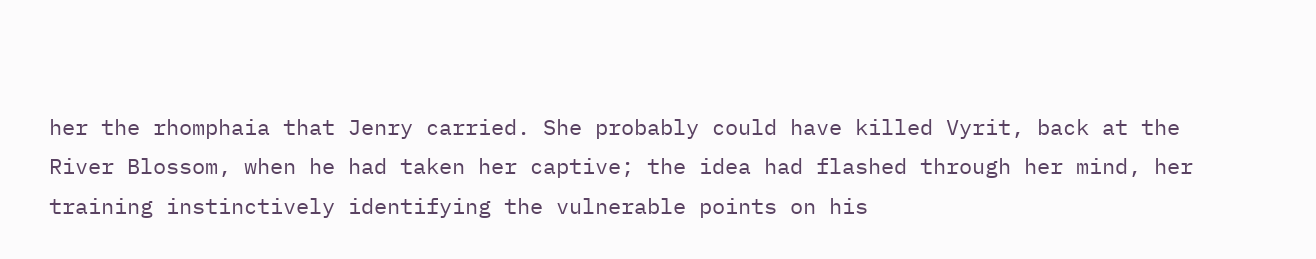her the rhomphaia that Jenry carried. She probably could have killed Vyrit, back at the River Blossom, when he had taken her captive; the idea had flashed through her mind, her training instinctively identifying the vulnerable points on his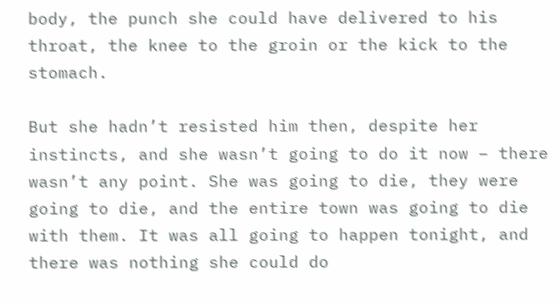body, the punch she could have delivered to his throat, the knee to the groin or the kick to the stomach.

But she hadn’t resisted him then, despite her instincts, and she wasn’t going to do it now – there wasn’t any point. She was going to die, they were going to die, and the entire town was going to die with them. It was all going to happen tonight, and there was nothing she could do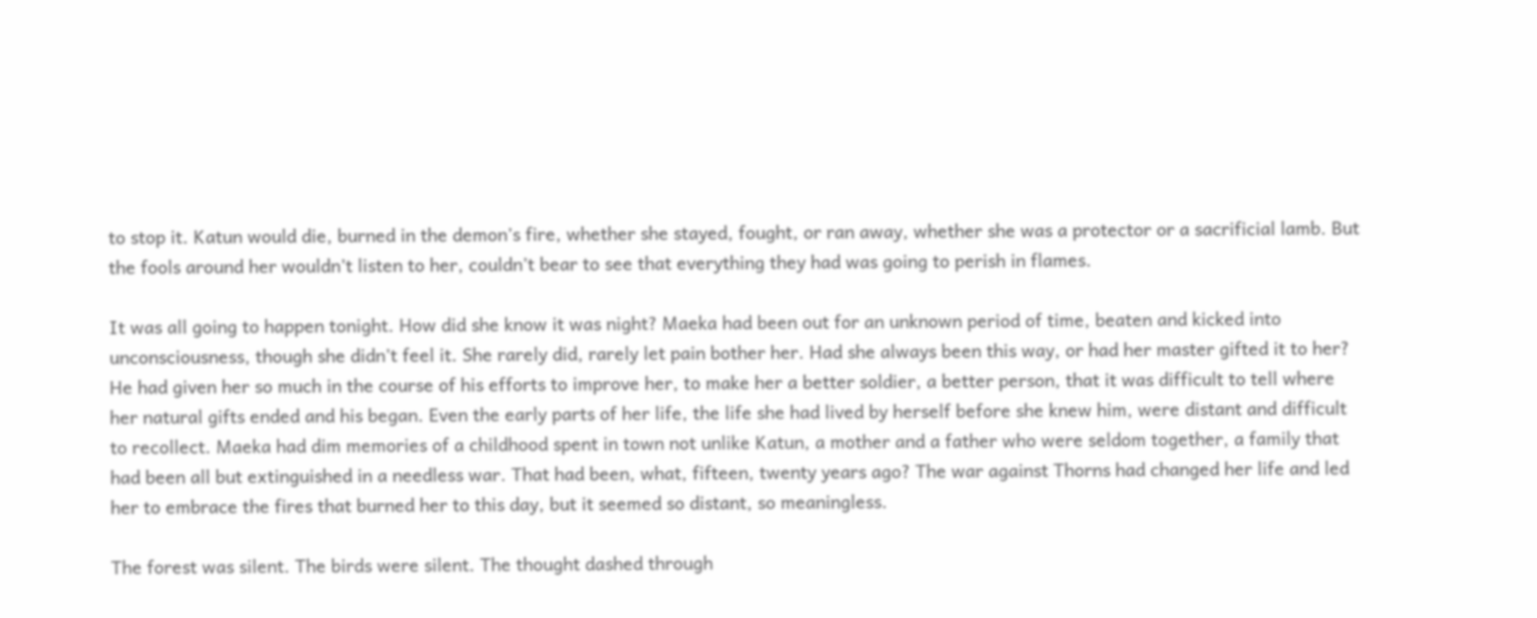to stop it. Katun would die, burned in the demon’s fire, whether she stayed, fought, or ran away, whether she was a protector or a sacrificial lamb. But the fools around her wouldn’t listen to her, couldn’t bear to see that everything they had was going to perish in flames.

It was all going to happen tonight. How did she know it was night? Maeka had been out for an unknown period of time, beaten and kicked into unconsciousness, though she didn’t feel it. She rarely did, rarely let pain bother her. Had she always been this way, or had her master gifted it to her? He had given her so much in the course of his efforts to improve her, to make her a better soldier, a better person, that it was difficult to tell where her natural gifts ended and his began. Even the early parts of her life, the life she had lived by herself before she knew him, were distant and difficult to recollect. Maeka had dim memories of a childhood spent in town not unlike Katun, a mother and a father who were seldom together, a family that had been all but extinguished in a needless war. That had been, what, fifteen, twenty years ago? The war against Thorns had changed her life and led her to embrace the fires that burned her to this day, but it seemed so distant, so meaningless.

The forest was silent. The birds were silent. The thought dashed through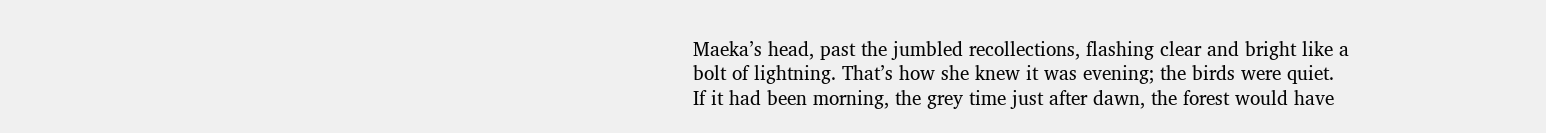Maeka’s head, past the jumbled recollections, flashing clear and bright like a bolt of lightning. That’s how she knew it was evening; the birds were quiet. If it had been morning, the grey time just after dawn, the forest would have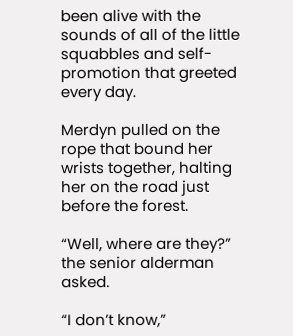been alive with the sounds of all of the little squabbles and self-promotion that greeted every day.

Merdyn pulled on the rope that bound her wrists together, halting her on the road just before the forest.

“Well, where are they?” the senior alderman asked.

“I don’t know,”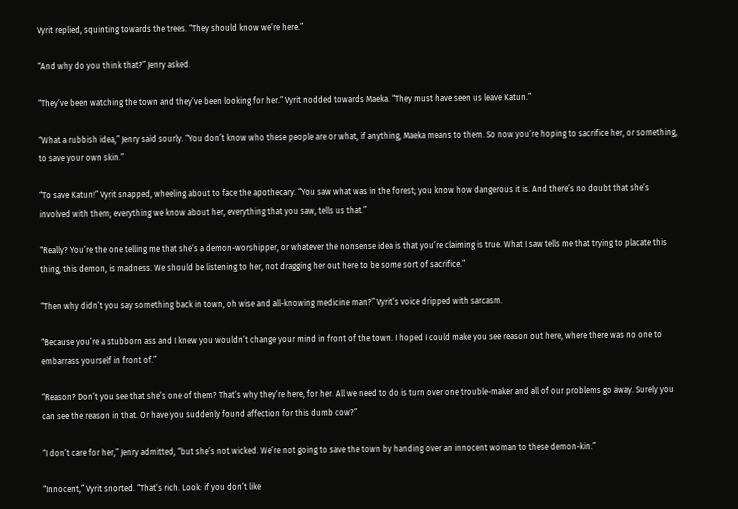Vyrit replied, squinting towards the trees. “They should know we’re here.”

“And why do you think that?” Jenry asked.

“They’ve been watching the town and they’ve been looking for her.” Vyrit nodded towards Maeka. “They must have seen us leave Katun.”

“What a rubbish idea,” Jenry said sourly. “You don’t know who these people are or what, if anything, Maeka means to them. So now you’re hoping to sacrifice her, or something, to save your own skin.”

“To save Katun!” Vyrit snapped, wheeling about to face the apothecary. “You saw what was in the forest; you know how dangerous it is. And there’s no doubt that she’s involved with them; everything we know about her, everything that you saw, tells us that.”

“Really? You’re the one telling me that she’s a demon-worshipper, or whatever the nonsense idea is that you’re claiming is true. What I saw tells me that trying to placate this thing, this demon, is madness. We should be listening to her, not dragging her out here to be some sort of sacrifice.”

“Then why didn’t you say something back in town, oh wise and all-knowing medicine man?” Vyrit’s voice dripped with sarcasm.

“Because you’re a stubborn ass and I knew you wouldn’t change your mind in front of the town. I hoped I could make you see reason out here, where there was no one to embarrass yourself in front of.”

“Reason? Don’t you see that she’s one of them? That’s why they’re here, for her. All we need to do is turn over one trouble-maker and all of our problems go away. Surely you can see the reason in that. Or have you suddenly found affection for this dumb cow?”

“I don’t care for her,” Jenry admitted, “but she’s not wicked. We’re not going to save the town by handing over an innocent woman to these demon-kin.”

“Innocent,” Vyrit snorted. “That’s rich. Look: if you don’t like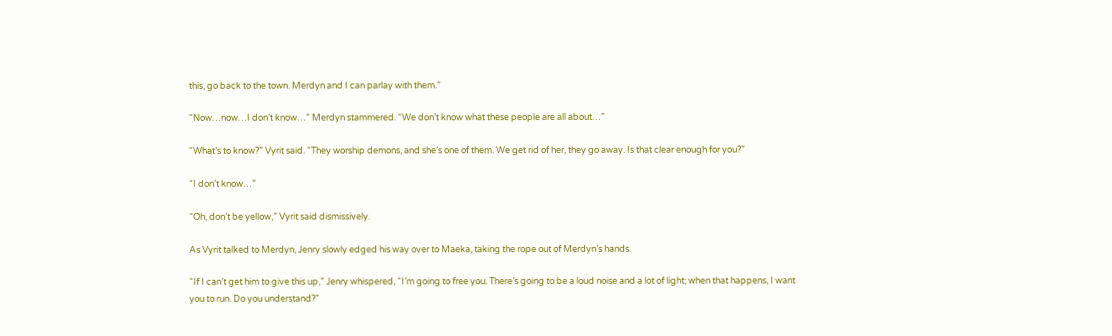this, go back to the town. Merdyn and I can parlay with them.”

“Now…now…I don’t know…” Merdyn stammered. “We don’t know what these people are all about…”

“What’s to know?” Vyrit said. “They worship demons, and she’s one of them. We get rid of her, they go away. Is that clear enough for you?”

“I don’t know…”

“Oh, don’t be yellow,” Vyrit said dismissively.

As Vyrit talked to Merdyn, Jenry slowly edged his way over to Maeka, taking the rope out of Merdyn’s hands.

“If I can’t get him to give this up,” Jenry whispered, “I’m going to free you. There’s going to be a loud noise and a lot of light; when that happens, I want you to run. Do you understand?”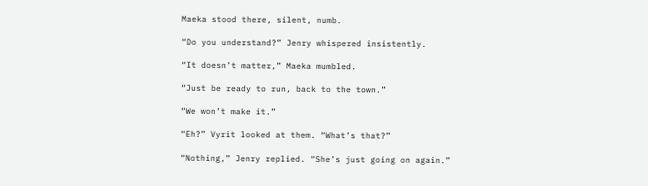Maeka stood there, silent, numb.

“Do you understand?” Jenry whispered insistently.

“It doesn’t matter,” Maeka mumbled.

“Just be ready to run, back to the town.”

“We won’t make it.”

“Eh?” Vyrit looked at them. “What’s that?”

“Nothing,” Jenry replied. “She’s just going on again.”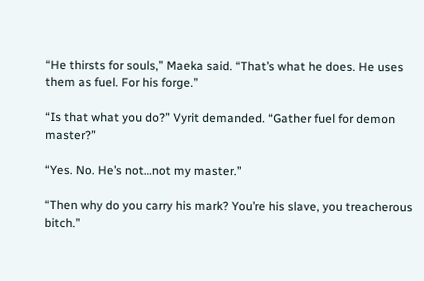“He thirsts for souls,” Maeka said. “That’s what he does. He uses them as fuel. For his forge.”

“Is that what you do?” Vyrit demanded. “Gather fuel for demon master?”

“Yes. No. He’s not…not my master.”

“Then why do you carry his mark? You’re his slave, you treacherous bitch.”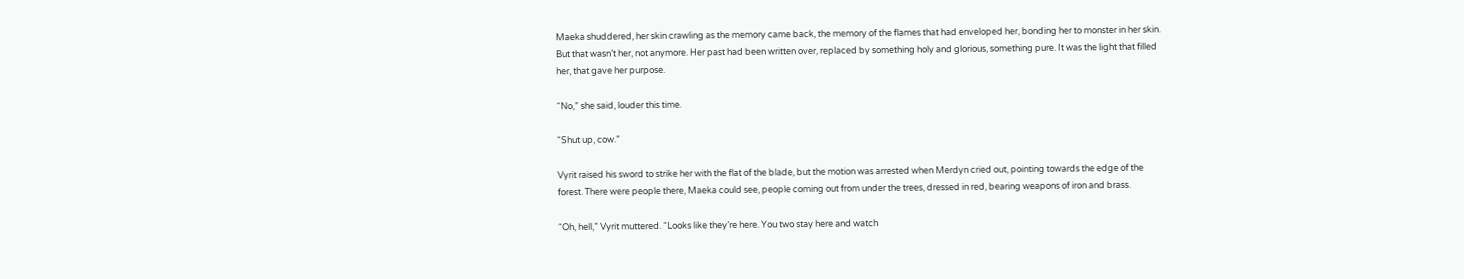Maeka shuddered, her skin crawling as the memory came back, the memory of the flames that had enveloped her, bonding her to monster in her skin. But that wasn’t her, not anymore. Her past had been written over, replaced by something holy and glorious, something pure. It was the light that filled her, that gave her purpose.

“No,” she said, louder this time.

“Shut up, cow.”

Vyrit raised his sword to strike her with the flat of the blade, but the motion was arrested when Merdyn cried out, pointing towards the edge of the forest. There were people there, Maeka could see, people coming out from under the trees, dressed in red, bearing weapons of iron and brass.

“Oh, hell,” Vyrit muttered. “Looks like they’re here. You two stay here and watch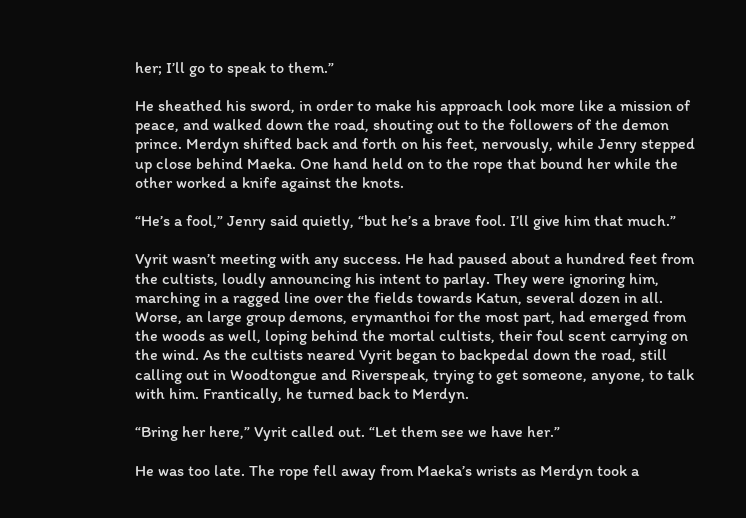her; I’ll go to speak to them.”

He sheathed his sword, in order to make his approach look more like a mission of peace, and walked down the road, shouting out to the followers of the demon prince. Merdyn shifted back and forth on his feet, nervously, while Jenry stepped up close behind Maeka. One hand held on to the rope that bound her while the other worked a knife against the knots.

“He’s a fool,” Jenry said quietly, “but he’s a brave fool. I’ll give him that much.”

Vyrit wasn’t meeting with any success. He had paused about a hundred feet from the cultists, loudly announcing his intent to parlay. They were ignoring him, marching in a ragged line over the fields towards Katun, several dozen in all. Worse, an large group demons, erymanthoi for the most part, had emerged from the woods as well, loping behind the mortal cultists, their foul scent carrying on the wind. As the cultists neared Vyrit began to backpedal down the road, still calling out in Woodtongue and Riverspeak, trying to get someone, anyone, to talk with him. Frantically, he turned back to Merdyn.

“Bring her here,” Vyrit called out. “Let them see we have her.”

He was too late. The rope fell away from Maeka’s wrists as Merdyn took a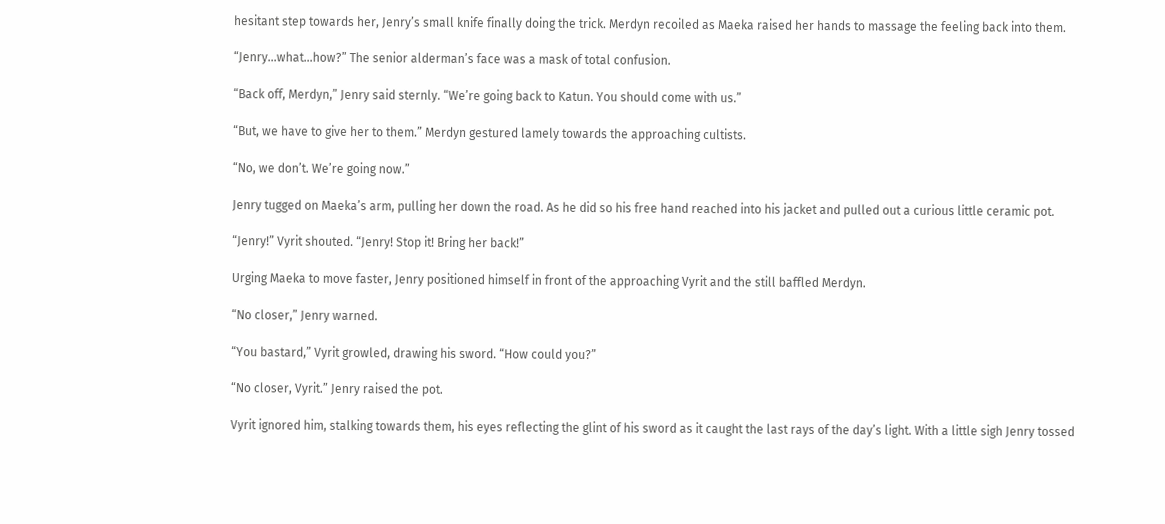hesitant step towards her, Jenry’s small knife finally doing the trick. Merdyn recoiled as Maeka raised her hands to massage the feeling back into them.

“Jenry…what…how?” The senior alderman’s face was a mask of total confusion.

“Back off, Merdyn,” Jenry said sternly. “We’re going back to Katun. You should come with us.”

“But, we have to give her to them.” Merdyn gestured lamely towards the approaching cultists.

“No, we don’t. We’re going now.”

Jenry tugged on Maeka’s arm, pulling her down the road. As he did so his free hand reached into his jacket and pulled out a curious little ceramic pot.

“Jenry!” Vyrit shouted. “Jenry! Stop it! Bring her back!”

Urging Maeka to move faster, Jenry positioned himself in front of the approaching Vyrit and the still baffled Merdyn.

“No closer,” Jenry warned.

“You bastard,” Vyrit growled, drawing his sword. “How could you?”

“No closer, Vyrit.” Jenry raised the pot.

Vyrit ignored him, stalking towards them, his eyes reflecting the glint of his sword as it caught the last rays of the day’s light. With a little sigh Jenry tossed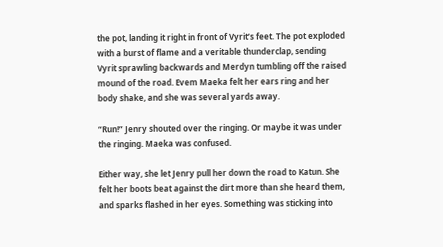the pot, landing it right in front of Vyrit’s feet. The pot exploded with a burst of flame and a veritable thunderclap, sending Vyrit sprawling backwards and Merdyn tumbling off the raised mound of the road. Evem Maeka felt her ears ring and her body shake, and she was several yards away.

“Run!” Jenry shouted over the ringing. Or maybe it was under the ringing. Maeka was confused.

Either way, she let Jenry pull her down the road to Katun. She felt her boots beat against the dirt more than she heard them, and sparks flashed in her eyes. Something was sticking into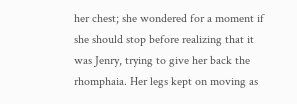her chest; she wondered for a moment if she should stop before realizing that it was Jenry, trying to give her back the rhomphaia. Her legs kept on moving as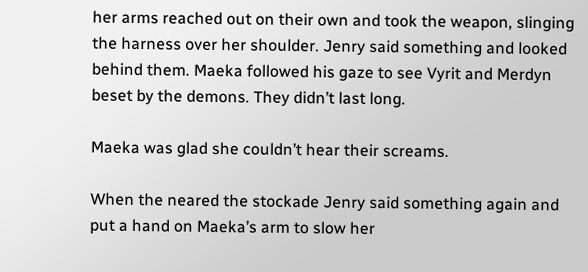her arms reached out on their own and took the weapon, slinging the harness over her shoulder. Jenry said something and looked behind them. Maeka followed his gaze to see Vyrit and Merdyn beset by the demons. They didn’t last long.

Maeka was glad she couldn’t hear their screams.

When the neared the stockade Jenry said something again and put a hand on Maeka’s arm to slow her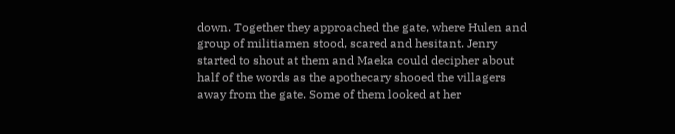down. Together they approached the gate, where Hulen and group of militiamen stood, scared and hesitant. Jenry started to shout at them and Maeka could decipher about half of the words as the apothecary shooed the villagers away from the gate. Some of them looked at her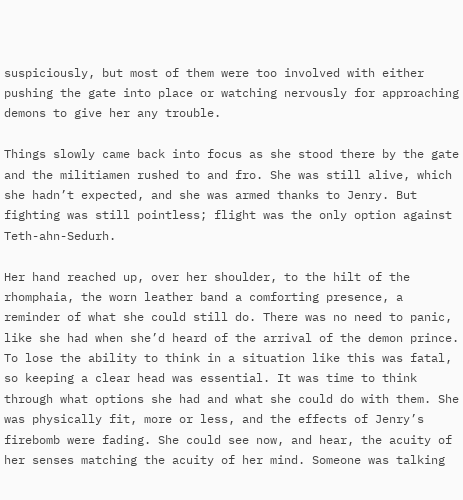suspiciously, but most of them were too involved with either pushing the gate into place or watching nervously for approaching demons to give her any trouble.

Things slowly came back into focus as she stood there by the gate and the militiamen rushed to and fro. She was still alive, which she hadn’t expected, and she was armed thanks to Jenry. But fighting was still pointless; flight was the only option against Teth-ahn-Sedurh.

Her hand reached up, over her shoulder, to the hilt of the rhomphaia, the worn leather band a comforting presence, a reminder of what she could still do. There was no need to panic, like she had when she’d heard of the arrival of the demon prince. To lose the ability to think in a situation like this was fatal, so keeping a clear head was essential. It was time to think through what options she had and what she could do with them. She was physically fit, more or less, and the effects of Jenry’s firebomb were fading. She could see now, and hear, the acuity of her senses matching the acuity of her mind. Someone was talking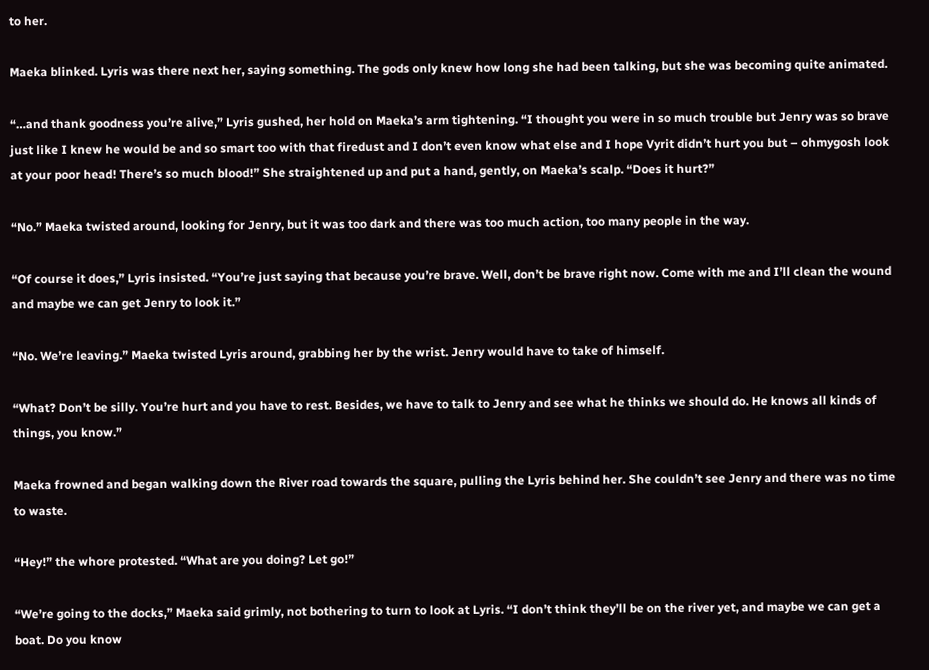to her.

Maeka blinked. Lyris was there next her, saying something. The gods only knew how long she had been talking, but she was becoming quite animated.

“…and thank goodness you’re alive,” Lyris gushed, her hold on Maeka’s arm tightening. “I thought you were in so much trouble but Jenry was so brave just like I knew he would be and so smart too with that firedust and I don’t even know what else and I hope Vyrit didn’t hurt you but – ohmygosh look at your poor head! There’s so much blood!” She straightened up and put a hand, gently, on Maeka’s scalp. “Does it hurt?”

“No.” Maeka twisted around, looking for Jenry, but it was too dark and there was too much action, too many people in the way.

“Of course it does,” Lyris insisted. “You’re just saying that because you’re brave. Well, don’t be brave right now. Come with me and I’ll clean the wound and maybe we can get Jenry to look it.”

“No. We’re leaving.” Maeka twisted Lyris around, grabbing her by the wrist. Jenry would have to take of himself.

“What? Don’t be silly. You’re hurt and you have to rest. Besides, we have to talk to Jenry and see what he thinks we should do. He knows all kinds of things, you know.”

Maeka frowned and began walking down the River road towards the square, pulling the Lyris behind her. She couldn’t see Jenry and there was no time to waste.

“Hey!” the whore protested. “What are you doing? Let go!”

“We’re going to the docks,” Maeka said grimly, not bothering to turn to look at Lyris. “I don’t think they’ll be on the river yet, and maybe we can get a boat. Do you know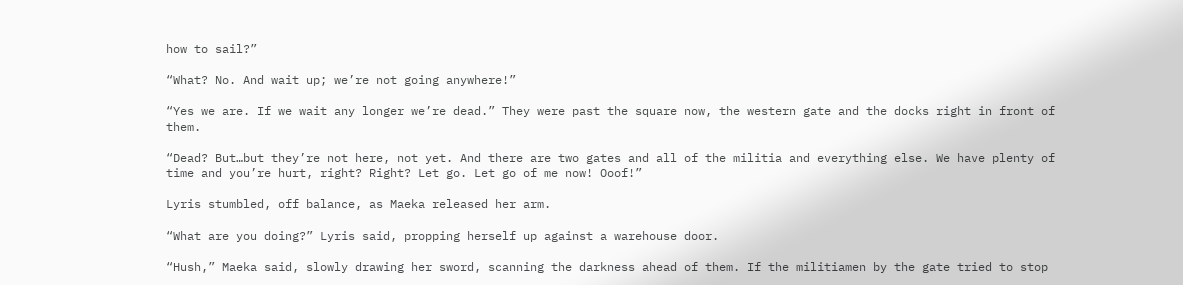how to sail?”

“What? No. And wait up; we’re not going anywhere!”

“Yes we are. If we wait any longer we’re dead.” They were past the square now, the western gate and the docks right in front of them.

“Dead? But…but they’re not here, not yet. And there are two gates and all of the militia and everything else. We have plenty of time and you’re hurt, right? Right? Let go. Let go of me now! Ooof!”

Lyris stumbled, off balance, as Maeka released her arm.

“What are you doing?” Lyris said, propping herself up against a warehouse door.

“Hush,” Maeka said, slowly drawing her sword, scanning the darkness ahead of them. If the militiamen by the gate tried to stop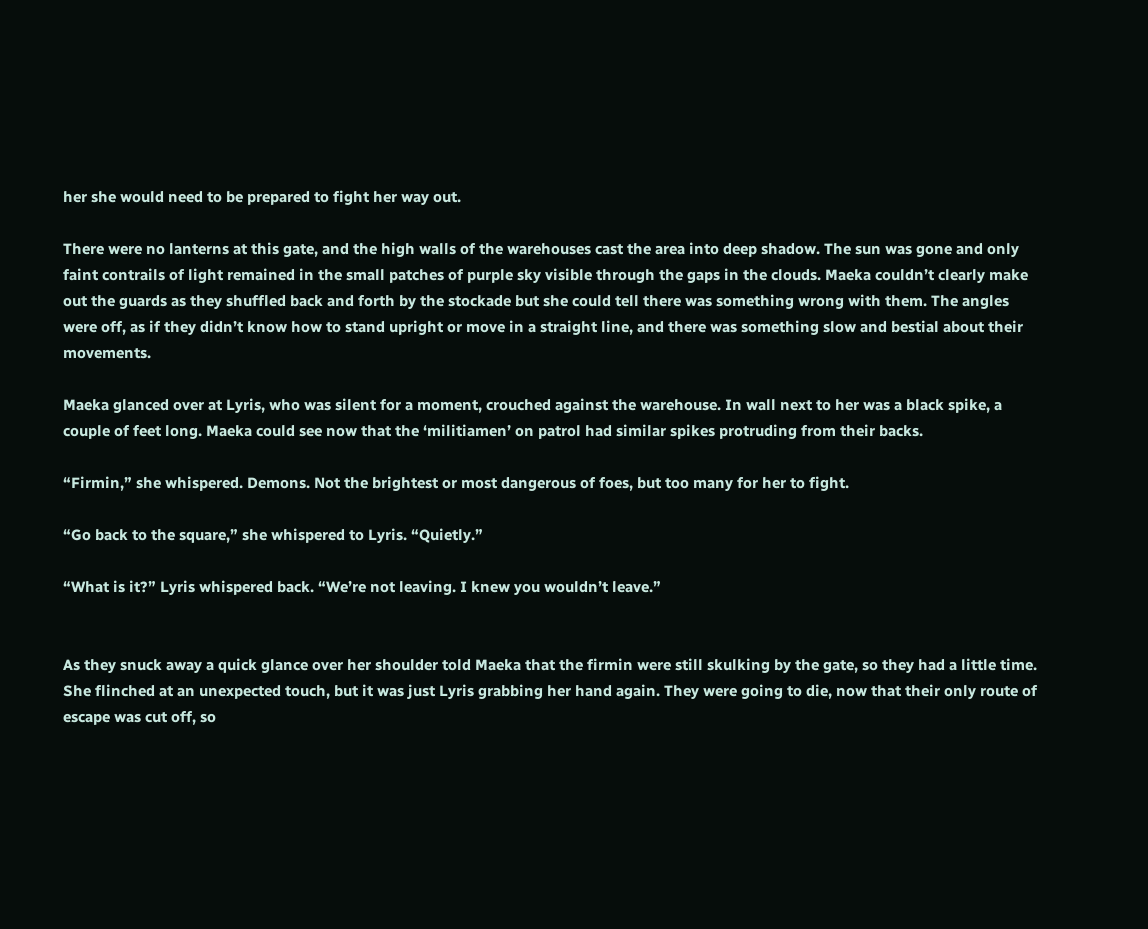her she would need to be prepared to fight her way out.

There were no lanterns at this gate, and the high walls of the warehouses cast the area into deep shadow. The sun was gone and only faint contrails of light remained in the small patches of purple sky visible through the gaps in the clouds. Maeka couldn’t clearly make out the guards as they shuffled back and forth by the stockade but she could tell there was something wrong with them. The angles were off, as if they didn’t know how to stand upright or move in a straight line, and there was something slow and bestial about their movements.

Maeka glanced over at Lyris, who was silent for a moment, crouched against the warehouse. In wall next to her was a black spike, a couple of feet long. Maeka could see now that the ‘militiamen’ on patrol had similar spikes protruding from their backs.

“Firmin,” she whispered. Demons. Not the brightest or most dangerous of foes, but too many for her to fight.

“Go back to the square,” she whispered to Lyris. “Quietly.”

“What is it?” Lyris whispered back. “We’re not leaving. I knew you wouldn’t leave.”


As they snuck away a quick glance over her shoulder told Maeka that the firmin were still skulking by the gate, so they had a little time. She flinched at an unexpected touch, but it was just Lyris grabbing her hand again. They were going to die, now that their only route of escape was cut off, so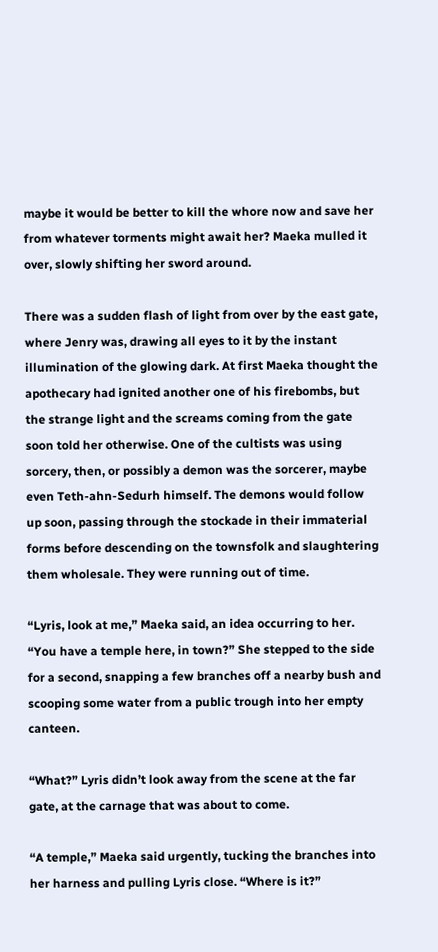maybe it would be better to kill the whore now and save her from whatever torments might await her? Maeka mulled it over, slowly shifting her sword around.

There was a sudden flash of light from over by the east gate, where Jenry was, drawing all eyes to it by the instant illumination of the glowing dark. At first Maeka thought the apothecary had ignited another one of his firebombs, but the strange light and the screams coming from the gate soon told her otherwise. One of the cultists was using sorcery, then, or possibly a demon was the sorcerer, maybe even Teth-ahn-Sedurh himself. The demons would follow up soon, passing through the stockade in their immaterial forms before descending on the townsfolk and slaughtering them wholesale. They were running out of time.

“Lyris, look at me,” Maeka said, an idea occurring to her. “You have a temple here, in town?” She stepped to the side for a second, snapping a few branches off a nearby bush and scooping some water from a public trough into her empty canteen.

“What?” Lyris didn’t look away from the scene at the far gate, at the carnage that was about to come.

“A temple,” Maeka said urgently, tucking the branches into her harness and pulling Lyris close. “Where is it?”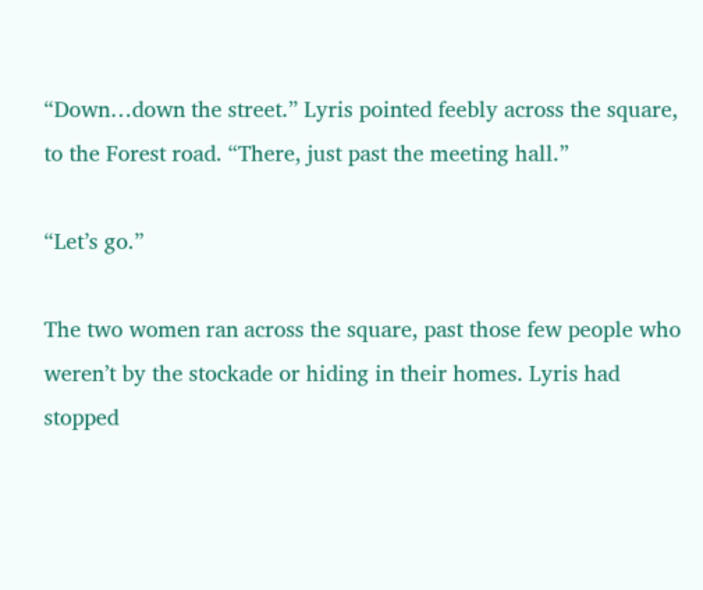“Down…down the street.” Lyris pointed feebly across the square, to the Forest road. “There, just past the meeting hall.”

“Let’s go.”

The two women ran across the square, past those few people who weren’t by the stockade or hiding in their homes. Lyris had stopped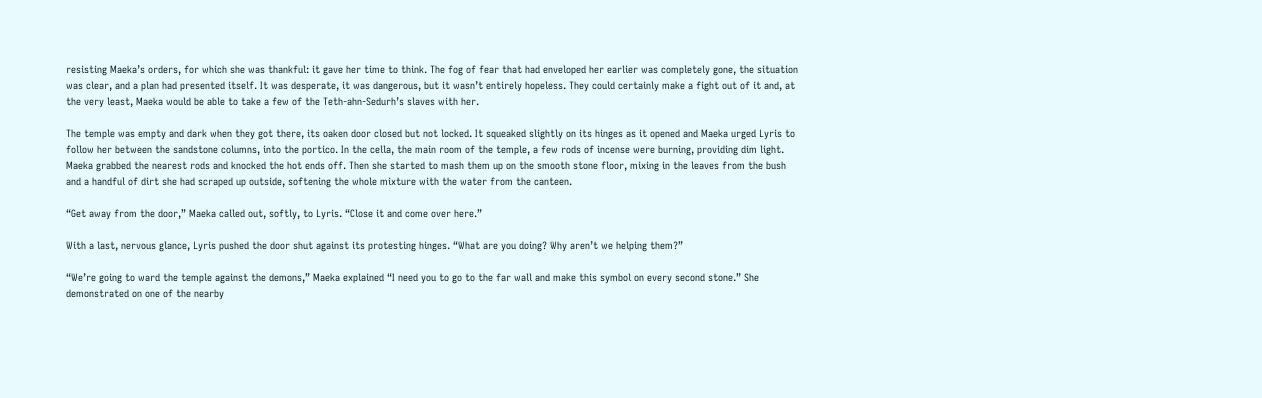resisting Maeka’s orders, for which she was thankful: it gave her time to think. The fog of fear that had enveloped her earlier was completely gone, the situation was clear, and a plan had presented itself. It was desperate, it was dangerous, but it wasn’t entirely hopeless. They could certainly make a fight out of it and, at the very least, Maeka would be able to take a few of the Teth-ahn-Sedurh’s slaves with her.

The temple was empty and dark when they got there, its oaken door closed but not locked. It squeaked slightly on its hinges as it opened and Maeka urged Lyris to follow her between the sandstone columns, into the portico. In the cella, the main room of the temple, a few rods of incense were burning, providing dim light. Maeka grabbed the nearest rods and knocked the hot ends off. Then she started to mash them up on the smooth stone floor, mixing in the leaves from the bush and a handful of dirt she had scraped up outside, softening the whole mixture with the water from the canteen.

“Get away from the door,” Maeka called out, softly, to Lyris. “Close it and come over here.”

With a last, nervous glance, Lyris pushed the door shut against its protesting hinges. “What are you doing? Why aren’t we helping them?”

“We’re going to ward the temple against the demons,” Maeka explained “I need you to go to the far wall and make this symbol on every second stone.” She demonstrated on one of the nearby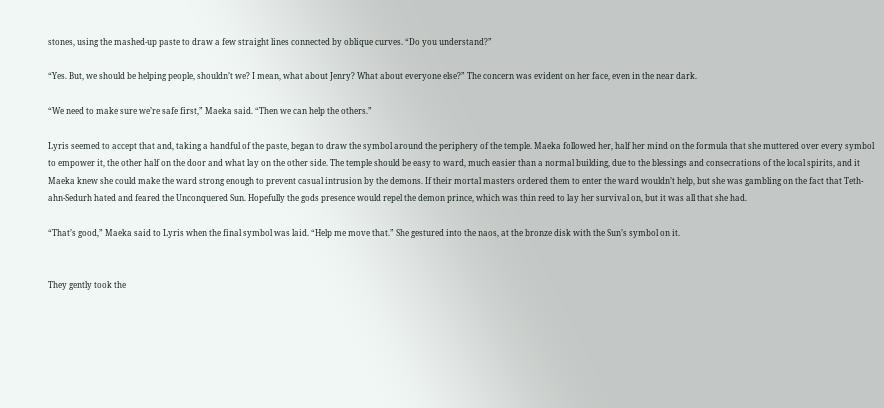stones, using the mashed-up paste to draw a few straight lines connected by oblique curves. “Do you understand?”

“Yes. But, we should be helping people, shouldn’t we? I mean, what about Jenry? What about everyone else?” The concern was evident on her face, even in the near dark.

“We need to make sure we’re safe first,” Maeka said. “Then we can help the others.”

Lyris seemed to accept that and, taking a handful of the paste, began to draw the symbol around the periphery of the temple. Maeka followed her, half her mind on the formula that she muttered over every symbol to empower it, the other half on the door and what lay on the other side. The temple should be easy to ward, much easier than a normal building, due to the blessings and consecrations of the local spirits, and it Maeka knew she could make the ward strong enough to prevent casual intrusion by the demons. If their mortal masters ordered them to enter the ward wouldn’t help, but she was gambling on the fact that Teth-ahn-Sedurh hated and feared the Unconquered Sun. Hopefully the gods presence would repel the demon prince, which was thin reed to lay her survival on, but it was all that she had.

“That’s good,” Maeka said to Lyris when the final symbol was laid. “Help me move that.” She gestured into the naos, at the bronze disk with the Sun’s symbol on it.


They gently took the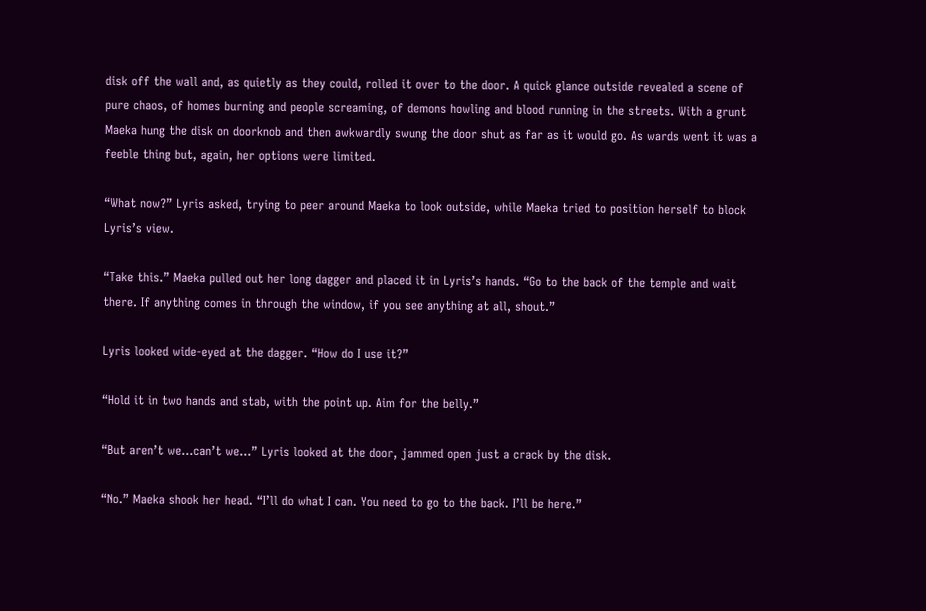disk off the wall and, as quietly as they could, rolled it over to the door. A quick glance outside revealed a scene of pure chaos, of homes burning and people screaming, of demons howling and blood running in the streets. With a grunt Maeka hung the disk on doorknob and then awkwardly swung the door shut as far as it would go. As wards went it was a feeble thing but, again, her options were limited.

“What now?” Lyris asked, trying to peer around Maeka to look outside, while Maeka tried to position herself to block Lyris’s view.

“Take this.” Maeka pulled out her long dagger and placed it in Lyris’s hands. “Go to the back of the temple and wait there. If anything comes in through the window, if you see anything at all, shout.”

Lyris looked wide-eyed at the dagger. “How do I use it?”

“Hold it in two hands and stab, with the point up. Aim for the belly.”

“But aren’t we…can’t we…” Lyris looked at the door, jammed open just a crack by the disk.

“No.” Maeka shook her head. “I’ll do what I can. You need to go to the back. I’ll be here.”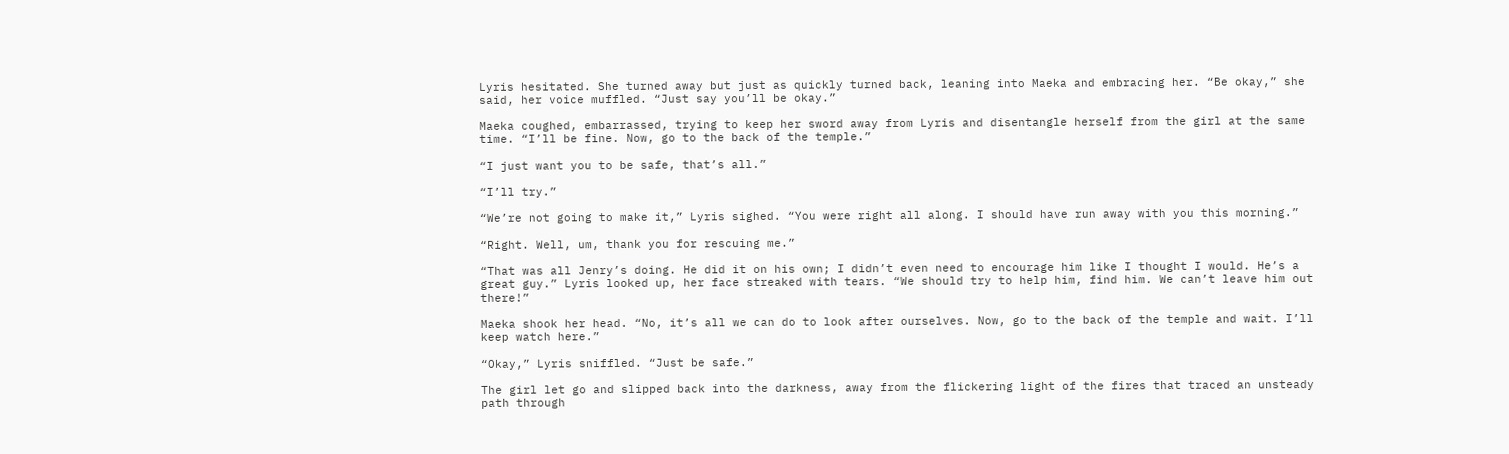Lyris hesitated. She turned away but just as quickly turned back, leaning into Maeka and embracing her. “Be okay,” she said, her voice muffled. “Just say you’ll be okay.”

Maeka coughed, embarrassed, trying to keep her sword away from Lyris and disentangle herself from the girl at the same time. “I’ll be fine. Now, go to the back of the temple.”

“I just want you to be safe, that’s all.”

“I’ll try.”

“We’re not going to make it,” Lyris sighed. “You were right all along. I should have run away with you this morning.”

“Right. Well, um, thank you for rescuing me.”

“That was all Jenry’s doing. He did it on his own; I didn’t even need to encourage him like I thought I would. He’s a great guy.” Lyris looked up, her face streaked with tears. “We should try to help him, find him. We can’t leave him out there!”

Maeka shook her head. “No, it’s all we can do to look after ourselves. Now, go to the back of the temple and wait. I’ll keep watch here.”

“Okay,” Lyris sniffled. “Just be safe.”

The girl let go and slipped back into the darkness, away from the flickering light of the fires that traced an unsteady path through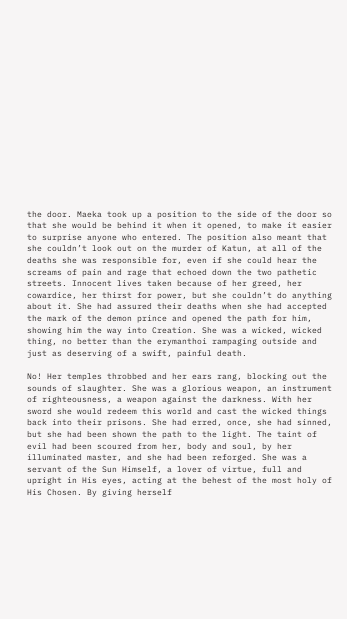the door. Maeka took up a position to the side of the door so that she would be behind it when it opened, to make it easier to surprise anyone who entered. The position also meant that she couldn’t look out on the murder of Katun, at all of the deaths she was responsible for, even if she could hear the screams of pain and rage that echoed down the two pathetic streets. Innocent lives taken because of her greed, her cowardice, her thirst for power, but she couldn’t do anything about it. She had assured their deaths when she had accepted the mark of the demon prince and opened the path for him, showing him the way into Creation. She was a wicked, wicked thing, no better than the erymanthoi rampaging outside and just as deserving of a swift, painful death.

No! Her temples throbbed and her ears rang, blocking out the sounds of slaughter. She was a glorious weapon, an instrument of righteousness, a weapon against the darkness. With her sword she would redeem this world and cast the wicked things back into their prisons. She had erred, once, she had sinned, but she had been shown the path to the light. The taint of evil had been scoured from her, body and soul, by her illuminated master, and she had been reforged. She was a servant of the Sun Himself, a lover of virtue, full and upright in His eyes, acting at the behest of the most holy of His Chosen. By giving herself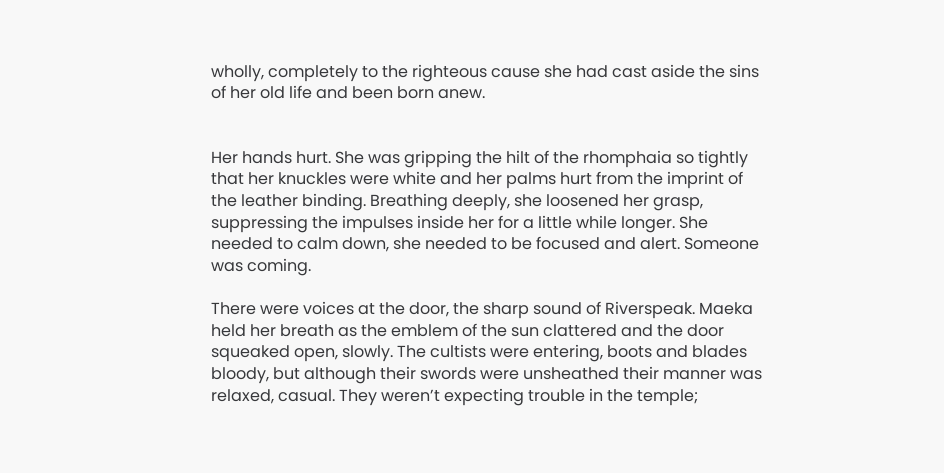wholly, completely to the righteous cause she had cast aside the sins of her old life and been born anew.


Her hands hurt. She was gripping the hilt of the rhomphaia so tightly that her knuckles were white and her palms hurt from the imprint of the leather binding. Breathing deeply, she loosened her grasp, suppressing the impulses inside her for a little while longer. She needed to calm down, she needed to be focused and alert. Someone was coming.

There were voices at the door, the sharp sound of Riverspeak. Maeka held her breath as the emblem of the sun clattered and the door squeaked open, slowly. The cultists were entering, boots and blades bloody, but although their swords were unsheathed their manner was relaxed, casual. They weren’t expecting trouble in the temple;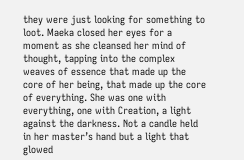they were just looking for something to loot. Maeka closed her eyes for a moment as she cleansed her mind of thought, tapping into the complex weaves of essence that made up the core of her being, that made up the core of everything. She was one with everything, one with Creation, a light against the darkness. Not a candle held in her master’s hand but a light that glowed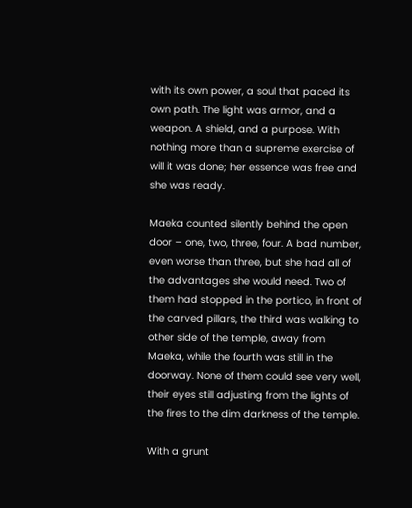with its own power, a soul that paced its own path. The light was armor, and a weapon. A shield, and a purpose. With nothing more than a supreme exercise of will it was done; her essence was free and she was ready.

Maeka counted silently behind the open door – one, two, three, four. A bad number, even worse than three, but she had all of the advantages she would need. Two of them had stopped in the portico, in front of the carved pillars, the third was walking to other side of the temple, away from Maeka, while the fourth was still in the doorway. None of them could see very well, their eyes still adjusting from the lights of the fires to the dim darkness of the temple.

With a grunt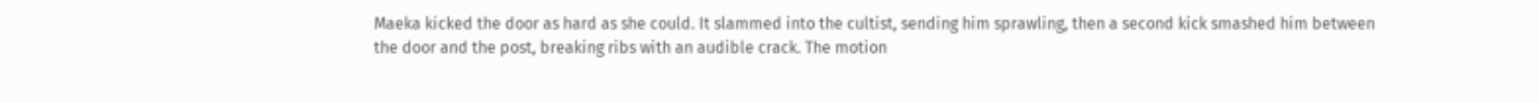Maeka kicked the door as hard as she could. It slammed into the cultist, sending him sprawling, then a second kick smashed him between the door and the post, breaking ribs with an audible crack. The motion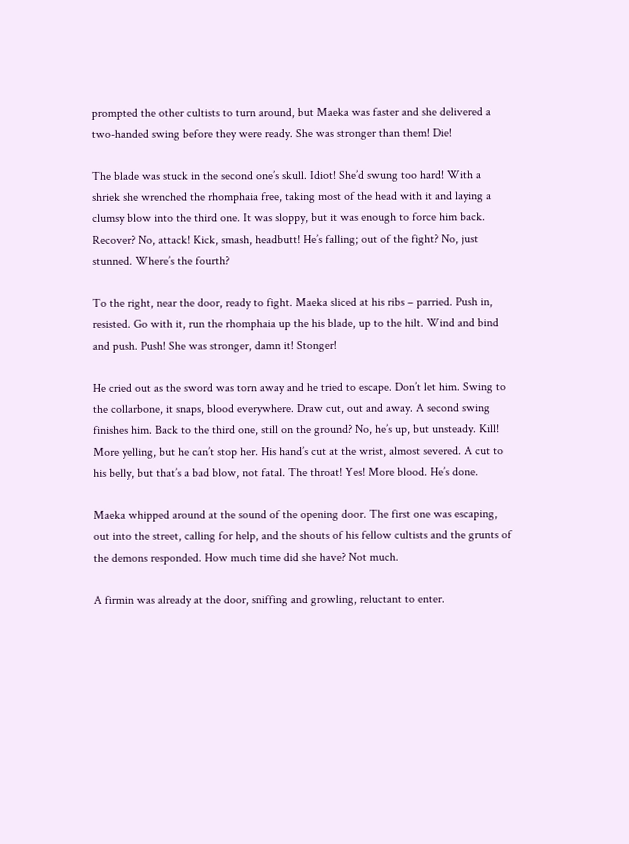prompted the other cultists to turn around, but Maeka was faster and she delivered a two-handed swing before they were ready. She was stronger than them! Die!

The blade was stuck in the second one’s skull. Idiot! She’d swung too hard! With a shriek she wrenched the rhomphaia free, taking most of the head with it and laying a clumsy blow into the third one. It was sloppy, but it was enough to force him back. Recover? No, attack! Kick, smash, headbutt! He’s falling; out of the fight? No, just stunned. Where’s the fourth?

To the right, near the door, ready to fight. Maeka sliced at his ribs – parried. Push in, resisted. Go with it, run the rhomphaia up the his blade, up to the hilt. Wind and bind and push. Push! She was stronger, damn it! Stonger!

He cried out as the sword was torn away and he tried to escape. Don’t let him. Swing to the collarbone, it snaps, blood everywhere. Draw cut, out and away. A second swing finishes him. Back to the third one, still on the ground? No, he’s up, but unsteady. Kill! More yelling, but he can’t stop her. His hand’s cut at the wrist, almost severed. A cut to his belly, but that’s a bad blow, not fatal. The throat! Yes! More blood. He’s done.

Maeka whipped around at the sound of the opening door. The first one was escaping, out into the street, calling for help, and the shouts of his fellow cultists and the grunts of the demons responded. How much time did she have? Not much.

A firmin was already at the door, sniffing and growling, reluctant to enter.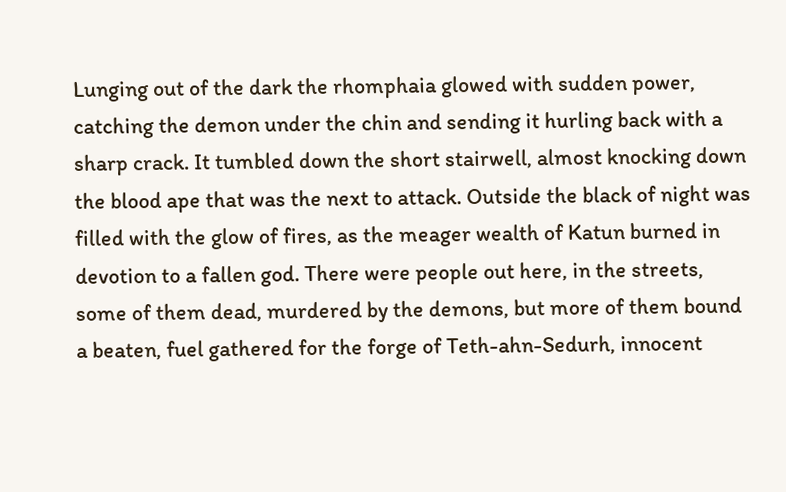Lunging out of the dark the rhomphaia glowed with sudden power, catching the demon under the chin and sending it hurling back with a sharp crack. It tumbled down the short stairwell, almost knocking down the blood ape that was the next to attack. Outside the black of night was filled with the glow of fires, as the meager wealth of Katun burned in devotion to a fallen god. There were people out here, in the streets, some of them dead, murdered by the demons, but more of them bound a beaten, fuel gathered for the forge of Teth-ahn-Sedurh, innocent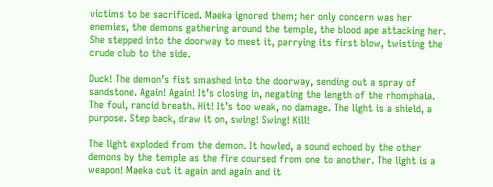victims to be sacrificed. Maeka ignored them; her only concern was her enemies, the demons gathering around the temple, the blood ape attacking her. She stepped into the doorway to meet it, parrying its first blow, twisting the crude club to the side.

Duck! The demon’s fist smashed into the doorway, sending out a spray of sandstone. Again! Again! It’s closing in, negating the length of the rhomphaia. The foul, rancid breath. Hit! It’s too weak, no damage. The light is a shield, a purpose. Step back, draw it on, swing! Swing! Kill!

The light exploded from the demon. It howled, a sound echoed by the other demons by the temple as the fire coursed from one to another. The light is a weapon! Maeka cut it again and again and it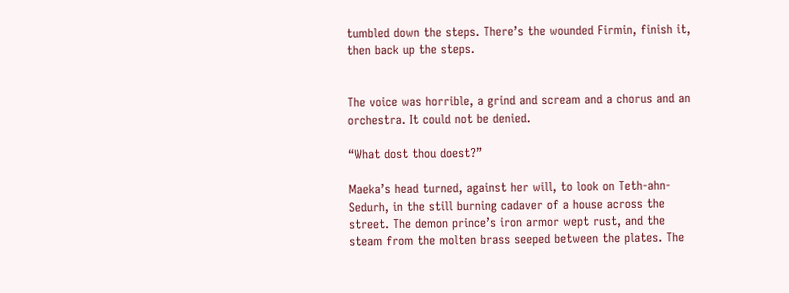tumbled down the steps. There’s the wounded Firmin, finish it, then back up the steps.


The voice was horrible, a grind and scream and a chorus and an orchestra. It could not be denied.

“What dost thou doest?”

Maeka’s head turned, against her will, to look on Teth-ahn-Sedurh, in the still burning cadaver of a house across the street. The demon prince’s iron armor wept rust, and the steam from the molten brass seeped between the plates. The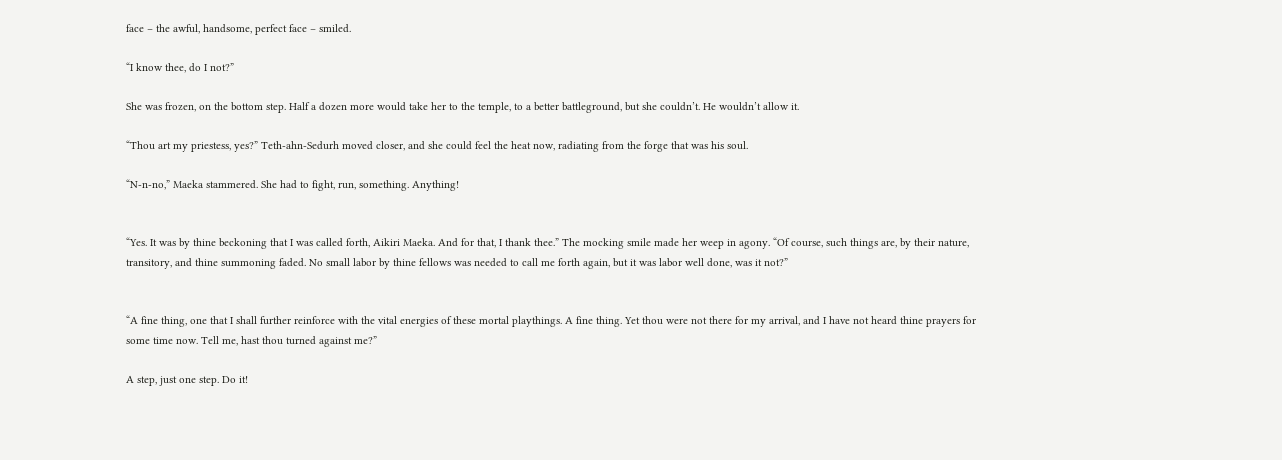face – the awful, handsome, perfect face – smiled.

“I know thee, do I not?”

She was frozen, on the bottom step. Half a dozen more would take her to the temple, to a better battleground, but she couldn’t. He wouldn’t allow it.

“Thou art my priestess, yes?” Teth-ahn-Sedurh moved closer, and she could feel the heat now, radiating from the forge that was his soul.

“N-n-no,” Maeka stammered. She had to fight, run, something. Anything!


“Yes. It was by thine beckoning that I was called forth, Aikiri Maeka. And for that, I thank thee.” The mocking smile made her weep in agony. “Of course, such things are, by their nature, transitory, and thine summoning faded. No small labor by thine fellows was needed to call me forth again, but it was labor well done, was it not?”


“A fine thing, one that I shall further reinforce with the vital energies of these mortal playthings. A fine thing. Yet thou were not there for my arrival, and I have not heard thine prayers for some time now. Tell me, hast thou turned against me?”

A step, just one step. Do it!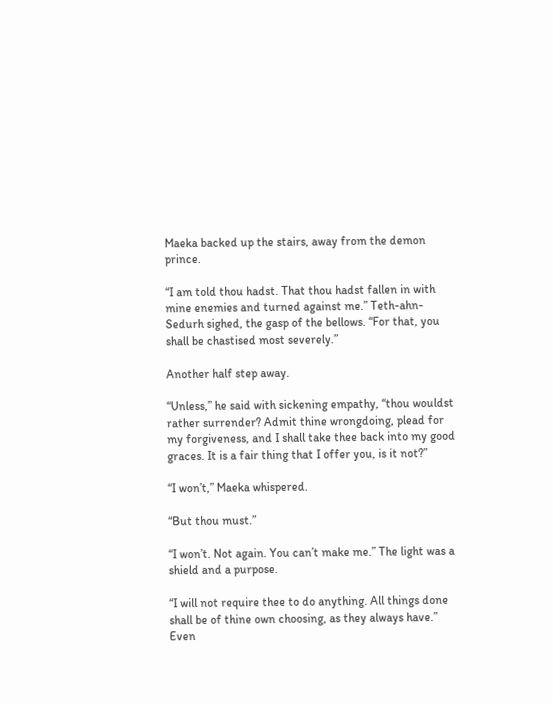Maeka backed up the stairs, away from the demon prince.

“I am told thou hadst. That thou hadst fallen in with mine enemies and turned against me.” Teth-ahn-Sedurh sighed, the gasp of the bellows. “For that, you shall be chastised most severely.”

Another half step away.

“Unless,” he said with sickening empathy, “thou wouldst rather surrender? Admit thine wrongdoing, plead for my forgiveness, and I shall take thee back into my good graces. It is a fair thing that I offer you, is it not?”

“I won’t,” Maeka whispered.

“But thou must.”

“I won’t. Not again. You can’t make me.” The light was a shield and a purpose.

“I will not require thee to do anything. All things done shall be of thine own choosing, as they always have.” Even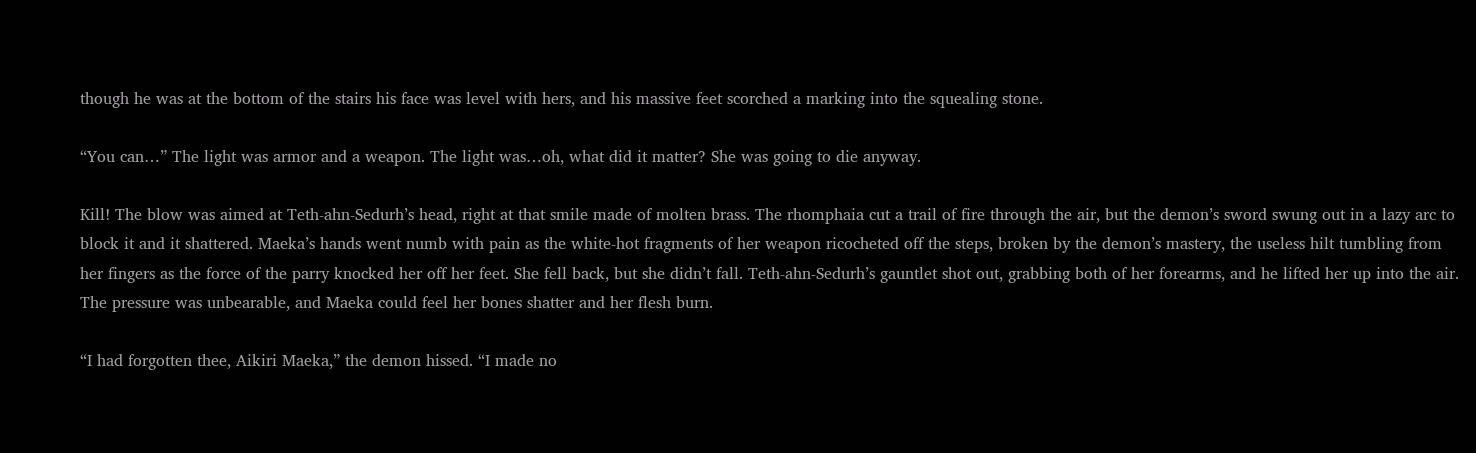though he was at the bottom of the stairs his face was level with hers, and his massive feet scorched a marking into the squealing stone.

“You can…” The light was armor and a weapon. The light was…oh, what did it matter? She was going to die anyway.

Kill! The blow was aimed at Teth-ahn-Sedurh’s head, right at that smile made of molten brass. The rhomphaia cut a trail of fire through the air, but the demon’s sword swung out in a lazy arc to block it and it shattered. Maeka’s hands went numb with pain as the white-hot fragments of her weapon ricocheted off the steps, broken by the demon’s mastery, the useless hilt tumbling from her fingers as the force of the parry knocked her off her feet. She fell back, but she didn’t fall. Teth-ahn-Sedurh’s gauntlet shot out, grabbing both of her forearms, and he lifted her up into the air. The pressure was unbearable, and Maeka could feel her bones shatter and her flesh burn.

“I had forgotten thee, Aikiri Maeka,” the demon hissed. “I made no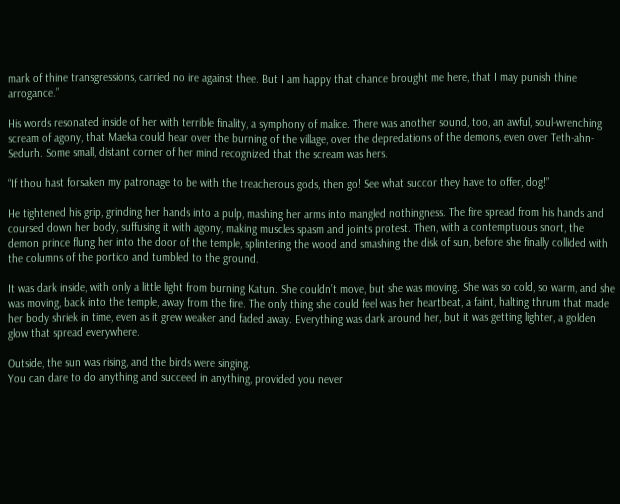mark of thine transgressions, carried no ire against thee. But I am happy that chance brought me here, that I may punish thine arrogance.”

His words resonated inside of her with terrible finality, a symphony of malice. There was another sound, too, an awful, soul-wrenching scream of agony, that Maeka could hear over the burning of the village, over the depredations of the demons, even over Teth-ahn-Sedurh. Some small, distant corner of her mind recognized that the scream was hers.

“If thou hast forsaken my patronage to be with the treacherous gods, then go! See what succor they have to offer, dog!”

He tightened his grip, grinding her hands into a pulp, mashing her arms into mangled nothingness. The fire spread from his hands and coursed down her body, suffusing it with agony, making muscles spasm and joints protest. Then, with a contemptuous snort, the demon prince flung her into the door of the temple, splintering the wood and smashing the disk of sun, before she finally collided with the columns of the portico and tumbled to the ground.

It was dark inside, with only a little light from burning Katun. She couldn’t move, but she was moving. She was so cold, so warm, and she was moving, back into the temple, away from the fire. The only thing she could feel was her heartbeat, a faint, halting thrum that made her body shriek in time, even as it grew weaker and faded away. Everything was dark around her, but it was getting lighter, a golden glow that spread everywhere.

Outside, the sun was rising, and the birds were singing.
You can dare to do anything and succeed in anything, provided you never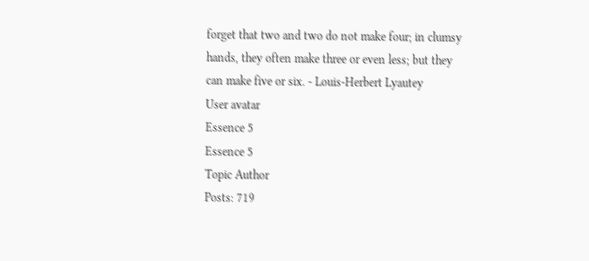forget that two and two do not make four; in clumsy hands, they often make three or even less; but they can make five or six. - Louis-Herbert Lyautey
User avatar
Essence 5
Essence 5
Topic Author
Posts: 719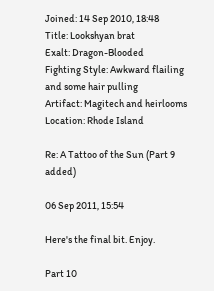Joined: 14 Sep 2010, 18:48
Title: Lookshyan brat
Exalt: Dragon-Blooded
Fighting Style: Awkward flailing and some hair pulling
Artifact: Magitech and heirlooms
Location: Rhode Island

Re: A Tattoo of the Sun (Part 9 added)

06 Sep 2011, 15:54

Here's the final bit. Enjoy.

Part 10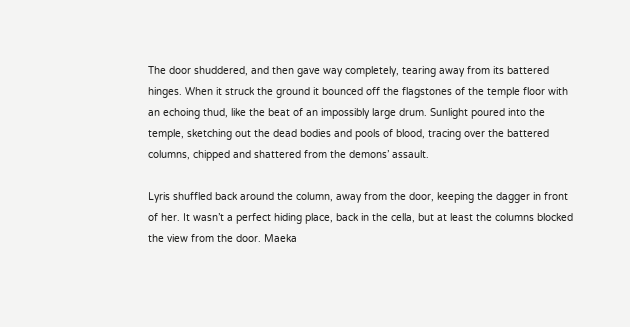The door shuddered, and then gave way completely, tearing away from its battered hinges. When it struck the ground it bounced off the flagstones of the temple floor with an echoing thud, like the beat of an impossibly large drum. Sunlight poured into the temple, sketching out the dead bodies and pools of blood, tracing over the battered columns, chipped and shattered from the demons’ assault.

Lyris shuffled back around the column, away from the door, keeping the dagger in front of her. It wasn’t a perfect hiding place, back in the cella, but at least the columns blocked the view from the door. Maeka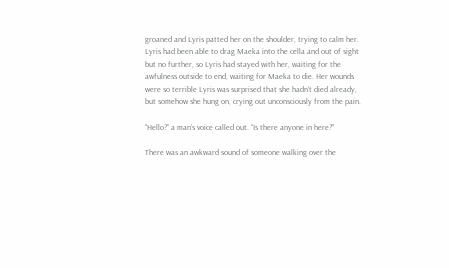groaned and Lyris patted her on the shoulder, trying to calm her. Lyris had been able to drag Maeka into the cella and out of sight but no further, so Lyris had stayed with her, waiting for the awfulness outside to end, waiting for Maeka to die. Her wounds were so terrible Lyris was surprised that she hadn’t died already, but somehow she hung on, crying out unconsciously from the pain.

“Hello?” a man’s voice called out. “Is there anyone in here?”

There was an awkward sound of someone walking over the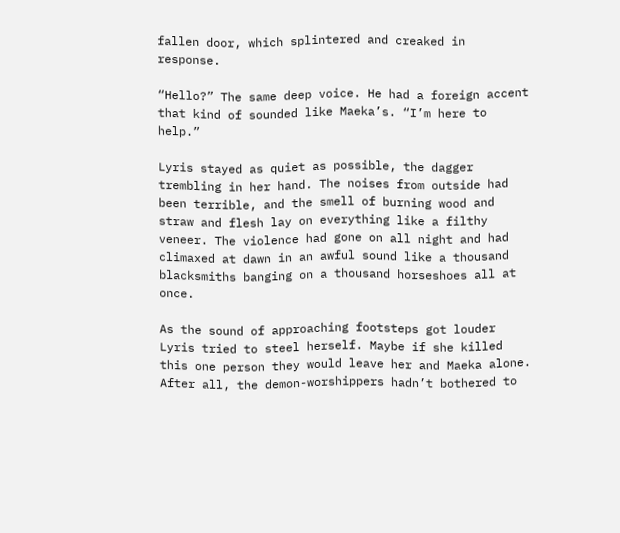fallen door, which splintered and creaked in response.

“Hello?” The same deep voice. He had a foreign accent that kind of sounded like Maeka’s. “I’m here to help.”

Lyris stayed as quiet as possible, the dagger trembling in her hand. The noises from outside had been terrible, and the smell of burning wood and straw and flesh lay on everything like a filthy veneer. The violence had gone on all night and had climaxed at dawn in an awful sound like a thousand blacksmiths banging on a thousand horseshoes all at once.

As the sound of approaching footsteps got louder Lyris tried to steel herself. Maybe if she killed this one person they would leave her and Maeka alone. After all, the demon-worshippers hadn’t bothered to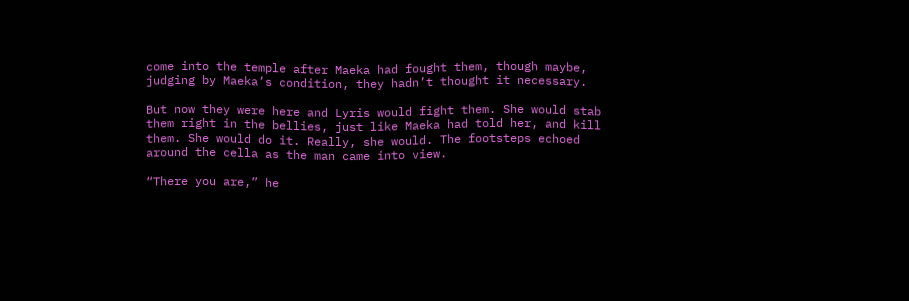come into the temple after Maeka had fought them, though maybe, judging by Maeka’s condition, they hadn’t thought it necessary.

But now they were here and Lyris would fight them. She would stab them right in the bellies, just like Maeka had told her, and kill them. She would do it. Really, she would. The footsteps echoed around the cella as the man came into view.

“There you are,” he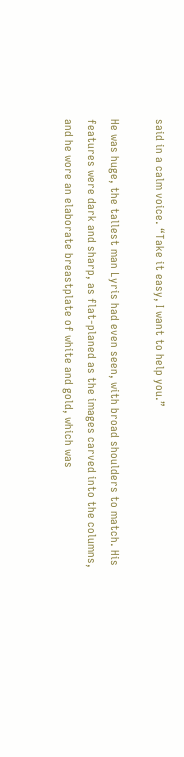said in a calm voice. “Take it easy, I want to help you.”

He was huge, the tallest man Lyris had even seen, with broad shoulders to match. His features were dark and sharp, as flat-planed as the images carved into the columns, and he wore an elaborate breastplate of white and gold, which was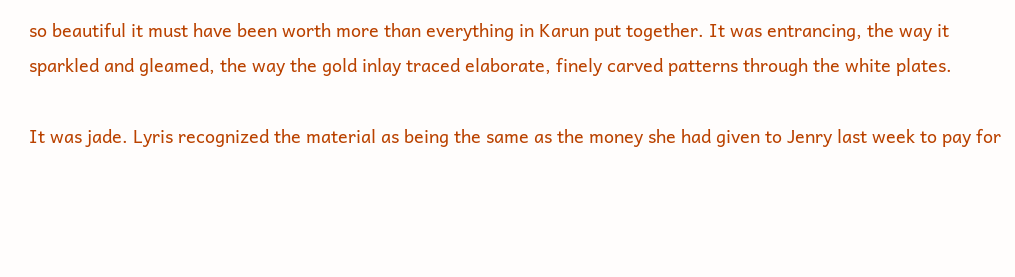so beautiful it must have been worth more than everything in Karun put together. It was entrancing, the way it sparkled and gleamed, the way the gold inlay traced elaborate, finely carved patterns through the white plates.

It was jade. Lyris recognized the material as being the same as the money she had given to Jenry last week to pay for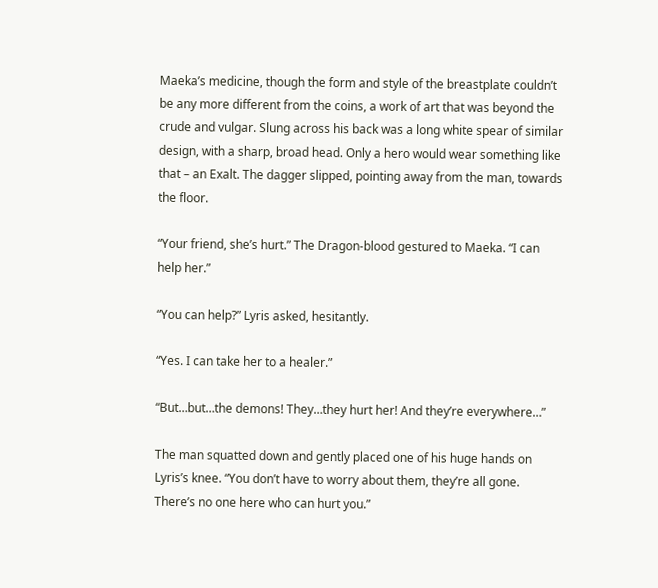Maeka’s medicine, though the form and style of the breastplate couldn’t be any more different from the coins, a work of art that was beyond the crude and vulgar. Slung across his back was a long white spear of similar design, with a sharp, broad head. Only a hero would wear something like that – an Exalt. The dagger slipped, pointing away from the man, towards the floor.

“Your friend, she’s hurt.” The Dragon-blood gestured to Maeka. “I can help her.”

“You can help?” Lyris asked, hesitantly.

“Yes. I can take her to a healer.”

“But…but…the demons! They…they hurt her! And they’re everywhere…”

The man squatted down and gently placed one of his huge hands on Lyris’s knee. “You don’t have to worry about them, they’re all gone. There’s no one here who can hurt you.”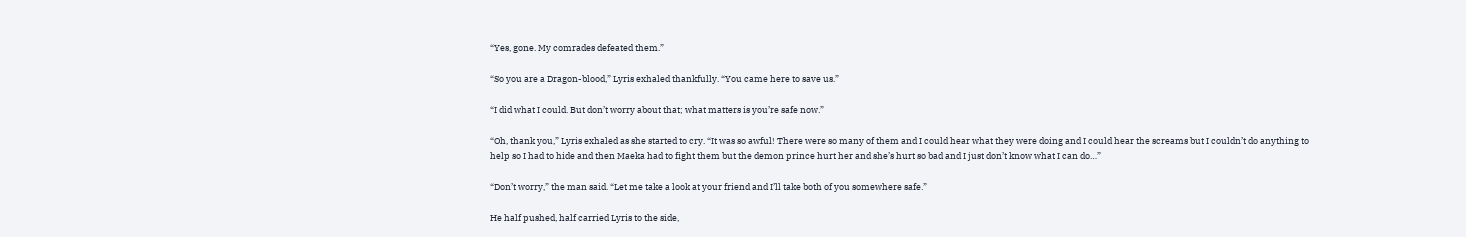“Yes, gone. My comrades defeated them.”

“So you are a Dragon-blood,” Lyris exhaled thankfully. “You came here to save us.”

“I did what I could. But don’t worry about that; what matters is you’re safe now.”

“Oh, thank you,” Lyris exhaled as she started to cry. “It was so awful! There were so many of them and I could hear what they were doing and I could hear the screams but I couldn’t do anything to help so I had to hide and then Maeka had to fight them but the demon prince hurt her and she’s hurt so bad and I just don’t know what I can do…”

“Don’t worry,” the man said. “Let me take a look at your friend and I’ll take both of you somewhere safe.”

He half pushed, half carried Lyris to the side,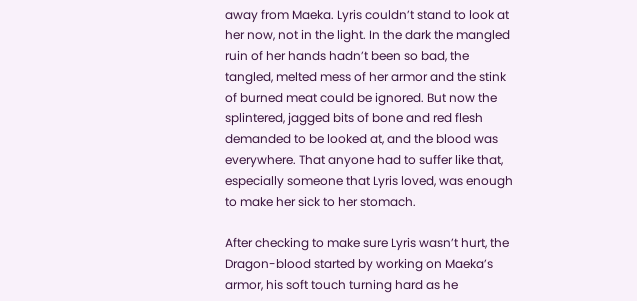away from Maeka. Lyris couldn’t stand to look at her now, not in the light. In the dark the mangled ruin of her hands hadn’t been so bad, the tangled, melted mess of her armor and the stink of burned meat could be ignored. But now the splintered, jagged bits of bone and red flesh demanded to be looked at, and the blood was everywhere. That anyone had to suffer like that, especially someone that Lyris loved, was enough to make her sick to her stomach.

After checking to make sure Lyris wasn’t hurt, the Dragon-blood started by working on Maeka’s armor, his soft touch turning hard as he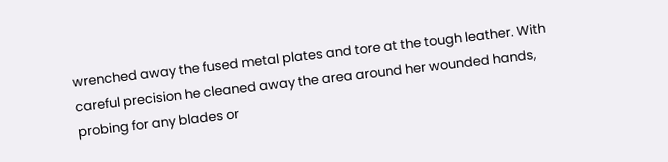wrenched away the fused metal plates and tore at the tough leather. With careful precision he cleaned away the area around her wounded hands, probing for any blades or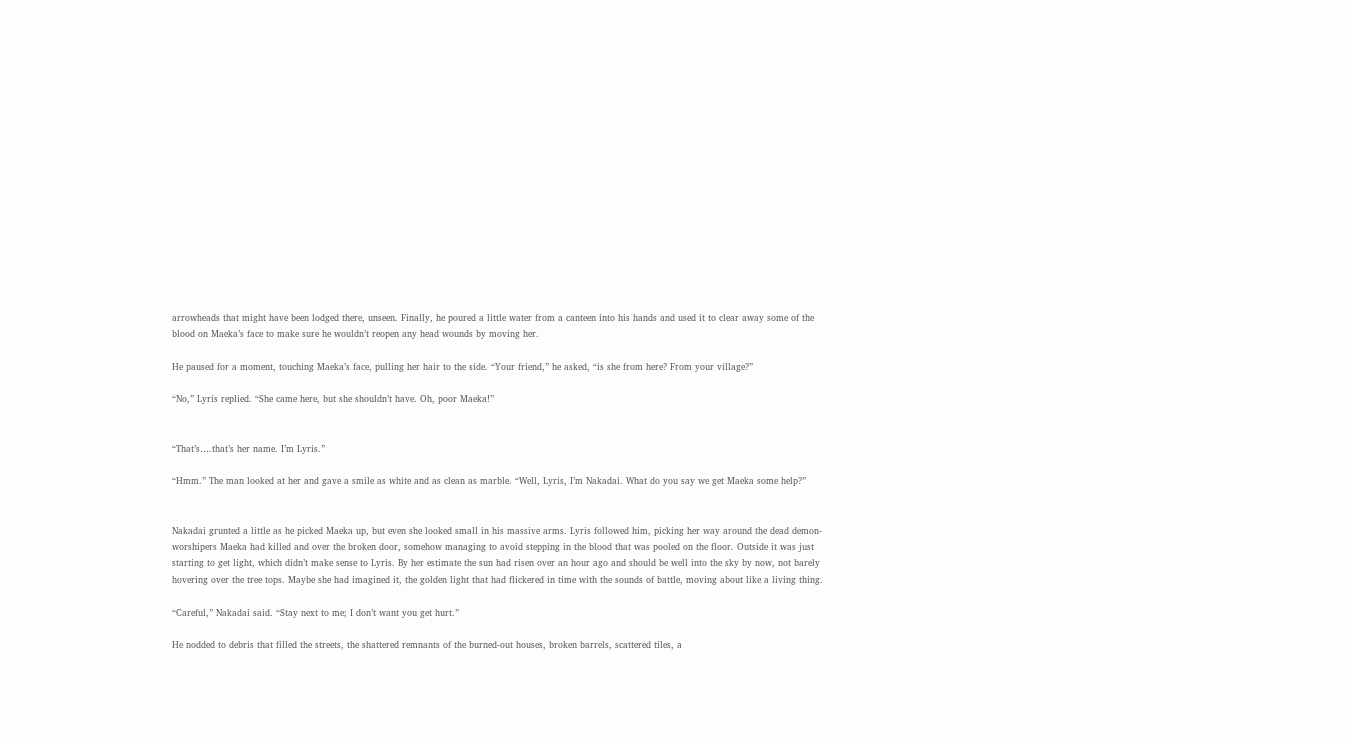arrowheads that might have been lodged there, unseen. Finally, he poured a little water from a canteen into his hands and used it to clear away some of the blood on Maeka’s face to make sure he wouldn’t reopen any head wounds by moving her.

He paused for a moment, touching Maeka’s face, pulling her hair to the side. “Your friend,” he asked, “is she from here? From your village?”

“No,” Lyris replied. “She came here, but she shouldn’t have. Oh, poor Maeka!”


“That’s….that’s her name. I’m Lyris.”

“Hmm.” The man looked at her and gave a smile as white and as clean as marble. “Well, Lyris, I’m Nakadai. What do you say we get Maeka some help?”


Nakadai grunted a little as he picked Maeka up, but even she looked small in his massive arms. Lyris followed him, picking her way around the dead demon-worshipers Maeka had killed and over the broken door, somehow managing to avoid stepping in the blood that was pooled on the floor. Outside it was just starting to get light, which didn’t make sense to Lyris. By her estimate the sun had risen over an hour ago and should be well into the sky by now, not barely hovering over the tree tops. Maybe she had imagined it, the golden light that had flickered in time with the sounds of battle, moving about like a living thing.

“Careful,” Nakadai said. “Stay next to me; I don’t want you get hurt.”

He nodded to debris that filled the streets, the shattered remnants of the burned-out houses, broken barrels, scattered tiles, a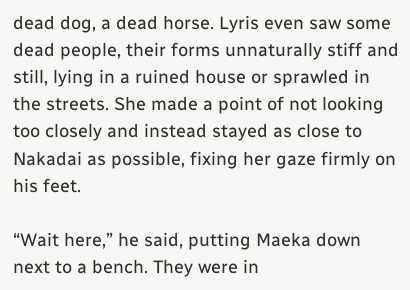dead dog, a dead horse. Lyris even saw some dead people, their forms unnaturally stiff and still, lying in a ruined house or sprawled in the streets. She made a point of not looking too closely and instead stayed as close to Nakadai as possible, fixing her gaze firmly on his feet.

“Wait here,” he said, putting Maeka down next to a bench. They were in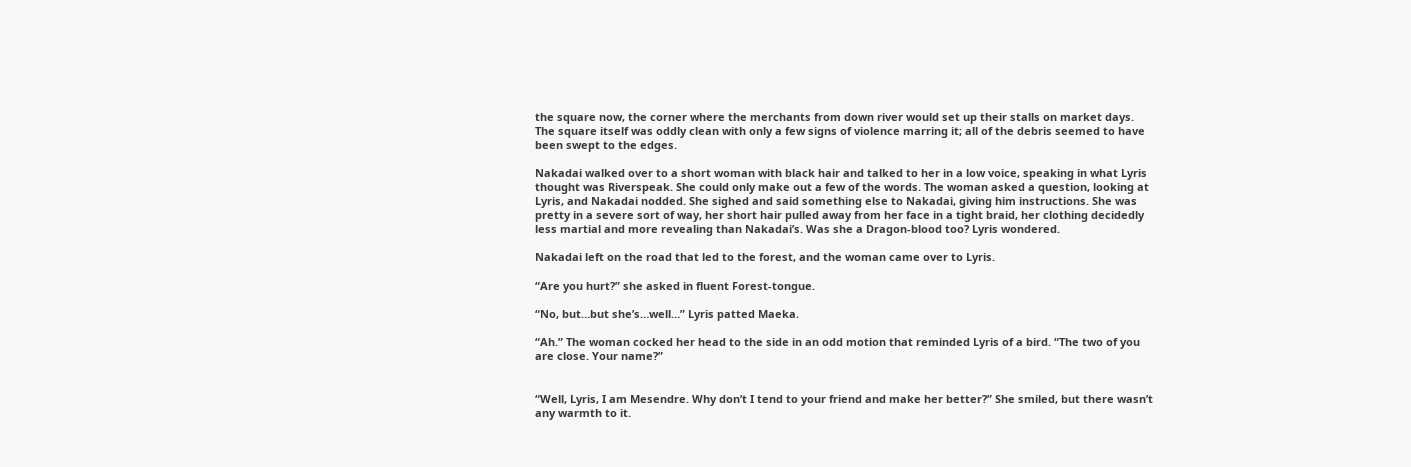the square now, the corner where the merchants from down river would set up their stalls on market days. The square itself was oddly clean with only a few signs of violence marring it; all of the debris seemed to have been swept to the edges.

Nakadai walked over to a short woman with black hair and talked to her in a low voice, speaking in what Lyris thought was Riverspeak. She could only make out a few of the words. The woman asked a question, looking at Lyris, and Nakadai nodded. She sighed and said something else to Nakadai, giving him instructions. She was pretty in a severe sort of way, her short hair pulled away from her face in a tight braid, her clothing decidedly less martial and more revealing than Nakadai’s. Was she a Dragon-blood too? Lyris wondered.

Nakadai left on the road that led to the forest, and the woman came over to Lyris.

“Are you hurt?” she asked in fluent Forest-tongue.

“No, but…but she’s…well…” Lyris patted Maeka.

“Ah.” The woman cocked her head to the side in an odd motion that reminded Lyris of a bird. “The two of you are close. Your name?”


“Well, Lyris, I am Mesendre. Why don’t I tend to your friend and make her better?” She smiled, but there wasn’t any warmth to it.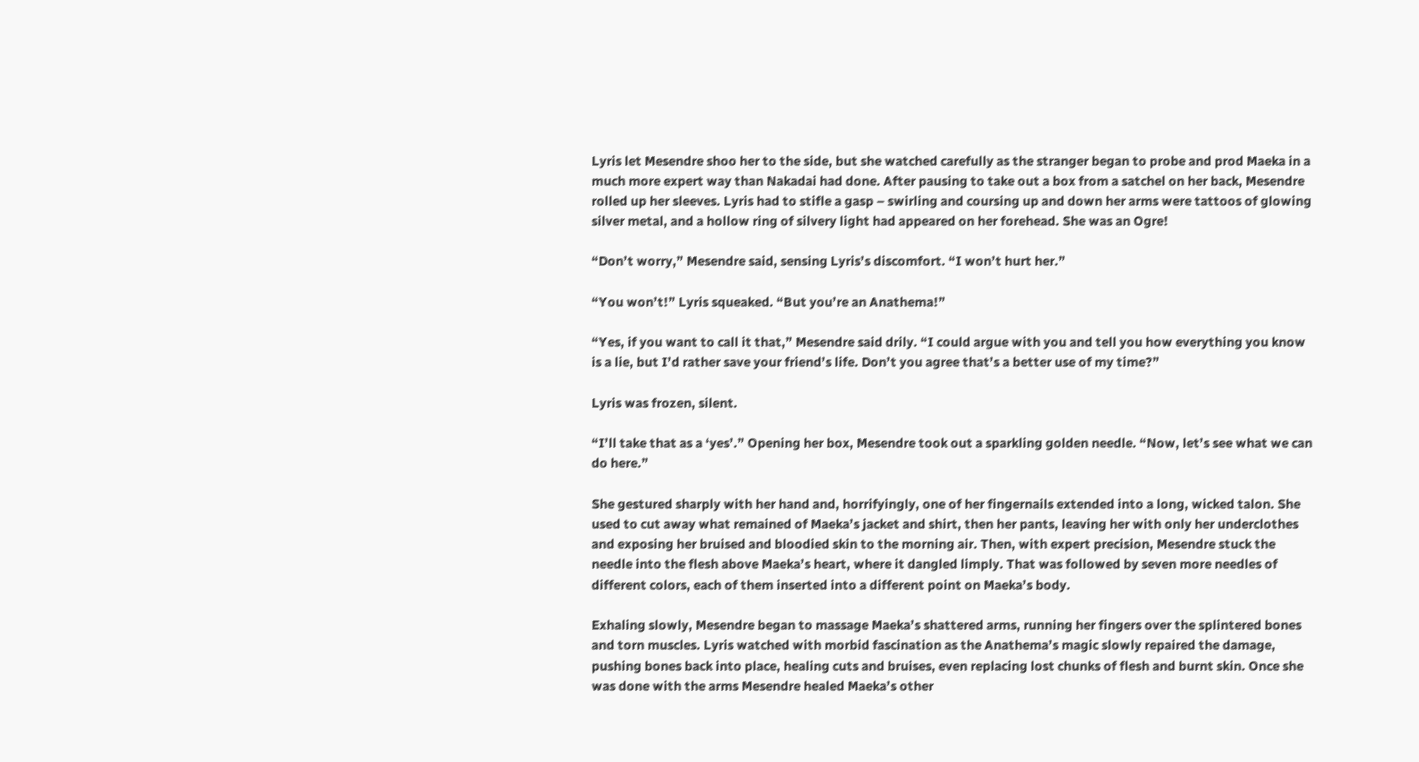Lyris let Mesendre shoo her to the side, but she watched carefully as the stranger began to probe and prod Maeka in a much more expert way than Nakadai had done. After pausing to take out a box from a satchel on her back, Mesendre rolled up her sleeves. Lyris had to stifle a gasp – swirling and coursing up and down her arms were tattoos of glowing silver metal, and a hollow ring of silvery light had appeared on her forehead. She was an Ogre!

“Don’t worry,” Mesendre said, sensing Lyris’s discomfort. “I won’t hurt her.”

“You won’t!” Lyris squeaked. “But you’re an Anathema!”

“Yes, if you want to call it that,” Mesendre said drily. “I could argue with you and tell you how everything you know is a lie, but I’d rather save your friend’s life. Don’t you agree that’s a better use of my time?”

Lyris was frozen, silent.

“I’ll take that as a ‘yes’.” Opening her box, Mesendre took out a sparkling golden needle. “Now, let’s see what we can do here.”

She gestured sharply with her hand and, horrifyingly, one of her fingernails extended into a long, wicked talon. She used to cut away what remained of Maeka’s jacket and shirt, then her pants, leaving her with only her underclothes and exposing her bruised and bloodied skin to the morning air. Then, with expert precision, Mesendre stuck the needle into the flesh above Maeka’s heart, where it dangled limply. That was followed by seven more needles of different colors, each of them inserted into a different point on Maeka’s body.

Exhaling slowly, Mesendre began to massage Maeka’s shattered arms, running her fingers over the splintered bones and torn muscles. Lyris watched with morbid fascination as the Anathema’s magic slowly repaired the damage, pushing bones back into place, healing cuts and bruises, even replacing lost chunks of flesh and burnt skin. Once she was done with the arms Mesendre healed Maeka’s other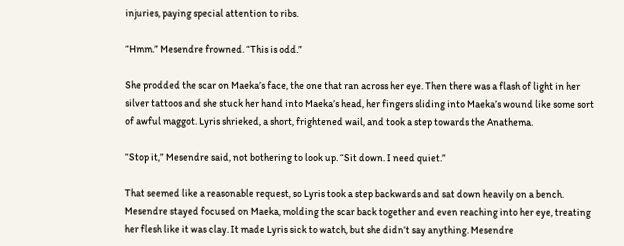injuries, paying special attention to ribs.

“Hmm.” Mesendre frowned. “This is odd.”

She prodded the scar on Maeka’s face, the one that ran across her eye. Then there was a flash of light in her silver tattoos and she stuck her hand into Maeka’s head, her fingers sliding into Maeka’s wound like some sort of awful maggot. Lyris shrieked, a short, frightened wail, and took a step towards the Anathema.

“Stop it,” Mesendre said, not bothering to look up. “Sit down. I need quiet.”

That seemed like a reasonable request, so Lyris took a step backwards and sat down heavily on a bench. Mesendre stayed focused on Maeka, molding the scar back together and even reaching into her eye, treating her flesh like it was clay. It made Lyris sick to watch, but she didn’t say anything. Mesendre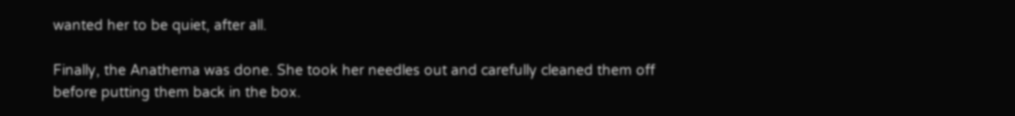wanted her to be quiet, after all.

Finally, the Anathema was done. She took her needles out and carefully cleaned them off before putting them back in the box.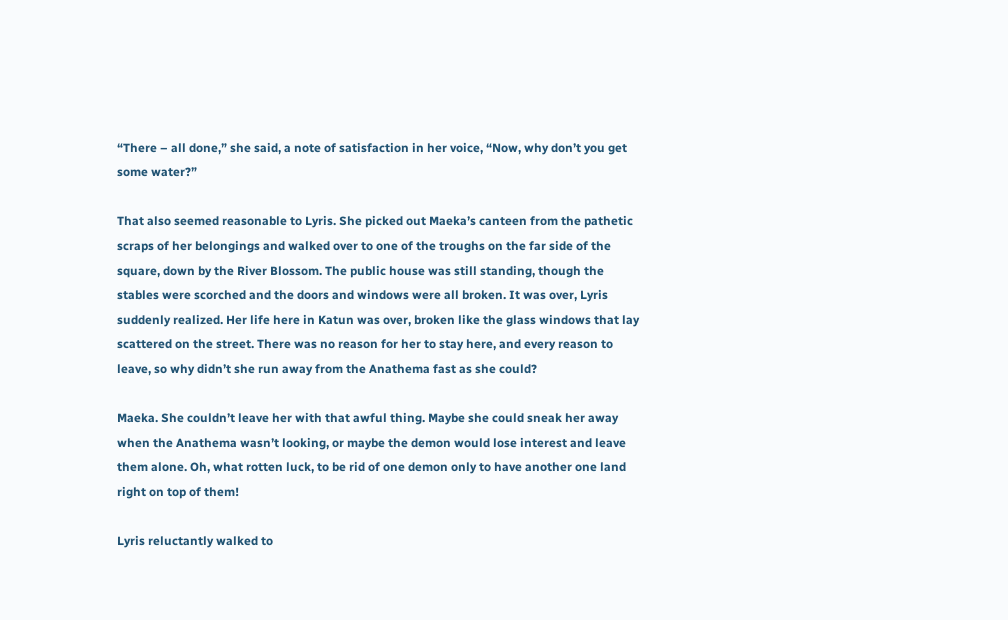“There – all done,” she said, a note of satisfaction in her voice, “Now, why don’t you get some water?”

That also seemed reasonable to Lyris. She picked out Maeka’s canteen from the pathetic scraps of her belongings and walked over to one of the troughs on the far side of the square, down by the River Blossom. The public house was still standing, though the stables were scorched and the doors and windows were all broken. It was over, Lyris suddenly realized. Her life here in Katun was over, broken like the glass windows that lay scattered on the street. There was no reason for her to stay here, and every reason to leave, so why didn’t she run away from the Anathema fast as she could?

Maeka. She couldn’t leave her with that awful thing. Maybe she could sneak her away when the Anathema wasn’t looking, or maybe the demon would lose interest and leave them alone. Oh, what rotten luck, to be rid of one demon only to have another one land right on top of them!

Lyris reluctantly walked to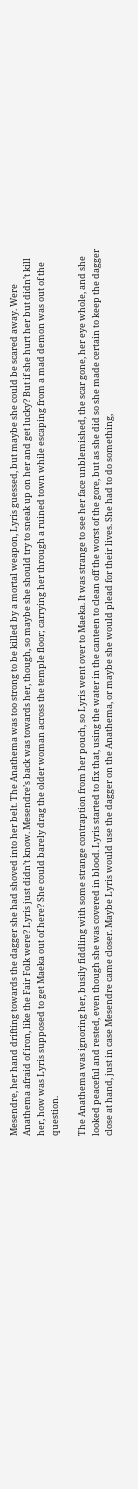Mesendre, her hand drifting towards the dagger she had shoved into her belt. The Anathema was too strong to be killed by a mortal weapon, Lyris guessed, but maybe she could be scared away. Were Anathema afraid of iron, like the Fair Folk were? Lyris just didn’t know. Mesendre’s back was towards her, though, so maybe she should try to sneak up on her and get lucky? But if she hurt her but didn’t kill her, how was Lyris supposed to get Maeka out of here? She could barely drag the older woman across the temple floor; carrying her through a ruined town while escaping from a mad demon was out of the question.

The Anathema was ignoring her, busily fiddling with some strange contraption from her pouch, so Lyris went over to Maeka. It was strange to see her face unblemished, the scar gone, her eye whole, and she looked peaceful and rested, even though she was covered in blood. Lyris started to fix that, using the water in the canteen to clean off the worst of the gore, but as she did so she made certain to keep the dagger close at hand, just in case Mesendre came closer. Maybe Lyris would use the dagger on the Anathema, or maybe she would plead for their lives. She had to do something,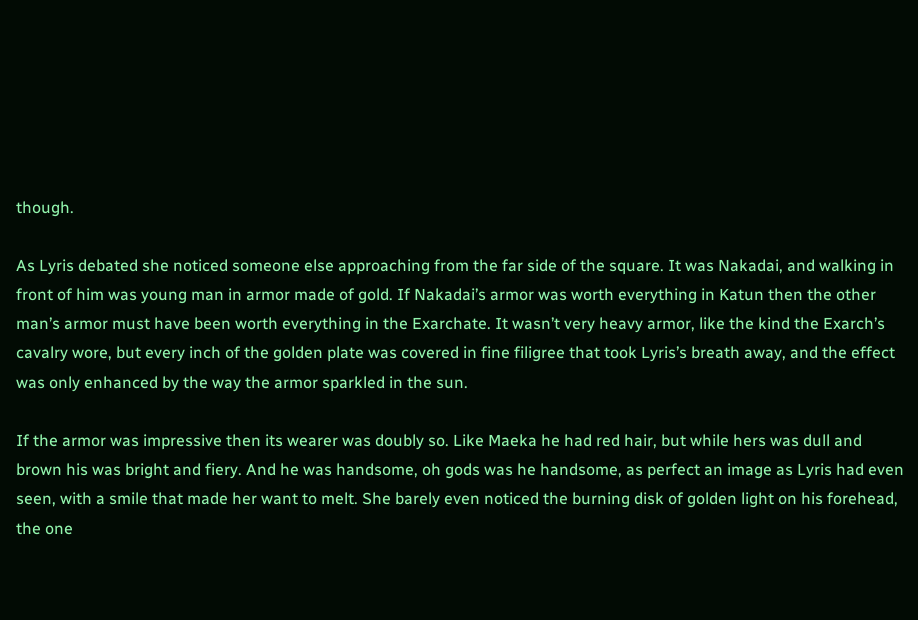though.

As Lyris debated she noticed someone else approaching from the far side of the square. It was Nakadai, and walking in front of him was young man in armor made of gold. If Nakadai’s armor was worth everything in Katun then the other man’s armor must have been worth everything in the Exarchate. It wasn’t very heavy armor, like the kind the Exarch’s cavalry wore, but every inch of the golden plate was covered in fine filigree that took Lyris’s breath away, and the effect was only enhanced by the way the armor sparkled in the sun.

If the armor was impressive then its wearer was doubly so. Like Maeka he had red hair, but while hers was dull and brown his was bright and fiery. And he was handsome, oh gods was he handsome, as perfect an image as Lyris had even seen, with a smile that made her want to melt. She barely even noticed the burning disk of golden light on his forehead, the one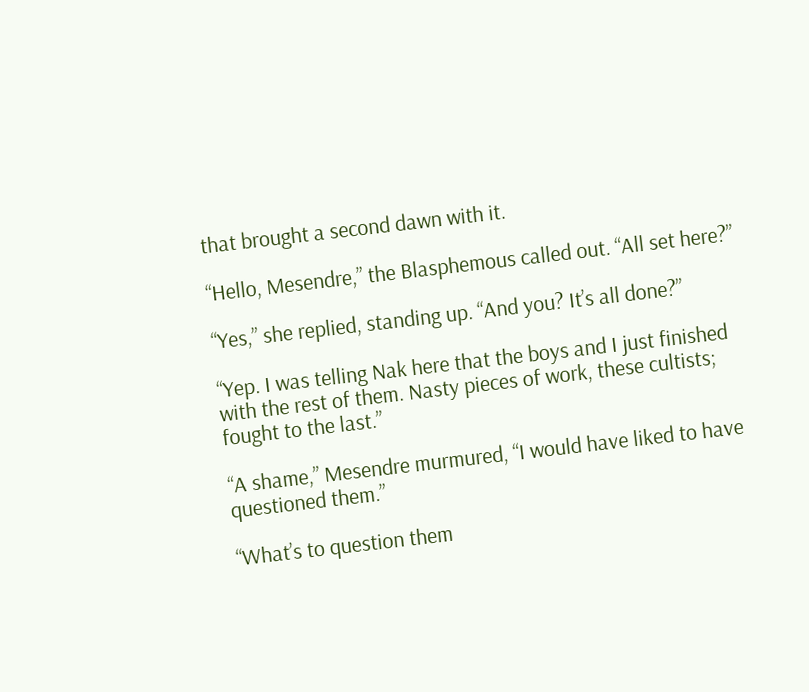that brought a second dawn with it.

“Hello, Mesendre,” the Blasphemous called out. “All set here?”

“Yes,” she replied, standing up. “And you? It’s all done?”

“Yep. I was telling Nak here that the boys and I just finished with the rest of them. Nasty pieces of work, these cultists; fought to the last.”

“A shame,” Mesendre murmured, “I would have liked to have questioned them.”

“What’s to question them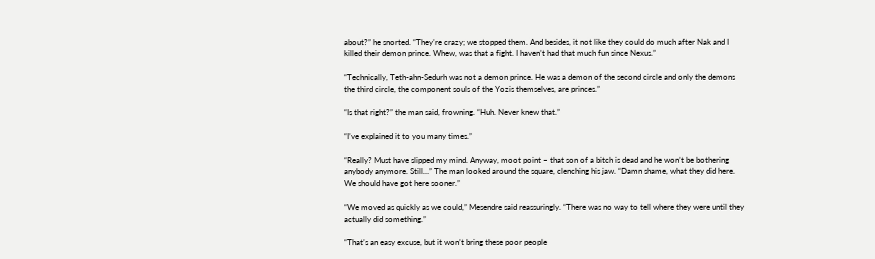about?” he snorted. “They’re crazy; we stopped them. And besides, it not like they could do much after Nak and I killed their demon prince. Whew, was that a fight. I haven’t had that much fun since Nexus.”

“Technically, Teth-ahn-Sedurh was not a demon prince. He was a demon of the second circle and only the demons the third circle, the component souls of the Yozis themselves, are princes.”

“Is that right?” the man said, frowning. “Huh. Never knew that.”

“I’ve explained it to you many times.”

“Really? Must have slipped my mind. Anyway, moot point – that son of a bitch is dead and he won’t be bothering anybody anymore. Still…” The man looked around the square, clenching his jaw. “Damn shame, what they did here. We should have got here sooner.”

“We moved as quickly as we could,” Mesendre said reassuringly. “There was no way to tell where they were until they actually did something.”

“That’s an easy excuse, but it won’t bring these poor people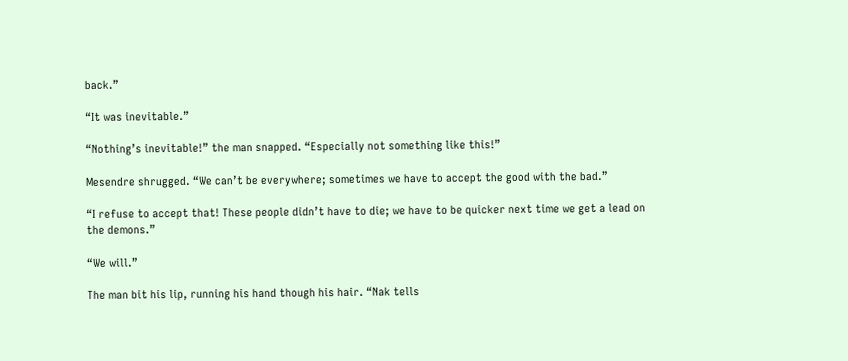back.”

“It was inevitable.”

“Nothing’s inevitable!” the man snapped. “Especially not something like this!”

Mesendre shrugged. “We can’t be everywhere; sometimes we have to accept the good with the bad.”

“I refuse to accept that! These people didn’t have to die; we have to be quicker next time we get a lead on the demons.”

“We will.”

The man bit his lip, running his hand though his hair. “Nak tells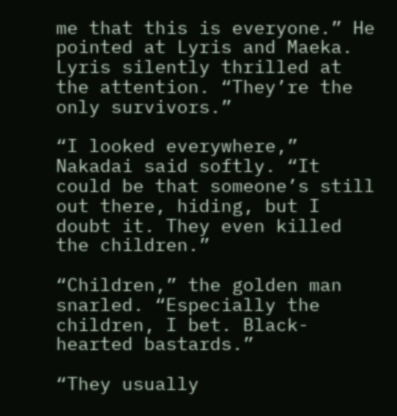me that this is everyone.” He pointed at Lyris and Maeka. Lyris silently thrilled at the attention. “They’re the only survivors.”

“I looked everywhere,” Nakadai said softly. “It could be that someone’s still out there, hiding, but I doubt it. They even killed the children.”

“Children,” the golden man snarled. “Especially the children, I bet. Black-hearted bastards.”

“They usually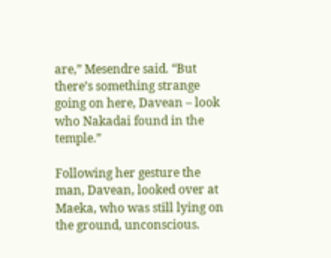are,” Mesendre said. “But there’s something strange going on here, Davean – look who Nakadai found in the temple.”

Following her gesture the man, Davean, looked over at Maeka, who was still lying on the ground, unconscious.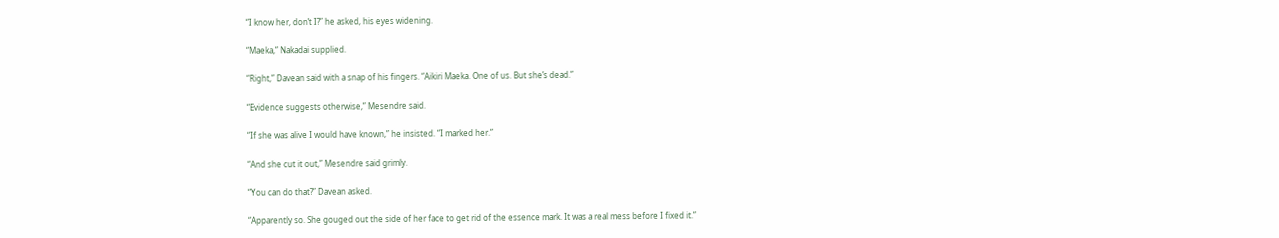“I know her, don’t I?” he asked, his eyes widening.

“Maeka,” Nakadai supplied.

“Right,” Davean said with a snap of his fingers. “Aikiri Maeka. One of us. But she’s dead.”

“Evidence suggests otherwise,” Mesendre said.

“If she was alive I would have known,” he insisted. “I marked her.”

“And she cut it out,” Mesendre said grimly.

“You can do that?” Davean asked.

“Apparently so. She gouged out the side of her face to get rid of the essence mark. It was a real mess before I fixed it.”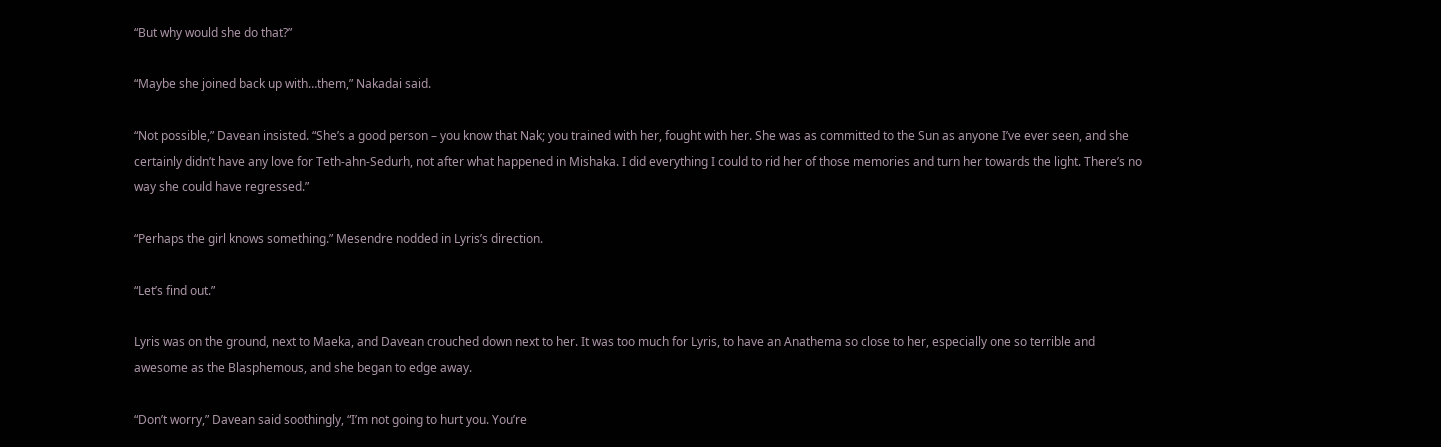“But why would she do that?”

“Maybe she joined back up with…them,” Nakadai said.

“Not possible,” Davean insisted. “She’s a good person – you know that Nak; you trained with her, fought with her. She was as committed to the Sun as anyone I’ve ever seen, and she certainly didn’t have any love for Teth-ahn-Sedurh, not after what happened in Mishaka. I did everything I could to rid her of those memories and turn her towards the light. There’s no way she could have regressed.”

“Perhaps the girl knows something.” Mesendre nodded in Lyris’s direction.

“Let’s find out.”

Lyris was on the ground, next to Maeka, and Davean crouched down next to her. It was too much for Lyris, to have an Anathema so close to her, especially one so terrible and awesome as the Blasphemous, and she began to edge away.

“Don’t worry,” Davean said soothingly, “I’m not going to hurt you. You’re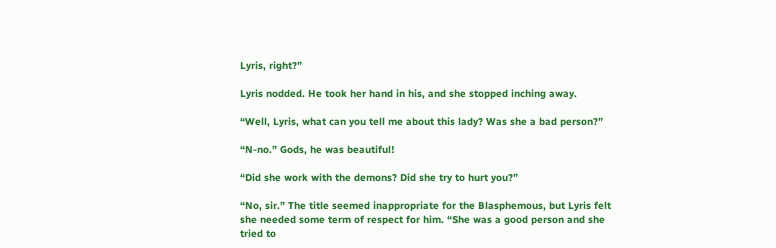Lyris, right?”

Lyris nodded. He took her hand in his, and she stopped inching away.

“Well, Lyris, what can you tell me about this lady? Was she a bad person?”

“N-no.” Gods, he was beautiful!

“Did she work with the demons? Did she try to hurt you?”

“No, sir.” The title seemed inappropriate for the Blasphemous, but Lyris felt she needed some term of respect for him. “She was a good person and she tried to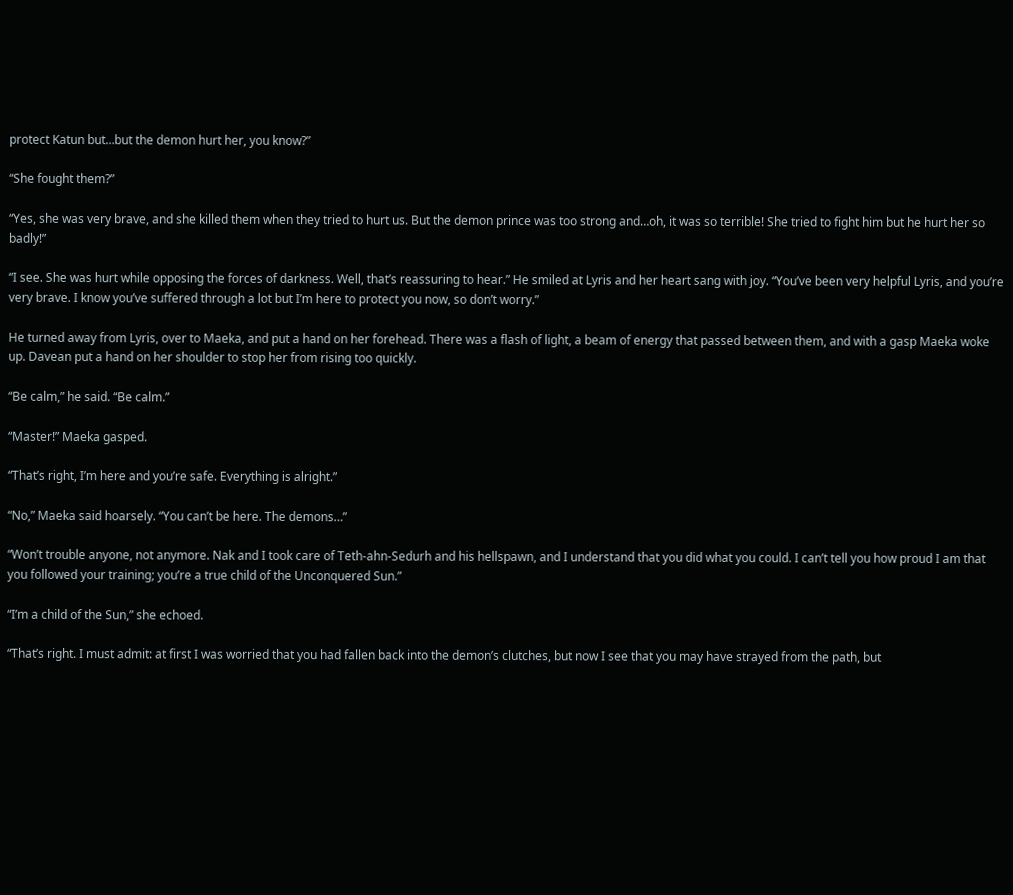protect Katun but…but the demon hurt her, you know?”

“She fought them?”

“Yes, she was very brave, and she killed them when they tried to hurt us. But the demon prince was too strong and…oh, it was so terrible! She tried to fight him but he hurt her so badly!”

“I see. She was hurt while opposing the forces of darkness. Well, that’s reassuring to hear.” He smiled at Lyris and her heart sang with joy. “You’ve been very helpful Lyris, and you’re very brave. I know you’ve suffered through a lot but I’m here to protect you now, so don’t worry.”

He turned away from Lyris, over to Maeka, and put a hand on her forehead. There was a flash of light, a beam of energy that passed between them, and with a gasp Maeka woke up. Davean put a hand on her shoulder to stop her from rising too quickly.

“Be calm,” he said. “Be calm.”

“Master!” Maeka gasped.

“That’s right, I’m here and you’re safe. Everything is alright.”

“No,” Maeka said hoarsely. “You can’t be here. The demons…”

“Won’t trouble anyone, not anymore. Nak and I took care of Teth-ahn-Sedurh and his hellspawn, and I understand that you did what you could. I can’t tell you how proud I am that you followed your training; you’re a true child of the Unconquered Sun.”

“I’m a child of the Sun,” she echoed.

“That’s right. I must admit: at first I was worried that you had fallen back into the demon’s clutches, but now I see that you may have strayed from the path, but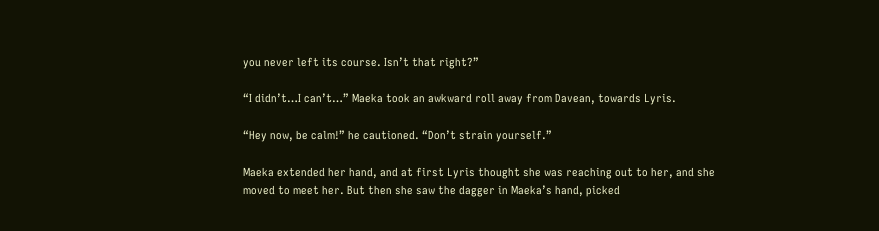you never left its course. Isn’t that right?”

“I didn’t…I can’t…” Maeka took an awkward roll away from Davean, towards Lyris.

“Hey now, be calm!” he cautioned. “Don’t strain yourself.”

Maeka extended her hand, and at first Lyris thought she was reaching out to her, and she moved to meet her. But then she saw the dagger in Maeka’s hand, picked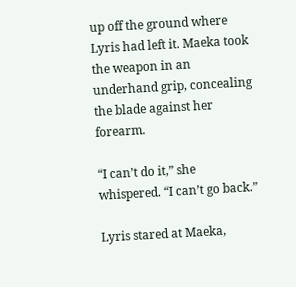up off the ground where Lyris had left it. Maeka took the weapon in an underhand grip, concealing the blade against her forearm.

“I can’t do it,” she whispered. “I can’t go back.”

Lyris stared at Maeka,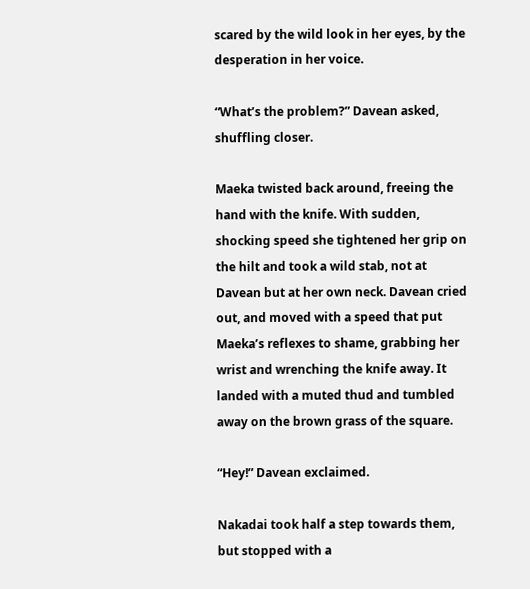scared by the wild look in her eyes, by the desperation in her voice.

“What’s the problem?” Davean asked, shuffling closer.

Maeka twisted back around, freeing the hand with the knife. With sudden, shocking speed she tightened her grip on the hilt and took a wild stab, not at Davean but at her own neck. Davean cried out, and moved with a speed that put Maeka’s reflexes to shame, grabbing her wrist and wrenching the knife away. It landed with a muted thud and tumbled away on the brown grass of the square.

“Hey!” Davean exclaimed.

Nakadai took half a step towards them, but stopped with a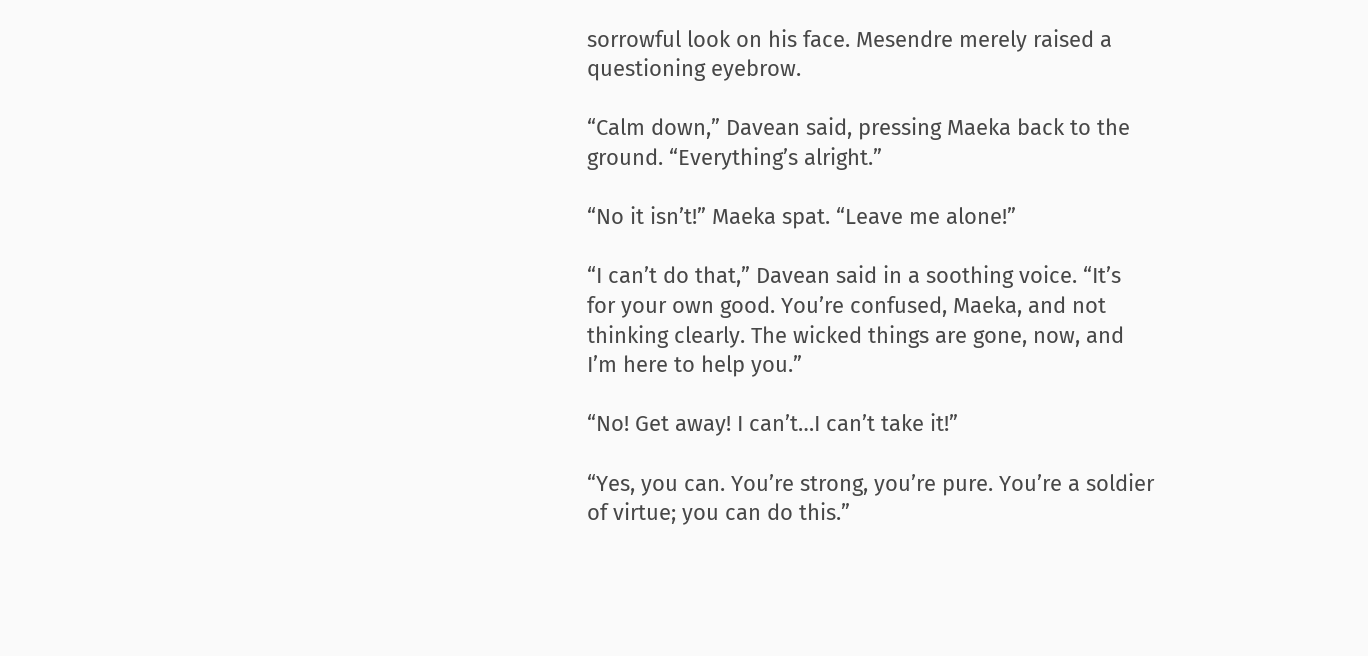sorrowful look on his face. Mesendre merely raised a questioning eyebrow.

“Calm down,” Davean said, pressing Maeka back to the ground. “Everything’s alright.”

“No it isn’t!” Maeka spat. “Leave me alone!”

“I can’t do that,” Davean said in a soothing voice. “It’s for your own good. You’re confused, Maeka, and not thinking clearly. The wicked things are gone, now, and I’m here to help you.”

“No! Get away! I can’t…I can’t take it!”

“Yes, you can. You’re strong, you’re pure. You’re a soldier of virtue; you can do this.”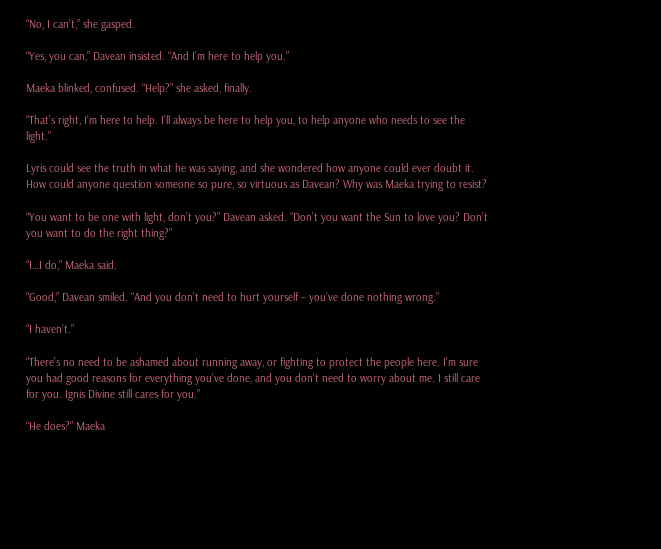“No, I can’t,” she gasped.

“Yes, you can,” Davean insisted. “And I’m here to help you.”

Maeka blinked, confused. “Help?” she asked, finally.

“That’s right, I’m here to help. I’ll always be here to help you, to help anyone who needs to see the light.”

Lyris could see the truth in what he was saying, and she wondered how anyone could ever doubt it. How could anyone question someone so pure, so virtuous as Davean? Why was Maeka trying to resist?

“You want to be one with light, don’t you?” Davean asked. “Don’t you want the Sun to love you? Don’t you want to do the right thing?”

“I…I do,” Maeka said.

“Good,” Davean smiled. “And you don’t need to hurt yourself – you’ve done nothing wrong.”

“I haven’t.”

“There’s no need to be ashamed about running away, or fighting to protect the people here. I’m sure you had good reasons for everything you’ve done, and you don’t need to worry about me. I still care for you. Ignis Divine still cares for you.”

“He does?” Maeka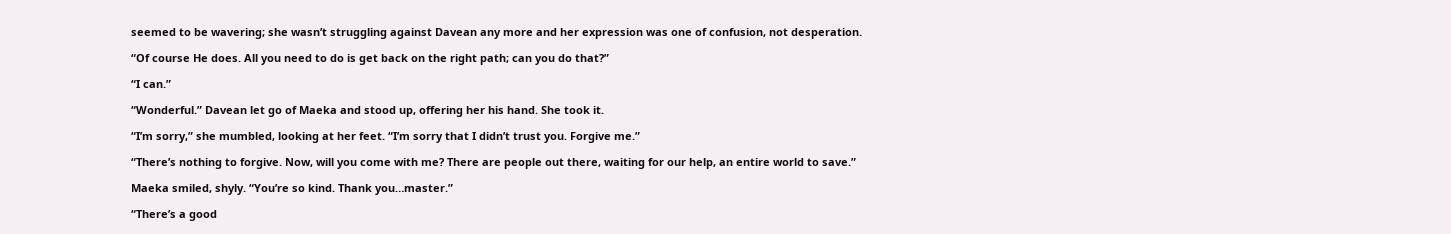seemed to be wavering; she wasn’t struggling against Davean any more and her expression was one of confusion, not desperation.

“Of course He does. All you need to do is get back on the right path; can you do that?”

“I can.”

“Wonderful.” Davean let go of Maeka and stood up, offering her his hand. She took it.

“I’m sorry,” she mumbled, looking at her feet. “I’m sorry that I didn’t trust you. Forgive me.”

“There’s nothing to forgive. Now, will you come with me? There are people out there, waiting for our help, an entire world to save.”

Maeka smiled, shyly. “You’re so kind. Thank you…master.”

“There’s a good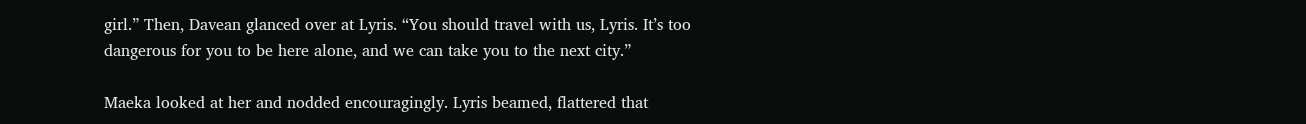girl.” Then, Davean glanced over at Lyris. “You should travel with us, Lyris. It’s too dangerous for you to be here alone, and we can take you to the next city.”

Maeka looked at her and nodded encouragingly. Lyris beamed, flattered that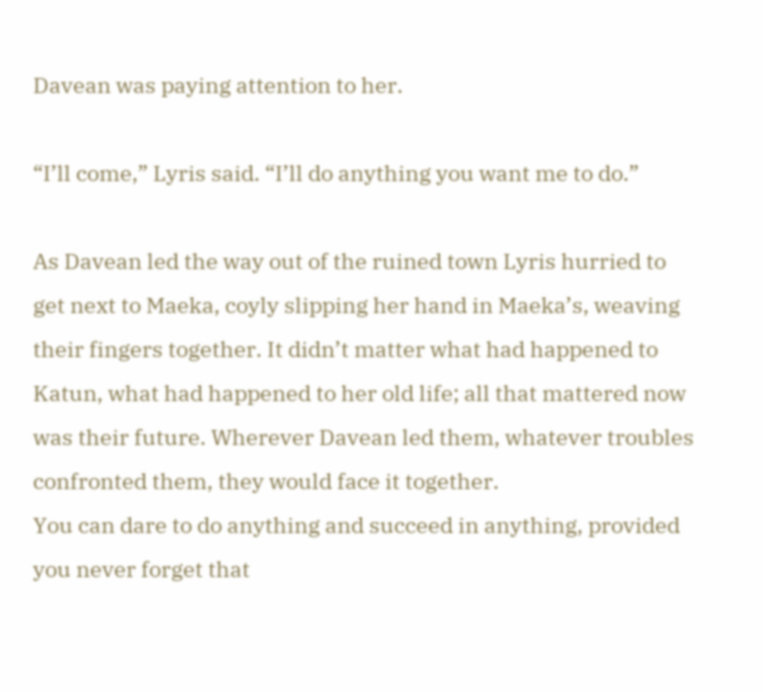Davean was paying attention to her.

“I’ll come,” Lyris said. “I’ll do anything you want me to do.”

As Davean led the way out of the ruined town Lyris hurried to get next to Maeka, coyly slipping her hand in Maeka’s, weaving their fingers together. It didn’t matter what had happened to Katun, what had happened to her old life; all that mattered now was their future. Wherever Davean led them, whatever troubles confronted them, they would face it together.
You can dare to do anything and succeed in anything, provided you never forget that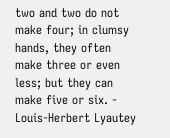two and two do not make four; in clumsy hands, they often make three or even less; but they can make five or six. - Louis-Herbert Lyautey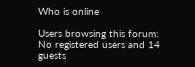Who is online

Users browsing this forum: No registered users and 14 guests